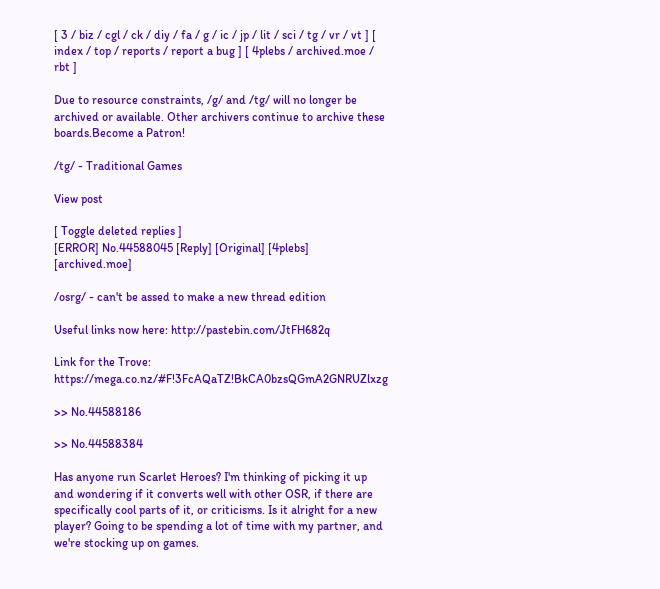[ 3 / biz / cgl / ck / diy / fa / g / ic / jp / lit / sci / tg / vr / vt ] [ index / top / reports / report a bug ] [ 4plebs / archived.moe / rbt ]

Due to resource constraints, /g/ and /tg/ will no longer be archived or available. Other archivers continue to archive these boards.Become a Patron!

/tg/ - Traditional Games

View post

[ Toggle deleted replies ]
[ERROR] No.44588045 [Reply] [Original] [4plebs] [archived.moe]

/osrg/ - can't be assed to make a new thread edition

Useful links now here: http://pastebin.com/JtFH682q

Link for the Trove: https://mega.co.nz/#F!3FcAQaTZ!BkCA0bzsQGmA2GNRUZlxzg

>> No.44588186

>> No.44588384

Has anyone run Scarlet Heroes? I'm thinking of picking it up and wondering if it converts well with other OSR, if there are specifically cool parts of it, or criticisms. Is it alright for a new player? Going to be spending a lot of time with my partner, and we're stocking up on games.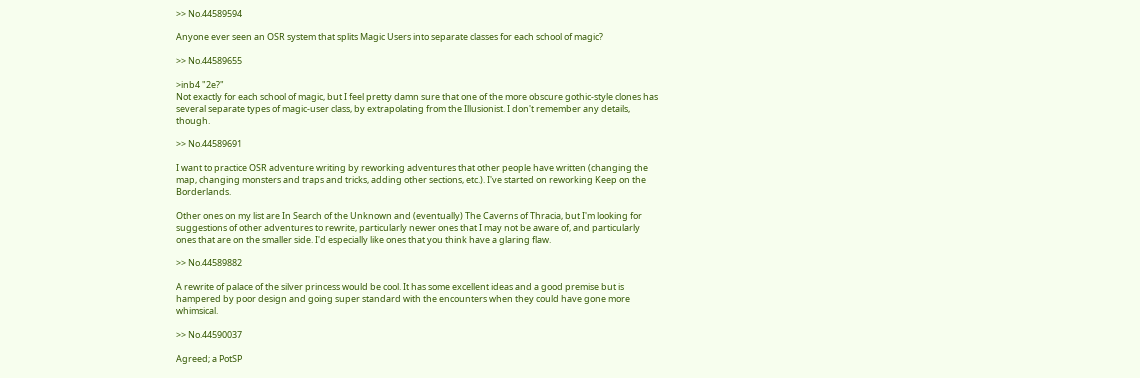>> No.44589594

Anyone ever seen an OSR system that splits Magic Users into separate classes for each school of magic?

>> No.44589655

>inb4 "2e?"
Not exactly for each school of magic, but I feel pretty damn sure that one of the more obscure gothic-style clones has several separate types of magic-user class, by extrapolating from the Illusionist. I don't remember any details, though.

>> No.44589691

I want to practice OSR adventure writing by reworking adventures that other people have written (changing the map, changing monsters and traps and tricks, adding other sections, etc.). I've started on reworking Keep on the Borderlands.

Other ones on my list are In Search of the Unknown and (eventually) The Caverns of Thracia, but I'm looking for suggestions of other adventures to rewrite, particularly newer ones that I may not be aware of, and particularly ones that are on the smaller side. I'd especially like ones that you think have a glaring flaw.

>> No.44589882

A rewrite of palace of the silver princess would be cool. It has some excellent ideas and a good premise but is hampered by poor design and going super standard with the encounters when they could have gone more whimsical.

>> No.44590037

Agreed; a PotSP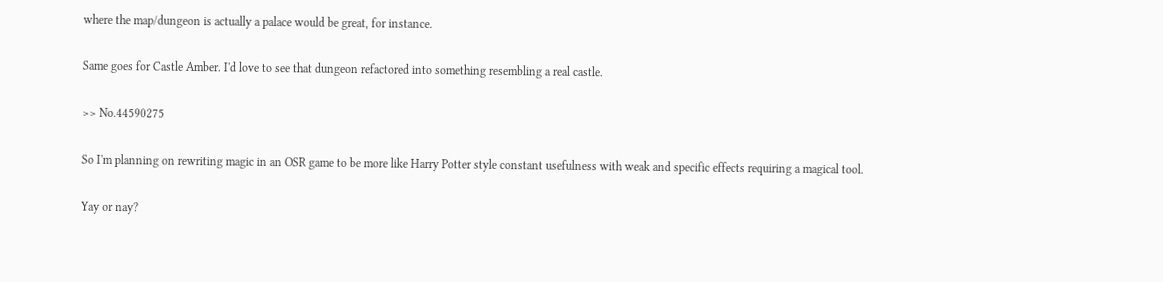where the map/dungeon is actually a palace would be great, for instance.

Same goes for Castle Amber. I'd love to see that dungeon refactored into something resembling a real castle.

>> No.44590275

So I'm planning on rewriting magic in an OSR game to be more like Harry Potter style constant usefulness with weak and specific effects requiring a magical tool.

Yay or nay?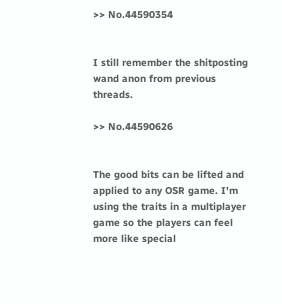>> No.44590354


I still remember the shitposting wand anon from previous threads.

>> No.44590626


The good bits can be lifted and applied to any OSR game. I'm using the traits in a multiplayer game so the players can feel more like special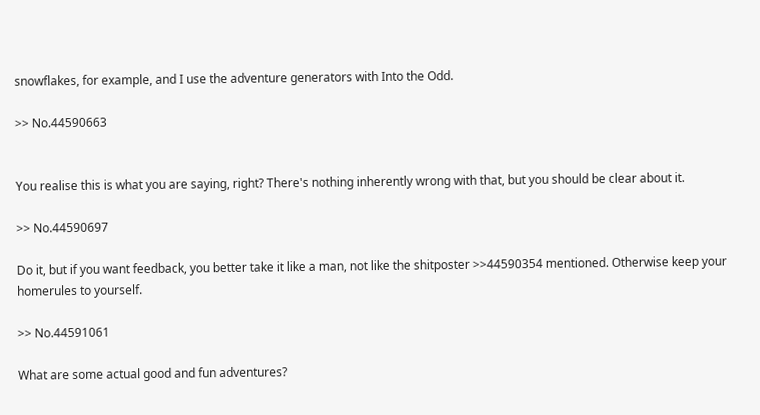snowflakes, for example, and I use the adventure generators with Into the Odd.

>> No.44590663


You realise this is what you are saying, right? There's nothing inherently wrong with that, but you should be clear about it.

>> No.44590697

Do it, but if you want feedback, you better take it like a man, not like the shitposter >>44590354 mentioned. Otherwise keep your homerules to yourself.

>> No.44591061

What are some actual good and fun adventures?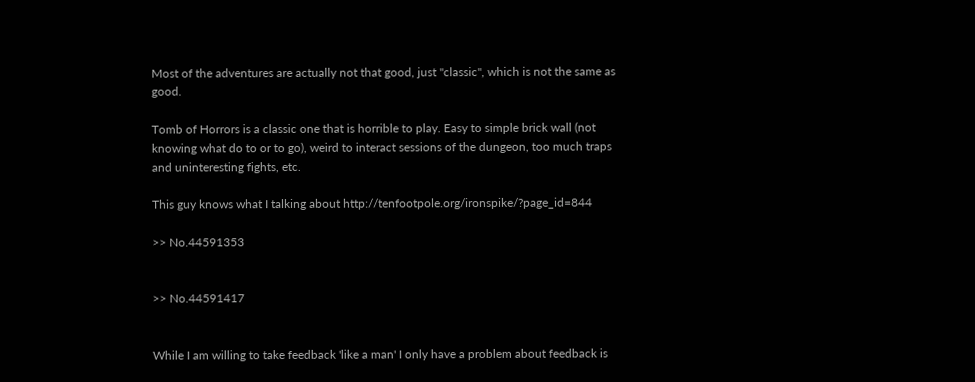Most of the adventures are actually not that good, just "classic", which is not the same as good.

Tomb of Horrors is a classic one that is horrible to play. Easy to simple brick wall (not knowing what do to or to go), weird to interact sessions of the dungeon, too much traps and uninteresting fights, etc.

This guy knows what I talking about http://tenfootpole.org/ironspike/?page_id=844

>> No.44591353


>> No.44591417


While I am willing to take feedback 'like a man' I only have a problem about feedback is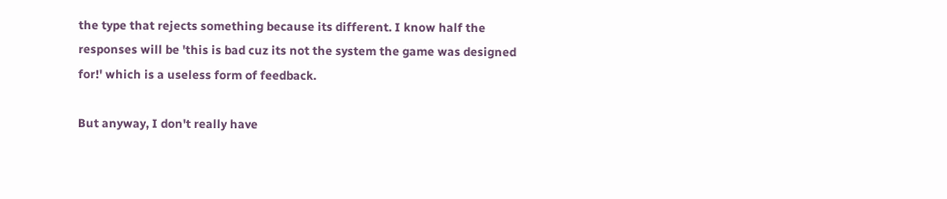the type that rejects something because its different. I know half the responses will be 'this is bad cuz its not the system the game was designed for!' which is a useless form of feedback.

But anyway, I don't really have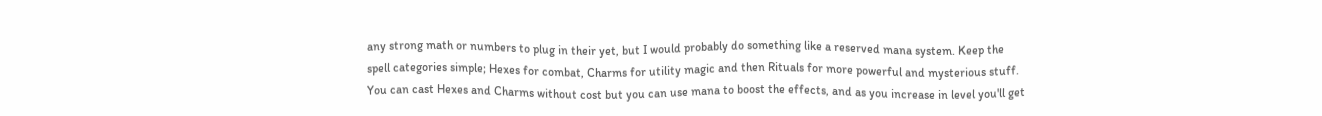any strong math or numbers to plug in their yet, but I would probably do something like a reserved mana system. Keep the spell categories simple; Hexes for combat, Charms for utility magic and then Rituals for more powerful and mysterious stuff. You can cast Hexes and Charms without cost but you can use mana to boost the effects, and as you increase in level you'll get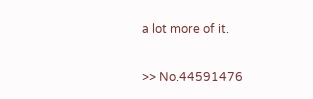a lot more of it.

>> No.44591476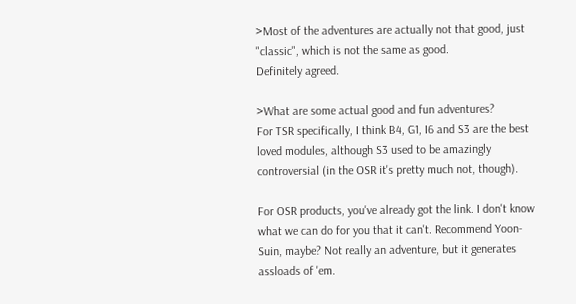>Most of the adventures are actually not that good, just "classic", which is not the same as good.
Definitely agreed.

>What are some actual good and fun adventures?
For TSR specifically, I think B4, G1, I6 and S3 are the best loved modules, although S3 used to be amazingly controversial (in the OSR it's pretty much not, though).

For OSR products, you've already got the link. I don't know what we can do for you that it can't. Recommend Yoon-Suin, maybe? Not really an adventure, but it generates assloads of 'em.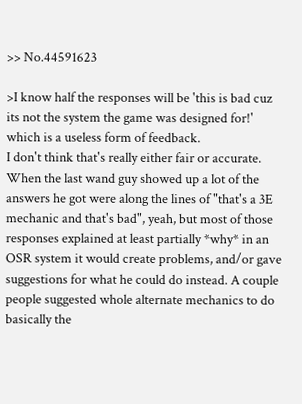>> No.44591623

>I know half the responses will be 'this is bad cuz its not the system the game was designed for!' which is a useless form of feedback.
I don't think that's really either fair or accurate. When the last wand guy showed up a lot of the answers he got were along the lines of "that's a 3E mechanic and that's bad", yeah, but most of those responses explained at least partially *why* in an OSR system it would create problems, and/or gave suggestions for what he could do instead. A couple people suggested whole alternate mechanics to do basically the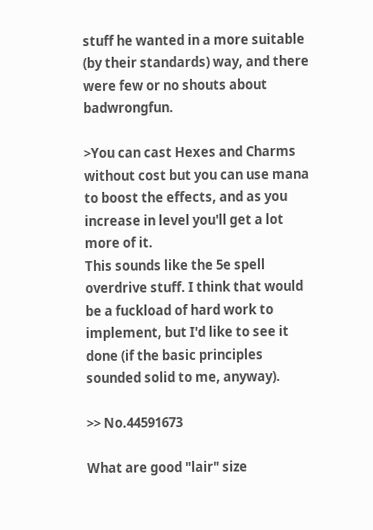stuff he wanted in a more suitable (by their standards) way, and there were few or no shouts about badwrongfun.

>You can cast Hexes and Charms without cost but you can use mana to boost the effects, and as you increase in level you'll get a lot more of it.
This sounds like the 5e spell overdrive stuff. I think that would be a fuckload of hard work to implement, but I'd like to see it done (if the basic principles sounded solid to me, anyway).

>> No.44591673

What are good "lair" size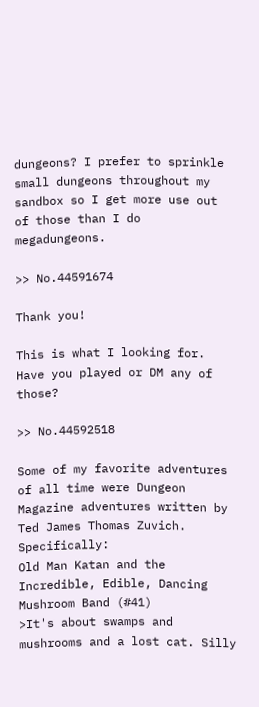dungeons? I prefer to sprinkle small dungeons throughout my sandbox so I get more use out of those than I do megadungeons.

>> No.44591674

Thank you!

This is what I looking for. Have you played or DM any of those?

>> No.44592518

Some of my favorite adventures of all time were Dungeon Magazine adventures written by Ted James Thomas Zuvich. Specifically:
Old Man Katan and the Incredible, Edible, Dancing Mushroom Band (#41)
>It's about swamps and mushrooms and a lost cat. Silly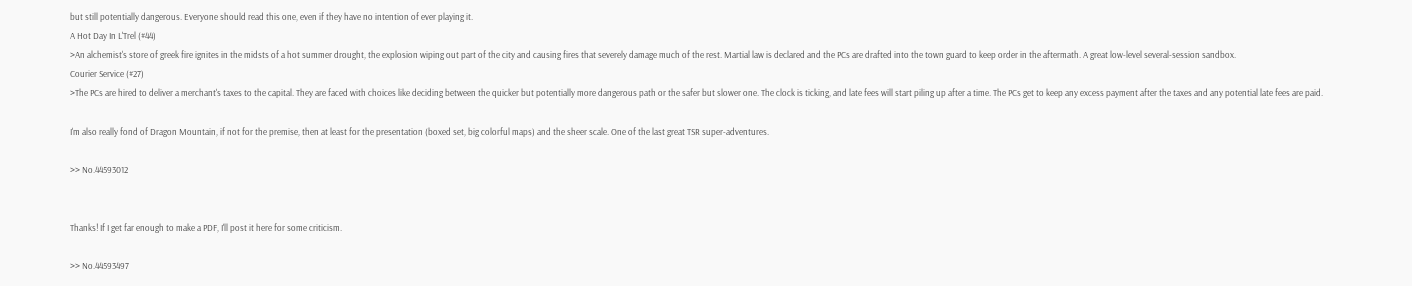but still potentially dangerous. Everyone should read this one, even if they have no intention of ever playing it.
A Hot Day In L'Trel (#44)
>An alchemist's store of greek fire ignites in the midsts of a hot summer drought, the explosion wiping out part of the city and causing fires that severely damage much of the rest. Martial law is declared and the PCs are drafted into the town guard to keep order in the aftermath. A great low-level several-session sandbox.
Courier Service (#27)
>The PCs are hired to deliver a merchant's taxes to the capital. They are faced with choices like deciding between the quicker but potentially more dangerous path or the safer but slower one. The clock is ticking, and late fees will start piling up after a time. The PCs get to keep any excess payment after the taxes and any potential late fees are paid.

I'm also really fond of Dragon Mountain, if not for the premise, then at least for the presentation (boxed set, big colorful maps) and the sheer scale. One of the last great TSR super-adventures.

>> No.44593012


Thanks! If I get far enough to make a PDF, I'll post it here for some criticism.

>> No.44593497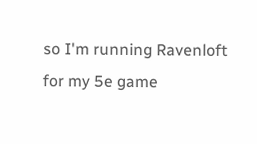so I'm running Ravenloft for my 5e game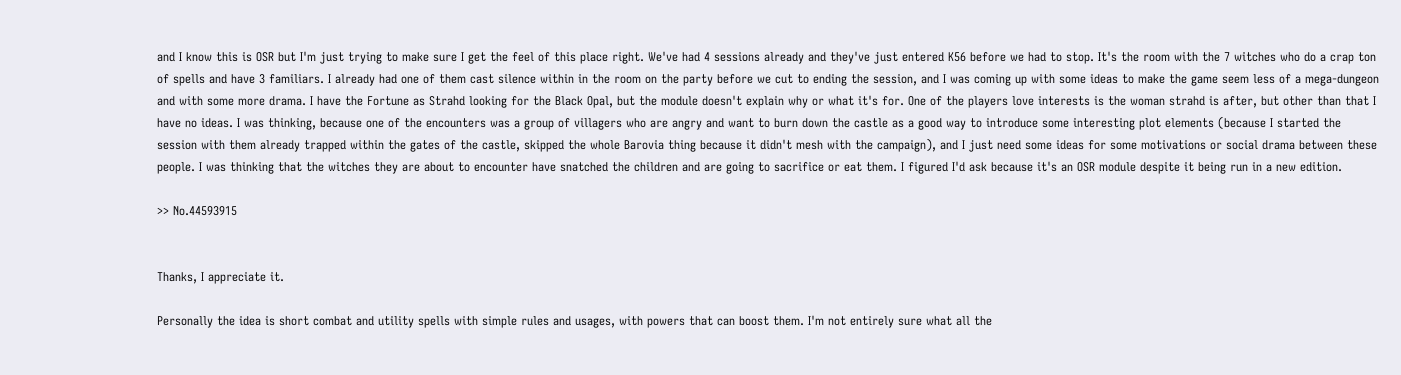and I know this is OSR but I'm just trying to make sure I get the feel of this place right. We've had 4 sessions already and they've just entered K56 before we had to stop. It's the room with the 7 witches who do a crap ton of spells and have 3 familiars. I already had one of them cast silence within in the room on the party before we cut to ending the session, and I was coming up with some ideas to make the game seem less of a mega-dungeon and with some more drama. I have the Fortune as Strahd looking for the Black Opal, but the module doesn't explain why or what it's for. One of the players love interests is the woman strahd is after, but other than that I have no ideas. I was thinking, because one of the encounters was a group of villagers who are angry and want to burn down the castle as a good way to introduce some interesting plot elements (because I started the session with them already trapped within the gates of the castle, skipped the whole Barovia thing because it didn't mesh with the campaign), and I just need some ideas for some motivations or social drama between these people. I was thinking that the witches they are about to encounter have snatched the children and are going to sacrifice or eat them. I figured I'd ask because it's an OSR module despite it being run in a new edition.

>> No.44593915


Thanks, I appreciate it.

Personally the idea is short combat and utility spells with simple rules and usages, with powers that can boost them. I'm not entirely sure what all the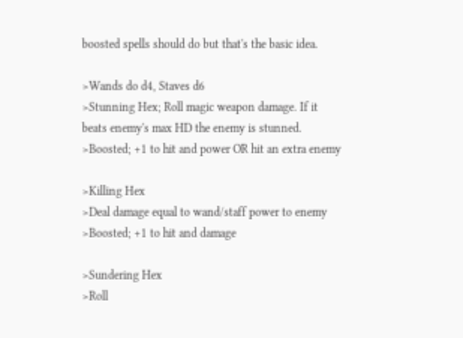boosted spells should do but that's the basic idea.

>Wands do d4, Staves d6
>Stunning Hex; Roll magic weapon damage. If it beats enemy's max HD the enemy is stunned.
>Boosted; +1 to hit and power OR hit an extra enemy

>Killing Hex
>Deal damage equal to wand/staff power to enemy
>Boosted; +1 to hit and damage

>Sundering Hex
>Roll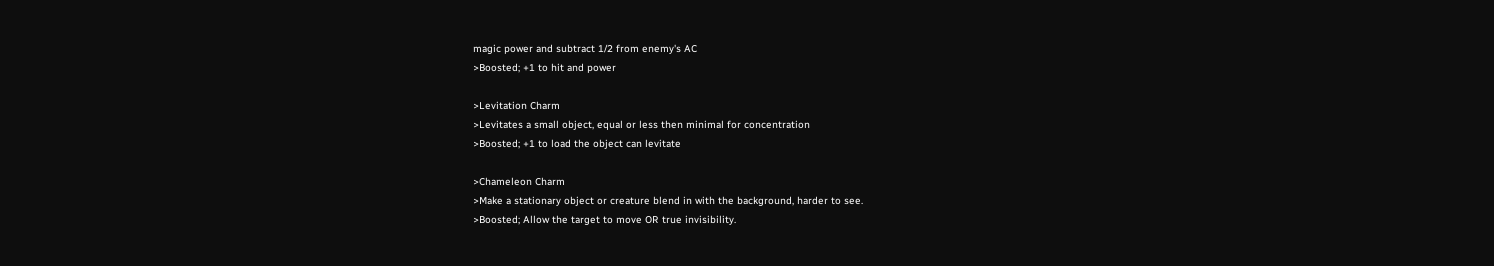magic power and subtract 1/2 from enemy's AC
>Boosted; +1 to hit and power

>Levitation Charm
>Levitates a small object, equal or less then minimal for concentration
>Boosted; +1 to load the object can levitate

>Chameleon Charm
>Make a stationary object or creature blend in with the background, harder to see.
>Boosted; Allow the target to move OR true invisibility.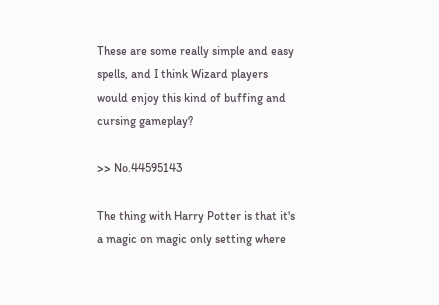These are some really simple and easy spells, and I think Wizard players would enjoy this kind of buffing and cursing gameplay?

>> No.44595143

The thing with Harry Potter is that it's a magic on magic only setting where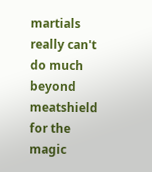martials really can't do much beyond meatshield for the magic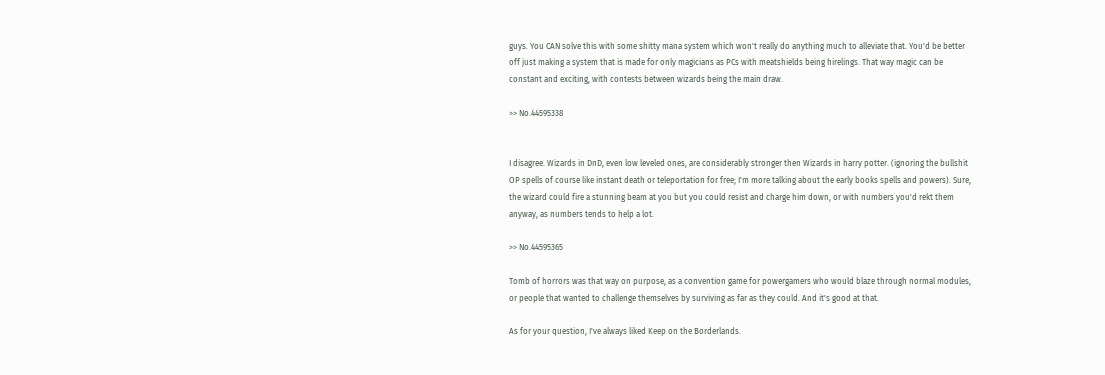guys. You CAN solve this with some shitty mana system which won't really do anything much to alleviate that. You'd be better off just making a system that is made for only magicians as PCs with meatshields being hirelings. That way magic can be constant and exciting, with contests between wizards being the main draw.

>> No.44595338


I disagree. Wizards in DnD, even low leveled ones, are considerably stronger then Wizards in harry potter. (ignoring the bullshit OP spells of course like instant death or teleportation for free; I'm more talking about the early books spells and powers). Sure, the wizard could fire a stunning beam at you but you could resist and charge him down, or with numbers you'd rekt them anyway, as numbers tends to help a lot.

>> No.44595365

Tomb of horrors was that way on purpose, as a convention game for powergamers who would blaze through normal modules, or people that wanted to challenge themselves by surviving as far as they could. And it's good at that.

As for your question, I've always liked Keep on the Borderlands.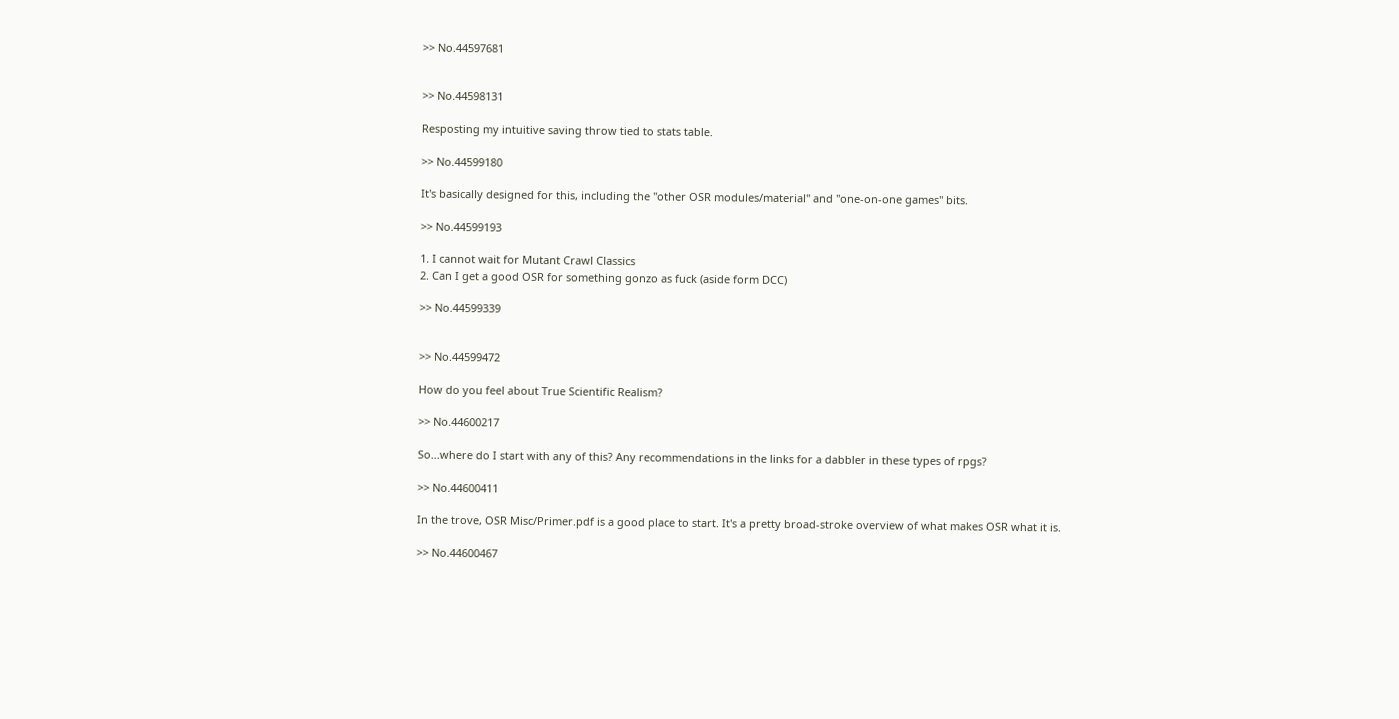>> No.44597681


>> No.44598131

Resposting my intuitive saving throw tied to stats table.

>> No.44599180

It's basically designed for this, including the "other OSR modules/material" and "one-on-one games" bits.

>> No.44599193

1. I cannot wait for Mutant Crawl Classics
2. Can I get a good OSR for something gonzo as fuck (aside form DCC)

>> No.44599339


>> No.44599472

How do you feel about True Scientific Realism?

>> No.44600217

So...where do I start with any of this? Any recommendations in the links for a dabbler in these types of rpgs?

>> No.44600411

In the trove, OSR Misc/Primer.pdf is a good place to start. It's a pretty broad-stroke overview of what makes OSR what it is.

>> No.44600467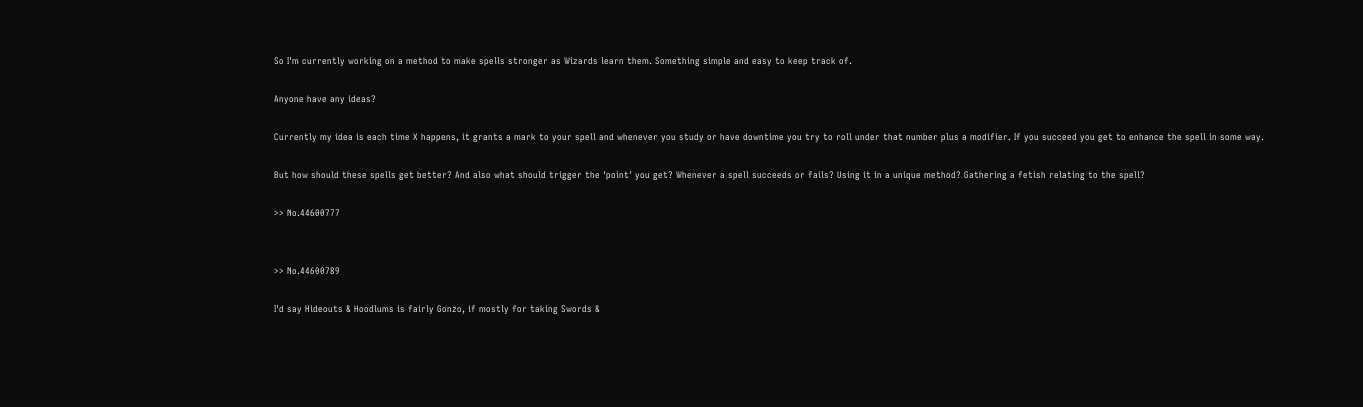So I'm currently working on a method to make spells stronger as Wizards learn them. Something simple and easy to keep track of.

Anyone have any ideas?

Currently my idea is each time X happens, it grants a mark to your spell and whenever you study or have downtime you try to roll under that number plus a modifier. If you succeed you get to enhance the spell in some way.

But how should these spells get better? And also what should trigger the 'point' you get? Whenever a spell succeeds or fails? Using it in a unique method? Gathering a fetish relating to the spell?

>> No.44600777


>> No.44600789

I'd say Hideouts & Hoodlums is fairly Gonzo, if mostly for taking Swords &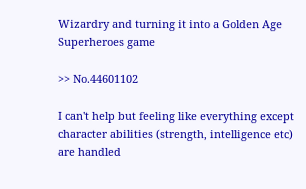Wizardry and turning it into a Golden Age Superheroes game

>> No.44601102

I can't help but feeling like everything except character abilities (strength, intelligence etc) are handled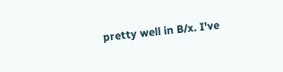pretty well in B/x. I've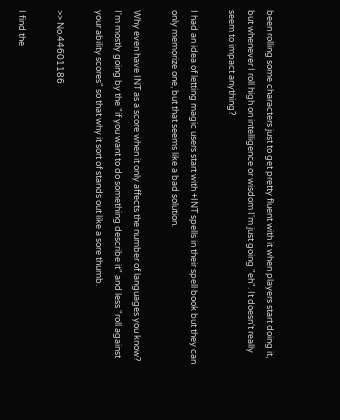been rolling some characters just to get pretty fluent with it when players start doing it, but whenever I roll high on intelligence or wisdom I'm just going "eh". It doesn't really seem to impact anything?

I had an idea of letting magic users start with +INT spells in their spell book but they can only memorize one, but that seems like a bad solution.

Why even have INT as a score when it only affects the number of languages you know? I'm mostly going by the "if you want to do something describe it" and less "roll against your ability scores" so that why it sort of stands out like a sore thumb.

>> No.44601186

I find the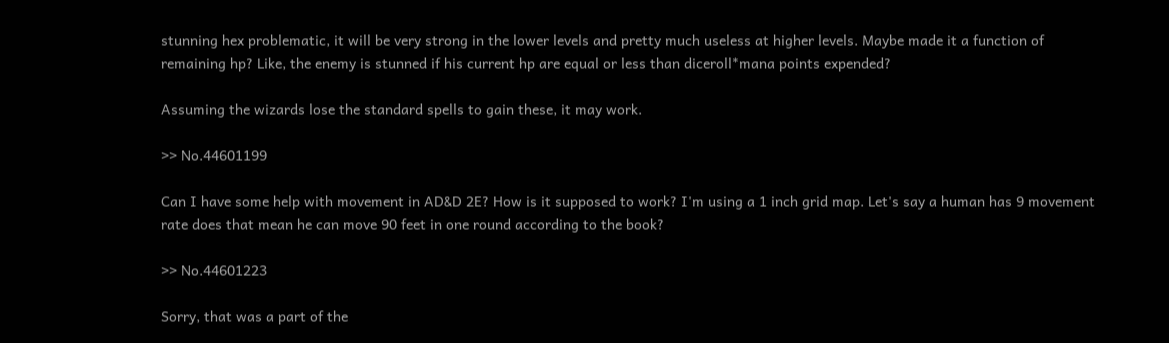stunning hex problematic, it will be very strong in the lower levels and pretty much useless at higher levels. Maybe made it a function of remaining hp? Like, the enemy is stunned if his current hp are equal or less than diceroll*mana points expended?

Assuming the wizards lose the standard spells to gain these, it may work.

>> No.44601199

Can I have some help with movement in AD&D 2E? How is it supposed to work? I'm using a 1 inch grid map. Let's say a human has 9 movement rate does that mean he can move 90 feet in one round according to the book?

>> No.44601223

Sorry, that was a part of the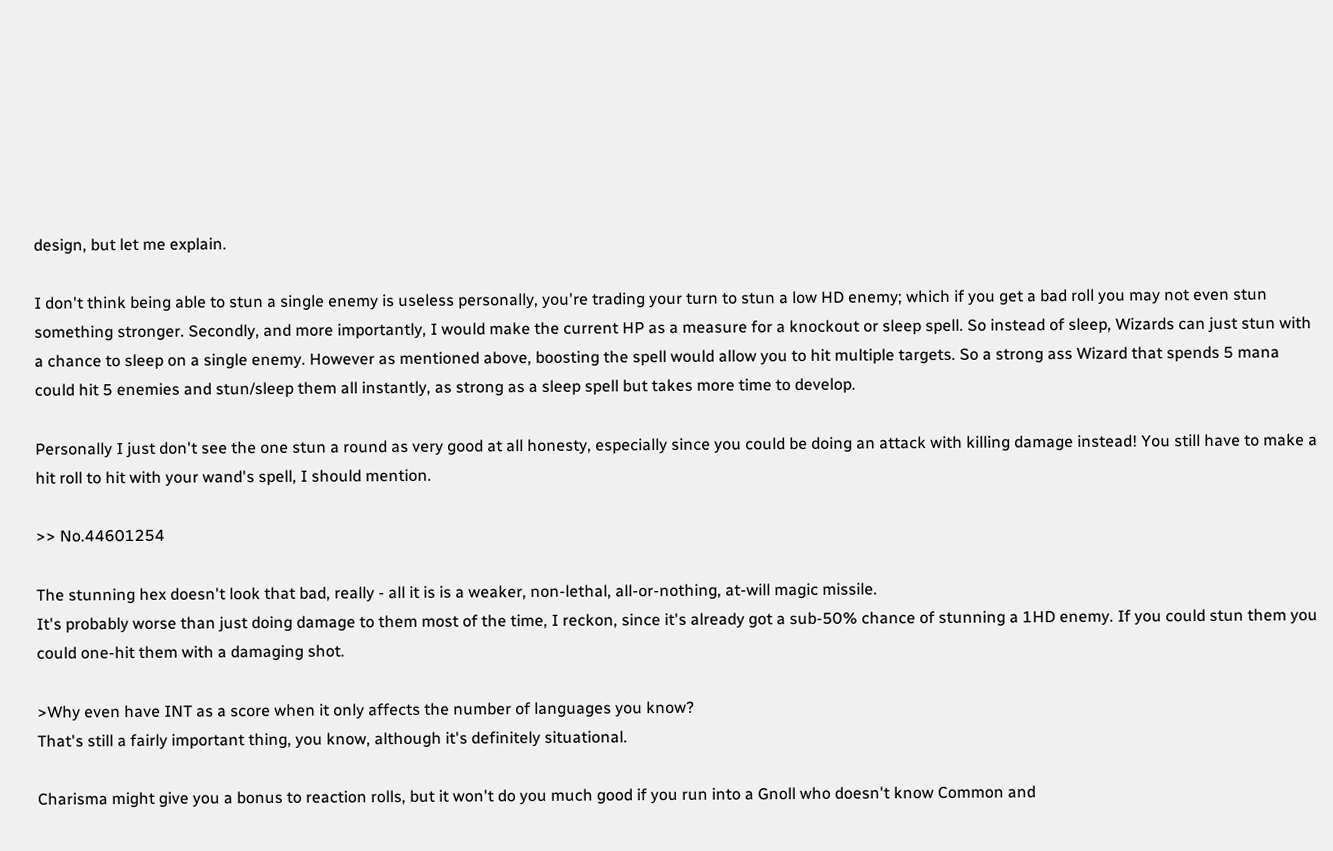design, but let me explain.

I don't think being able to stun a single enemy is useless personally, you're trading your turn to stun a low HD enemy; which if you get a bad roll you may not even stun something stronger. Secondly, and more importantly, I would make the current HP as a measure for a knockout or sleep spell. So instead of sleep, Wizards can just stun with a chance to sleep on a single enemy. However as mentioned above, boosting the spell would allow you to hit multiple targets. So a strong ass Wizard that spends 5 mana could hit 5 enemies and stun/sleep them all instantly, as strong as a sleep spell but takes more time to develop.

Personally I just don't see the one stun a round as very good at all honesty, especially since you could be doing an attack with killing damage instead! You still have to make a hit roll to hit with your wand's spell, I should mention.

>> No.44601254

The stunning hex doesn't look that bad, really - all it is is a weaker, non-lethal, all-or-nothing, at-will magic missile.
It's probably worse than just doing damage to them most of the time, I reckon, since it's already got a sub-50% chance of stunning a 1HD enemy. If you could stun them you could one-hit them with a damaging shot.

>Why even have INT as a score when it only affects the number of languages you know?
That's still a fairly important thing, you know, although it's definitely situational.

Charisma might give you a bonus to reaction rolls, but it won't do you much good if you run into a Gnoll who doesn't know Common and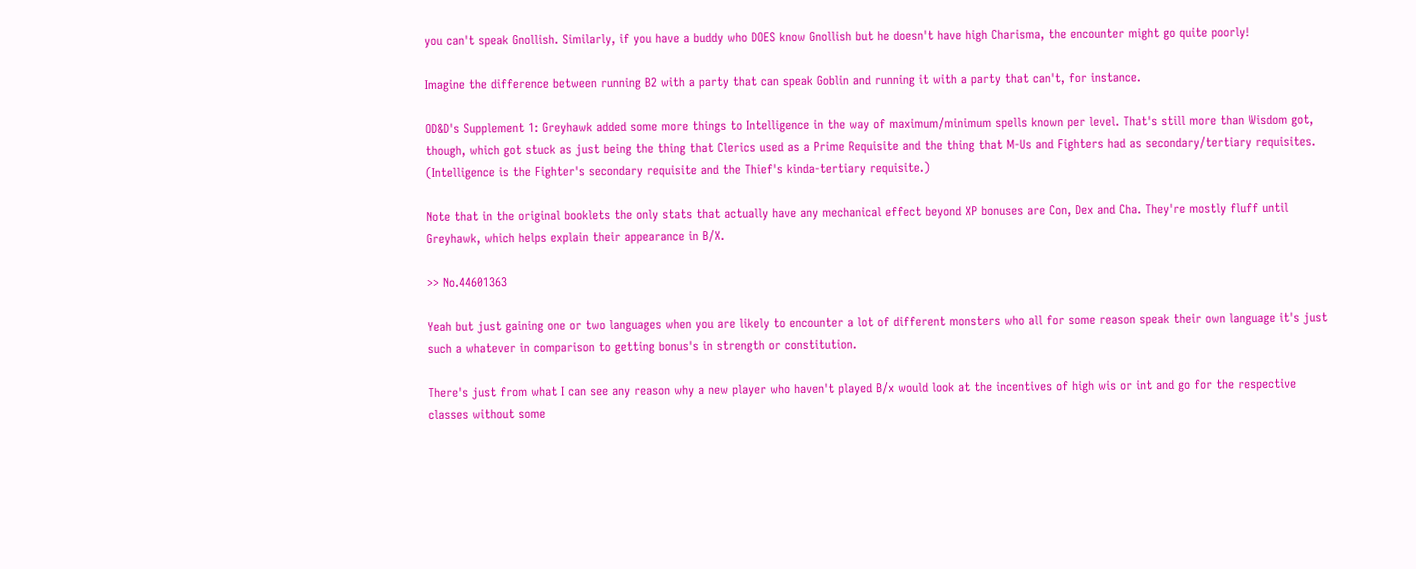you can't speak Gnollish. Similarly, if you have a buddy who DOES know Gnollish but he doesn't have high Charisma, the encounter might go quite poorly!

Imagine the difference between running B2 with a party that can speak Goblin and running it with a party that can't, for instance.

OD&D's Supplement 1: Greyhawk added some more things to Intelligence in the way of maximum/minimum spells known per level. That's still more than Wisdom got, though, which got stuck as just being the thing that Clerics used as a Prime Requisite and the thing that M-Us and Fighters had as secondary/tertiary requisites. (Intelligence is the Fighter's secondary requisite and the Thief's kinda-tertiary requisite.)

Note that in the original booklets the only stats that actually have any mechanical effect beyond XP bonuses are Con, Dex and Cha. They're mostly fluff until Greyhawk, which helps explain their appearance in B/X.

>> No.44601363

Yeah but just gaining one or two languages when you are likely to encounter a lot of different monsters who all for some reason speak their own language it's just such a whatever in comparison to getting bonus's in strength or constitution.

There's just from what I can see any reason why a new player who haven't played B/x would look at the incentives of high wis or int and go for the respective classes without some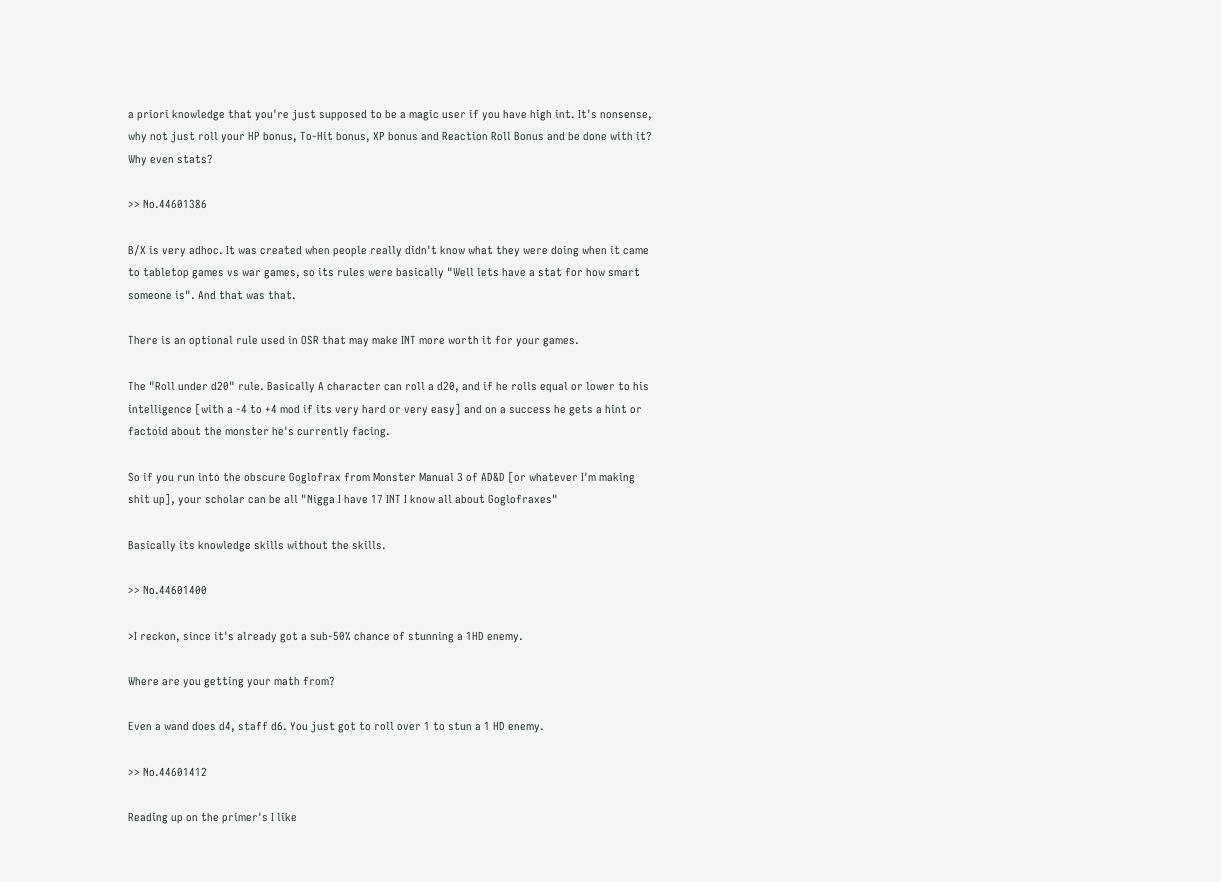a priori knowledge that you're just supposed to be a magic user if you have high int. It's nonsense, why not just roll your HP bonus, To-Hit bonus, XP bonus and Reaction Roll Bonus and be done with it? Why even stats?

>> No.44601386

B/X is very adhoc. It was created when people really didn't know what they were doing when it came to tabletop games vs war games, so its rules were basically "Well lets have a stat for how smart someone is". And that was that.

There is an optional rule used in OSR that may make INT more worth it for your games.

The "Roll under d20" rule. Basically A character can roll a d20, and if he rolls equal or lower to his intelligence [with a -4 to +4 mod if its very hard or very easy] and on a success he gets a hint or factoid about the monster he's currently facing.

So if you run into the obscure Goglofrax from Monster Manual 3 of AD&D [or whatever I'm making shit up], your scholar can be all "Nigga I have 17 INT I know all about Goglofraxes"

Basically its knowledge skills without the skills.

>> No.44601400

>I reckon, since it's already got a sub-50% chance of stunning a 1HD enemy.

Where are you getting your math from?

Even a wand does d4, staff d6. You just got to roll over 1 to stun a 1 HD enemy.

>> No.44601412

Reading up on the primer's I like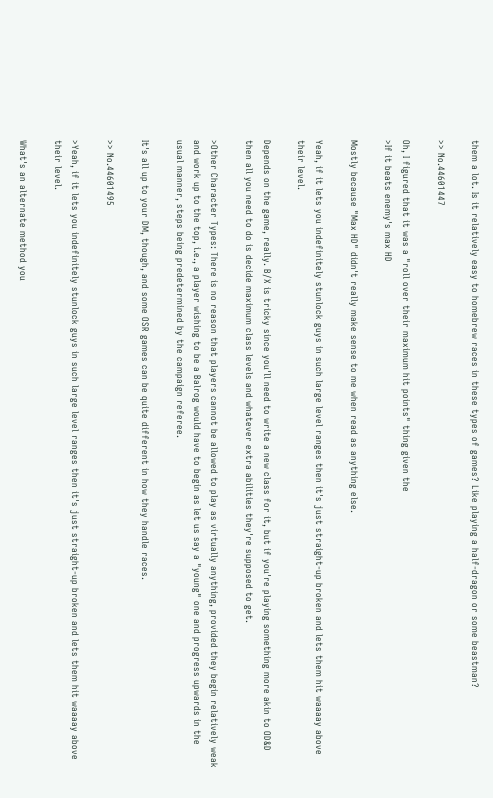them a lot. Is it relatively easy to homebrew races in these types of games? Like playing a half-dragon or some beastman?

>> No.44601447

Oh, I figured that it was a "roll over their maximum hit points" thing given the
>If it beats enemy's max HD

Mostly because "Max HD" didn't really make sense to me when read as anything else.

Yeah, if it lets you indefinitely stunlock guys in such large level ranges then it's just straight-up broken and lets them hit waaaay above their level.

Depends on the game, really. B/X is tricky since you'll need to write a new class for it, but if you're playing something more akin to OD&D then all you need to do is decide maximum class levels and whatever extra abilities they're supposed to get.

>Other Character Types: There is no reason that players cannot be allowed to play as virtually anything, provided they begin relatively weak and work up to the top, i.e., a player wishing to be a Balrog would have to begin as let us say a "young" one and progress upwards in the usual manner, steps being predetermined by the campaign referee.

It's all up to your DM, though, and some OSR games can be quite different in how they handle races.

>> No.44601495

>Yeah, if it lets you indefinitely stunlock guys in such large level ranges then it's just straight-up broken and lets them hit waaaay above their level.

What's an alternate method you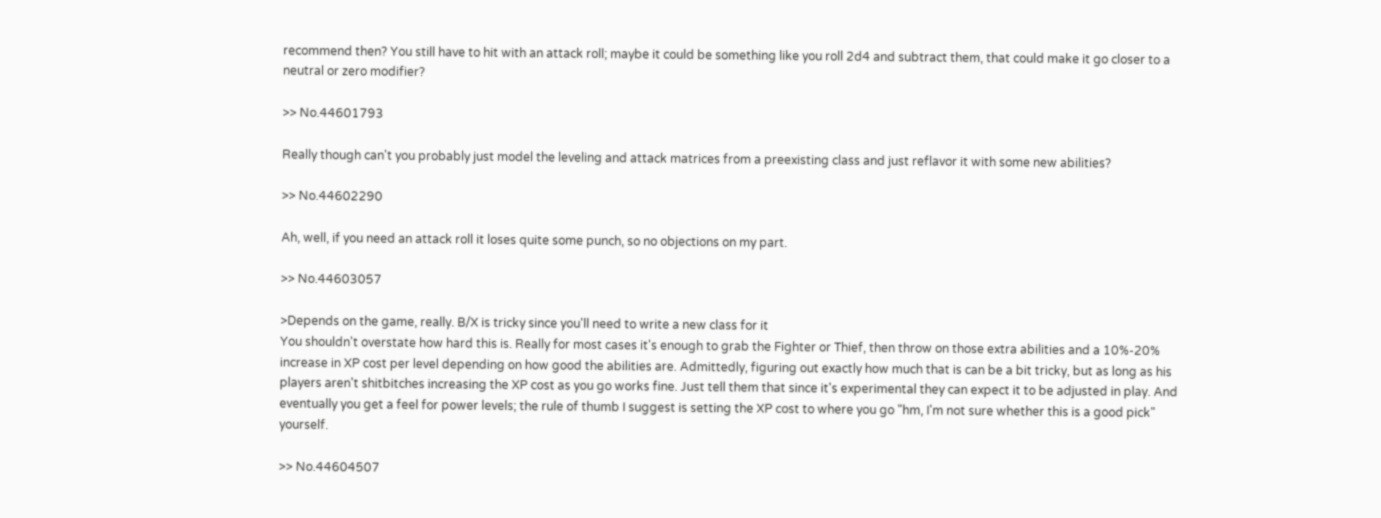recommend then? You still have to hit with an attack roll; maybe it could be something like you roll 2d4 and subtract them, that could make it go closer to a neutral or zero modifier?

>> No.44601793

Really though can't you probably just model the leveling and attack matrices from a preexisting class and just reflavor it with some new abilities?

>> No.44602290

Ah, well, if you need an attack roll it loses quite some punch, so no objections on my part.

>> No.44603057

>Depends on the game, really. B/X is tricky since you'll need to write a new class for it
You shouldn't overstate how hard this is. Really for most cases it's enough to grab the Fighter or Thief, then throw on those extra abilities and a 10%-20% increase in XP cost per level depending on how good the abilities are. Admittedly, figuring out exactly how much that is can be a bit tricky, but as long as his players aren't shitbitches increasing the XP cost as you go works fine. Just tell them that since it's experimental they can expect it to be adjusted in play. And eventually you get a feel for power levels; the rule of thumb I suggest is setting the XP cost to where you go "hm, I'm not sure whether this is a good pick" yourself.

>> No.44604507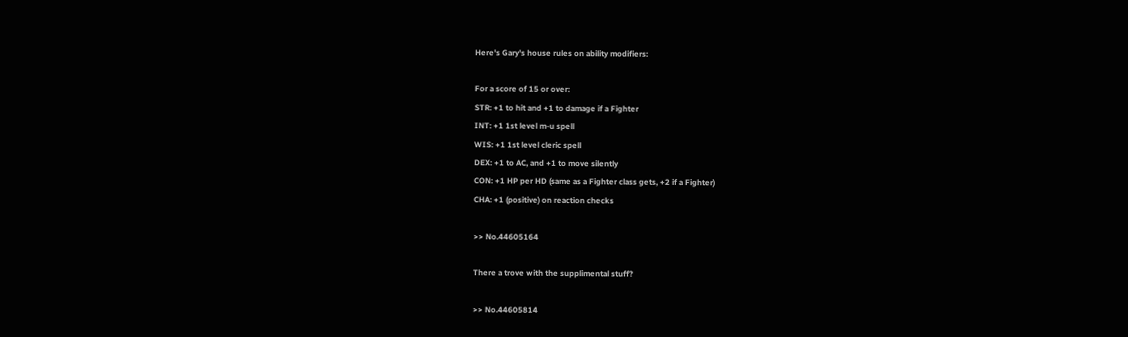Here's Gary's house rules on ability modifiers:

For a score of 15 or over:
STR: +1 to hit and +1 to damage if a Fighter
INT: +1 1st level m-u spell
WIS: +1 1st level cleric spell
DEX: +1 to AC, and +1 to move silently
CON: +1 HP per HD (same as a Fighter class gets, +2 if a Fighter)
CHA: +1 (positive) on reaction checks

>> No.44605164

There a trove with the supplimental stuff?

>> No.44605814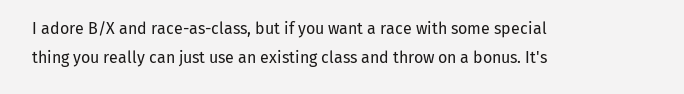I adore B/X and race-as-class, but if you want a race with some special thing you really can just use an existing class and throw on a bonus. It's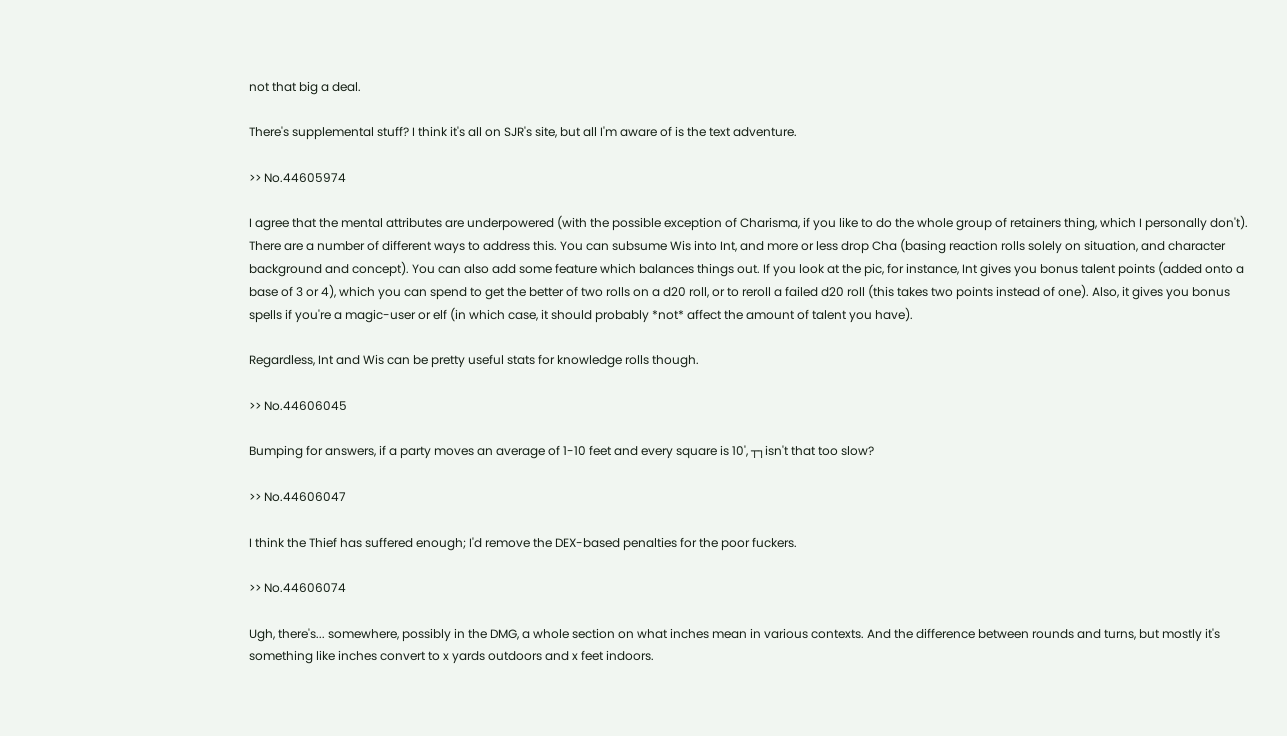not that big a deal.

There's supplemental stuff? I think it's all on SJR's site, but all I'm aware of is the text adventure.

>> No.44605974

I agree that the mental attributes are underpowered (with the possible exception of Charisma, if you like to do the whole group of retainers thing, which I personally don't). There are a number of different ways to address this. You can subsume Wis into Int, and more or less drop Cha (basing reaction rolls solely on situation, and character background and concept). You can also add some feature which balances things out. If you look at the pic, for instance, Int gives you bonus talent points (added onto a base of 3 or 4), which you can spend to get the better of two rolls on a d20 roll, or to reroll a failed d20 roll (this takes two points instead of one). Also, it gives you bonus spells if you're a magic-user or elf (in which case, it should probably *not* affect the amount of talent you have).

Regardless, Int and Wis can be pretty useful stats for knowledge rolls though.

>> No.44606045

Bumping for answers, if a party moves an average of 1-10 feet and every square is 10', ┬┐isn't that too slow?

>> No.44606047

I think the Thief has suffered enough; I'd remove the DEX-based penalties for the poor fuckers.

>> No.44606074

Ugh, there's... somewhere, possibly in the DMG, a whole section on what inches mean in various contexts. And the difference between rounds and turns, but mostly it's something like inches convert to x yards outdoors and x feet indoors.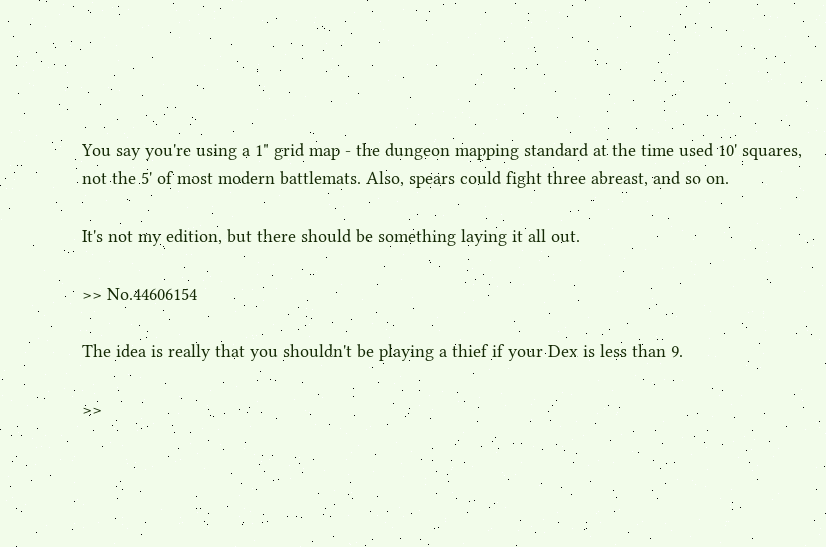You say you're using a 1" grid map - the dungeon mapping standard at the time used 10' squares, not the 5' of most modern battlemats. Also, spears could fight three abreast, and so on.

It's not my edition, but there should be something laying it all out.

>> No.44606154

The idea is really that you shouldn't be playing a thief if your Dex is less than 9.

>>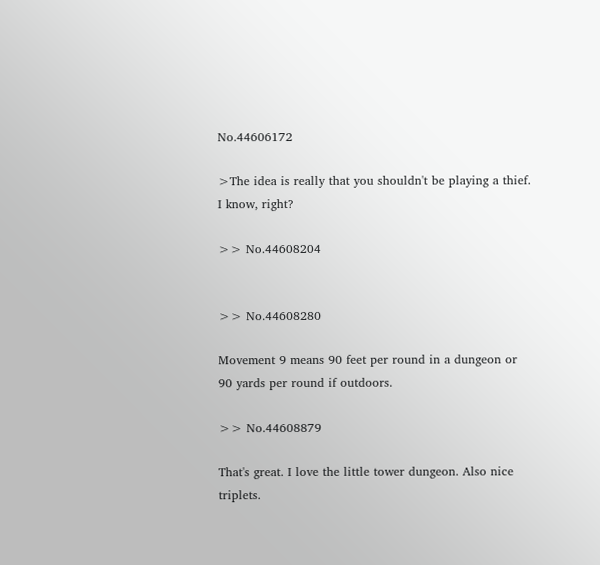No.44606172

>The idea is really that you shouldn't be playing a thief.
I know, right?

>> No.44608204


>> No.44608280

Movement 9 means 90 feet per round in a dungeon or 90 yards per round if outdoors.

>> No.44608879

That's great. I love the little tower dungeon. Also nice triplets.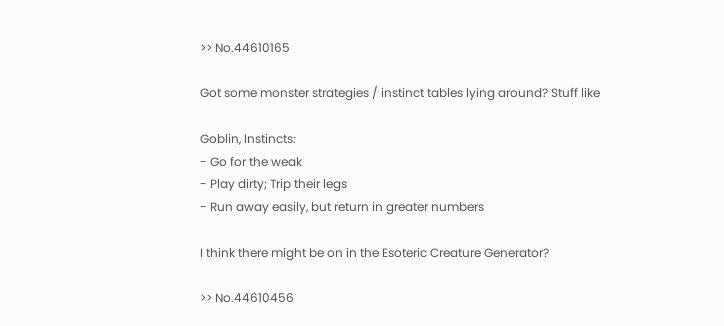>> No.44610165

Got some monster strategies / instinct tables lying around? Stuff like

Goblin, Instincts:
- Go for the weak
- Play dirty; Trip their legs
- Run away easily, but return in greater numbers

I think there might be on in the Esoteric Creature Generator?

>> No.44610456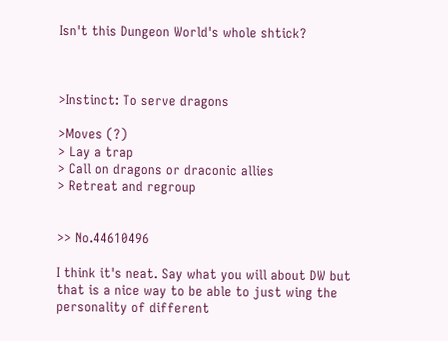Isn't this Dungeon World's whole shtick?



>Instinct: To serve dragons

>Moves (?)
> Lay a trap
> Call on dragons or draconic allies
> Retreat and regroup


>> No.44610496

I think it's neat. Say what you will about DW but that is a nice way to be able to just wing the personality of different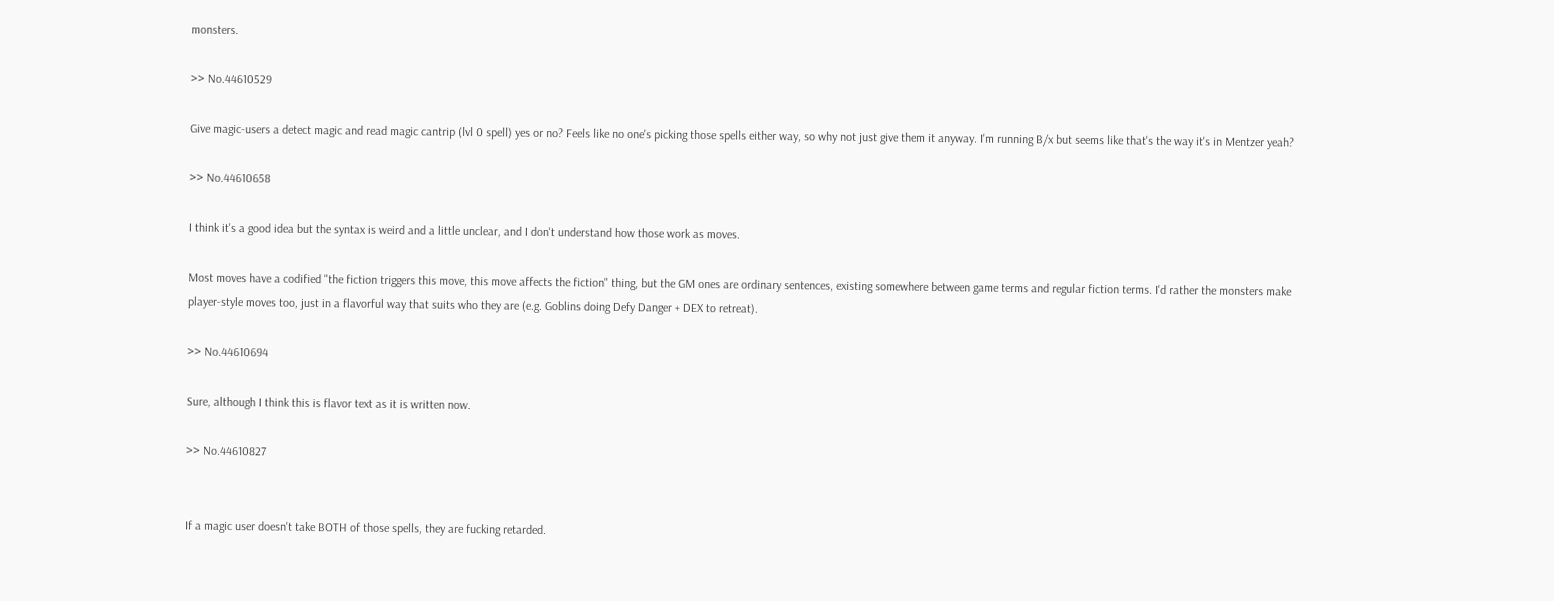monsters.

>> No.44610529

Give magic-users a detect magic and read magic cantrip (lvl 0 spell) yes or no? Feels like no one's picking those spells either way, so why not just give them it anyway. I'm running B/x but seems like that's the way it's in Mentzer yeah?

>> No.44610658

I think it's a good idea but the syntax is weird and a little unclear, and I don't understand how those work as moves.

Most moves have a codified "the fiction triggers this move, this move affects the fiction" thing, but the GM ones are ordinary sentences, existing somewhere between game terms and regular fiction terms. I'd rather the monsters make player-style moves too, just in a flavorful way that suits who they are (e.g. Goblins doing Defy Danger + DEX to retreat).

>> No.44610694

Sure, although I think this is flavor text as it is written now.

>> No.44610827


If a magic user doesn't take BOTH of those spells, they are fucking retarded.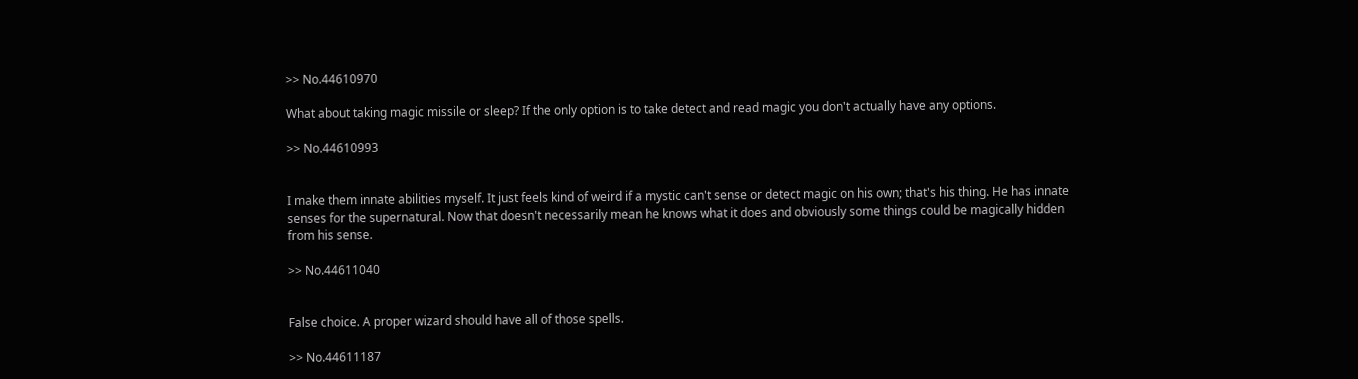>> No.44610970

What about taking magic missile or sleep? If the only option is to take detect and read magic you don't actually have any options.

>> No.44610993


I make them innate abilities myself. It just feels kind of weird if a mystic can't sense or detect magic on his own; that's his thing. He has innate senses for the supernatural. Now that doesn't necessarily mean he knows what it does and obviously some things could be magically hidden from his sense.

>> No.44611040


False choice. A proper wizard should have all of those spells.

>> No.44611187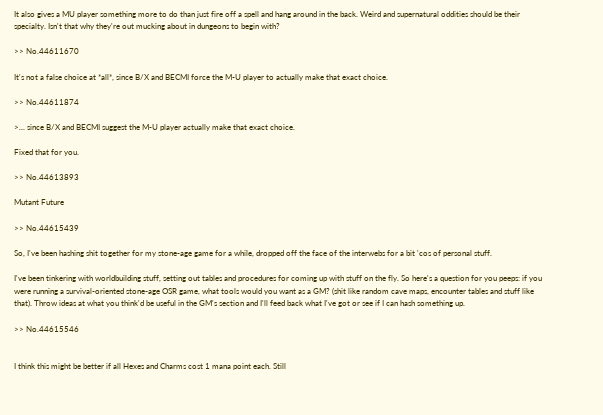It also gives a MU player something more to do than just fire off a spell and hang around in the back. Weird and supernatural oddities should be their specialty. Isn't that why they're out mucking about in dungeons to begin with?

>> No.44611670

It's not a false choice at *all*, since B/X and BECMI force the M-U player to actually make that exact choice.

>> No.44611874

>... since B/X and BECMI suggest the M-U player actually make that exact choice.

Fixed that for you.

>> No.44613893

Mutant Future

>> No.44615439

So, I've been hashing shit together for my stone-age game for a while, dropped off the face of the interwebs for a bit 'cos of personal stuff.

I've been tinkering with worldbuilding stuff, setting out tables and procedures for coming up with stuff on the fly. So here's a question for you peeps: if you were running a survival-oriented stone-age OSR game, what tools would you want as a GM? (shit like random cave maps, encounter tables and stuff like that). Throw ideas at what you think'd be useful in the GM's section and I'll feed back what I've got or see if I can hash something up.

>> No.44615546


I think this might be better if all Hexes and Charms cost 1 mana point each. Still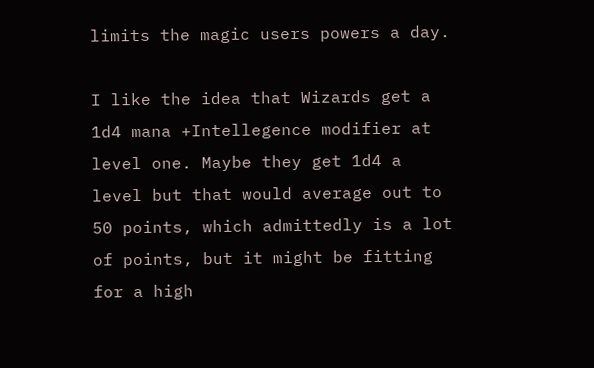limits the magic users powers a day.

I like the idea that Wizards get a 1d4 mana +Intellegence modifier at level one. Maybe they get 1d4 a level but that would average out to 50 points, which admittedly is a lot of points, but it might be fitting for a high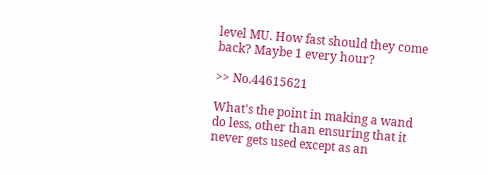level MU. How fast should they come back? Maybe 1 every hour?

>> No.44615621

What's the point in making a wand do less, other than ensuring that it never gets used except as an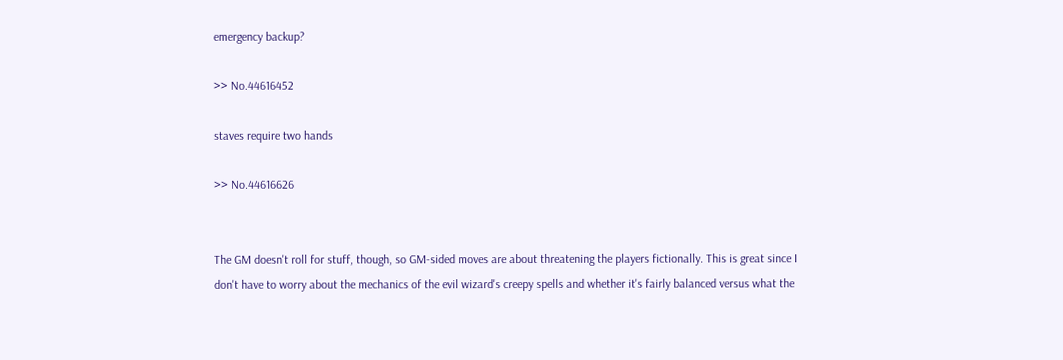emergency backup?

>> No.44616452

staves require two hands

>> No.44616626


The GM doesn't roll for stuff, though, so GM-sided moves are about threatening the players fictionally. This is great since I don't have to worry about the mechanics of the evil wizard's creepy spells and whether it's fairly balanced versus what the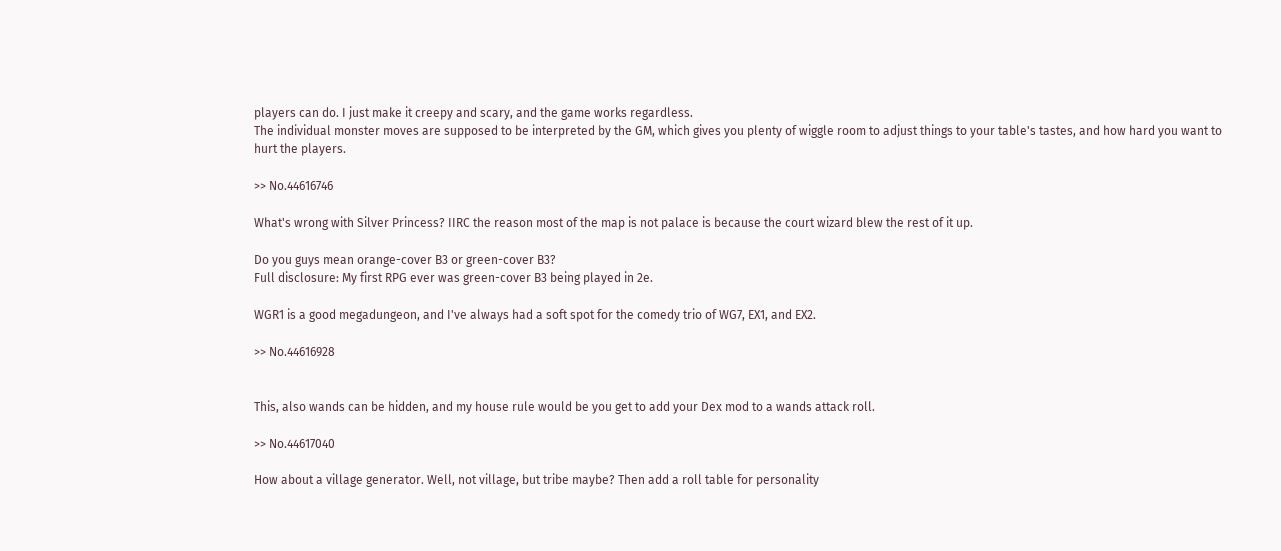players can do. I just make it creepy and scary, and the game works regardless.
The individual monster moves are supposed to be interpreted by the GM, which gives you plenty of wiggle room to adjust things to your table's tastes, and how hard you want to hurt the players.

>> No.44616746

What's wrong with Silver Princess? IIRC the reason most of the map is not palace is because the court wizard blew the rest of it up.

Do you guys mean orange-cover B3 or green-cover B3?
Full disclosure: My first RPG ever was green-cover B3 being played in 2e.

WGR1 is a good megadungeon, and I've always had a soft spot for the comedy trio of WG7, EX1, and EX2.

>> No.44616928


This, also wands can be hidden, and my house rule would be you get to add your Dex mod to a wands attack roll.

>> No.44617040

How about a village generator. Well, not village, but tribe maybe? Then add a roll table for personality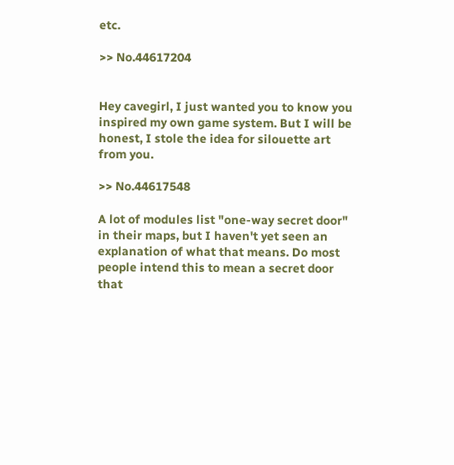etc.

>> No.44617204


Hey cavegirl, I just wanted you to know you inspired my own game system. But I will be honest, I stole the idea for silouette art from you.

>> No.44617548

A lot of modules list "one-way secret door" in their maps, but I haven't yet seen an explanation of what that means. Do most people intend this to mean a secret door that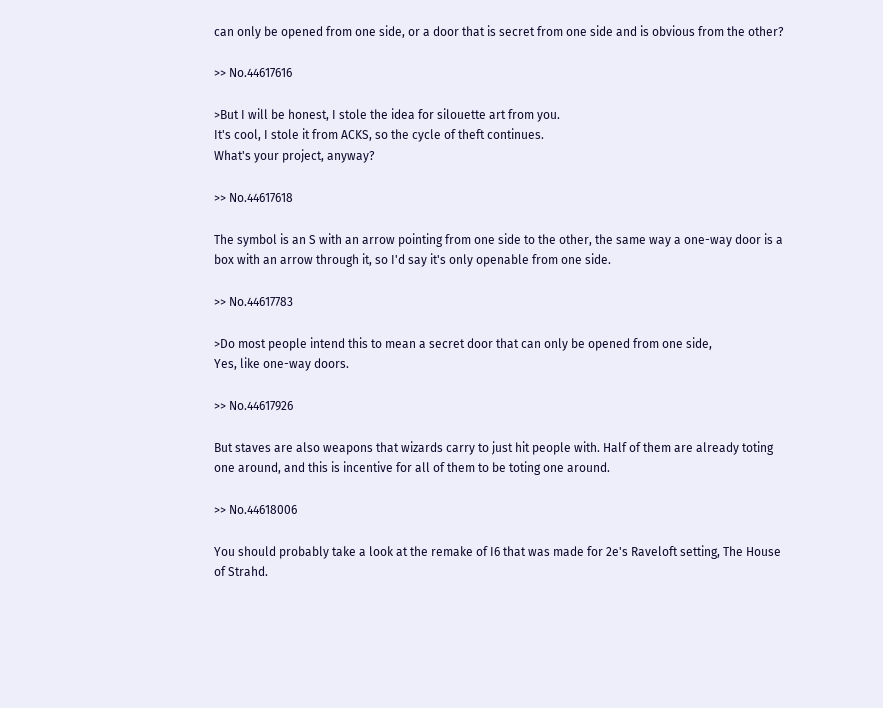can only be opened from one side, or a door that is secret from one side and is obvious from the other?

>> No.44617616

>But I will be honest, I stole the idea for silouette art from you.
It's cool, I stole it from ACKS, so the cycle of theft continues.
What's your project, anyway?

>> No.44617618

The symbol is an S with an arrow pointing from one side to the other, the same way a one-way door is a box with an arrow through it, so I'd say it's only openable from one side.

>> No.44617783

>Do most people intend this to mean a secret door that can only be opened from one side,
Yes, like one-way doors.

>> No.44617926

But staves are also weapons that wizards carry to just hit people with. Half of them are already toting one around, and this is incentive for all of them to be toting one around.

>> No.44618006

You should probably take a look at the remake of I6 that was made for 2e's Raveloft setting, The House of Strahd.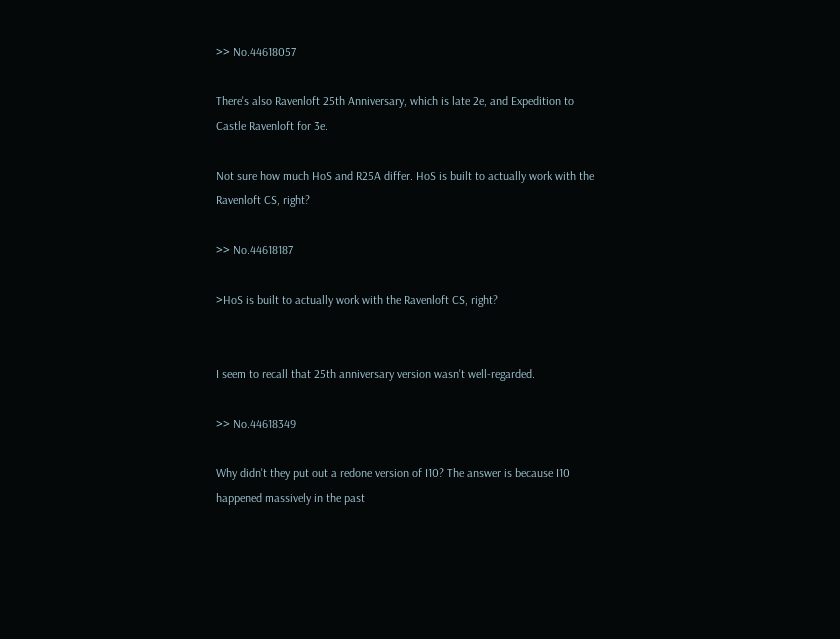>> No.44618057

There's also Ravenloft 25th Anniversary, which is late 2e, and Expedition to Castle Ravenloft for 3e.

Not sure how much HoS and R25A differ. HoS is built to actually work with the Ravenloft CS, right?

>> No.44618187

>HoS is built to actually work with the Ravenloft CS, right?


I seem to recall that 25th anniversary version wasn't well-regarded.

>> No.44618349

Why didn't they put out a redone version of I10? The answer is because I10 happened massively in the past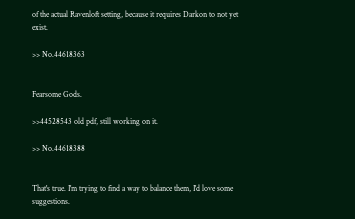of the actual Ravenloft setting, because it requires Darkon to not yet exist.

>> No.44618363


Fearsome Gods.

>>44528543 old pdf, still working on it.

>> No.44618388


That's true. I'm trying to find a way to balance them, I'd love some suggestions.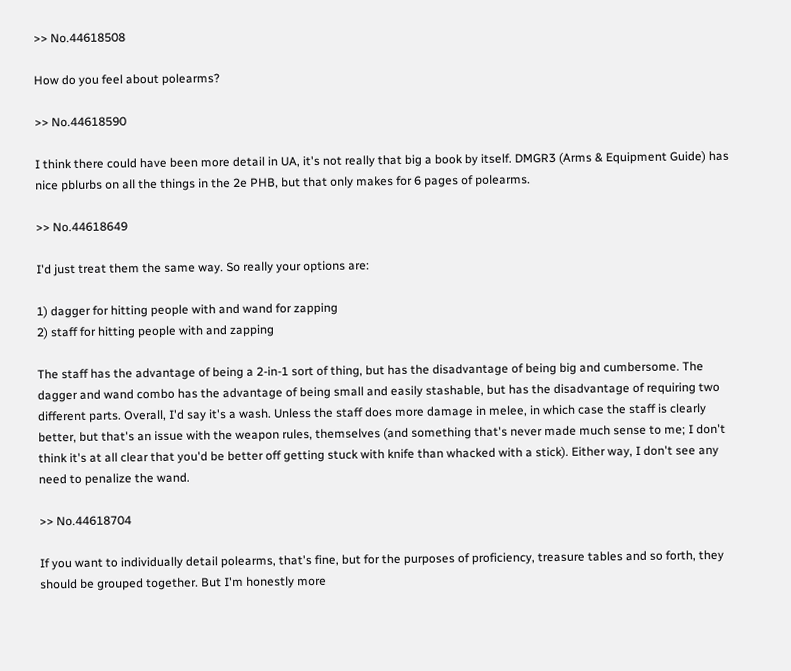>> No.44618508

How do you feel about polearms?

>> No.44618590

I think there could have been more detail in UA, it's not really that big a book by itself. DMGR3 (Arms & Equipment Guide) has nice pblurbs on all the things in the 2e PHB, but that only makes for 6 pages of polearms.

>> No.44618649

I'd just treat them the same way. So really your options are:

1) dagger for hitting people with and wand for zapping
2) staff for hitting people with and zapping

The staff has the advantage of being a 2-in-1 sort of thing, but has the disadvantage of being big and cumbersome. The dagger and wand combo has the advantage of being small and easily stashable, but has the disadvantage of requiring two different parts. Overall, I'd say it's a wash. Unless the staff does more damage in melee, in which case the staff is clearly better, but that's an issue with the weapon rules, themselves (and something that's never made much sense to me; I don't think it's at all clear that you'd be better off getting stuck with knife than whacked with a stick). Either way, I don't see any need to penalize the wand.

>> No.44618704

If you want to individually detail polearms, that's fine, but for the purposes of proficiency, treasure tables and so forth, they should be grouped together. But I'm honestly more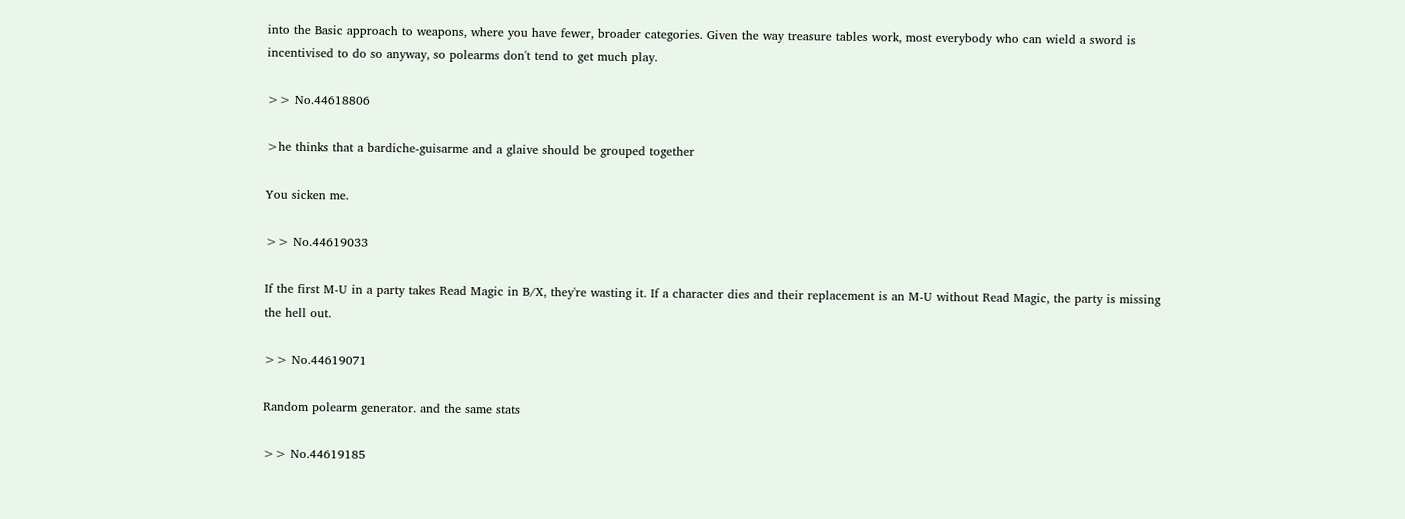into the Basic approach to weapons, where you have fewer, broader categories. Given the way treasure tables work, most everybody who can wield a sword is incentivised to do so anyway, so polearms don't tend to get much play.

>> No.44618806

>he thinks that a bardiche-guisarme and a glaive should be grouped together

You sicken me.

>> No.44619033

If the first M-U in a party takes Read Magic in B/X, they're wasting it. If a character dies and their replacement is an M-U without Read Magic, the party is missing the hell out.

>> No.44619071

Random polearm generator. and the same stats

>> No.44619185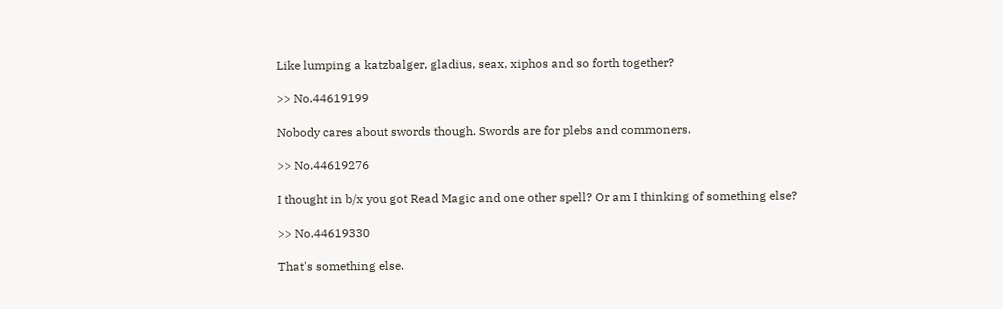Like lumping a katzbalger, gladius, seax, xiphos and so forth together?

>> No.44619199

Nobody cares about swords though. Swords are for plebs and commoners.

>> No.44619276

I thought in b/x you got Read Magic and one other spell? Or am I thinking of something else?

>> No.44619330

That's something else.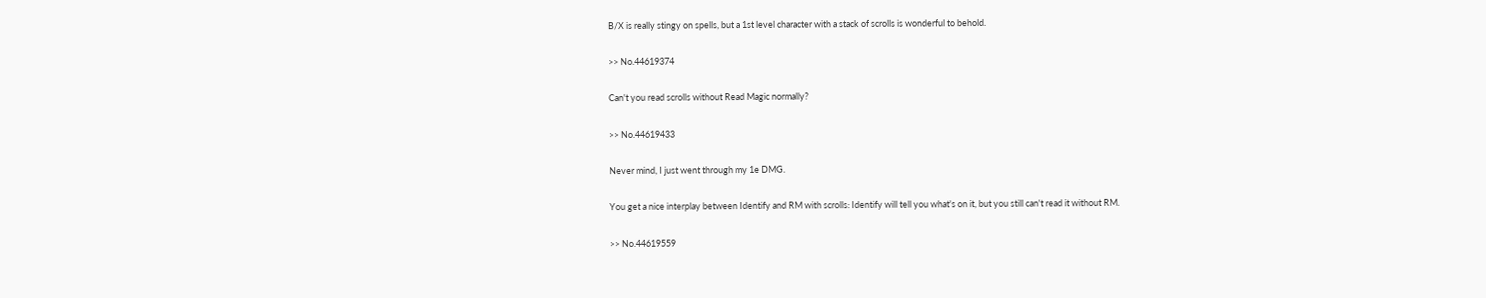B/X is really stingy on spells, but a 1st level character with a stack of scrolls is wonderful to behold.

>> No.44619374

Can't you read scrolls without Read Magic normally?

>> No.44619433

Never mind, I just went through my 1e DMG.

You get a nice interplay between Identify and RM with scrolls: Identify will tell you what's on it, but you still can't read it without RM.

>> No.44619559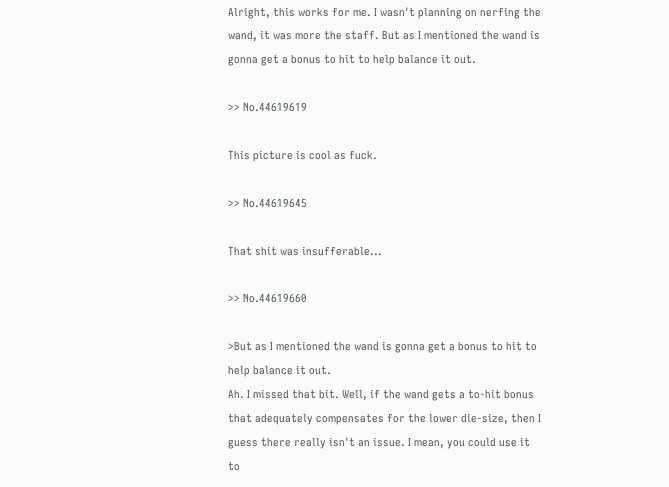Alright, this works for me. I wasn't planning on nerfing the wand, it was more the staff. But as I mentioned the wand is gonna get a bonus to hit to help balance it out.

>> No.44619619

This picture is cool as fuck.

>> No.44619645

That shit was insufferable...

>> No.44619660

>But as I mentioned the wand is gonna get a bonus to hit to help balance it out.
Ah. I missed that bit. Well, if the wand gets a to-hit bonus that adequately compensates for the lower die-size, then I guess there really isn't an issue. I mean, you could use it to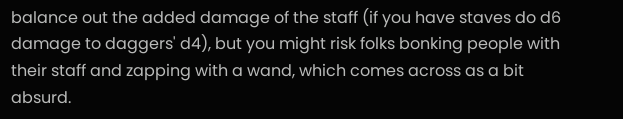balance out the added damage of the staff (if you have staves do d6 damage to daggers' d4), but you might risk folks bonking people with their staff and zapping with a wand, which comes across as a bit absurd.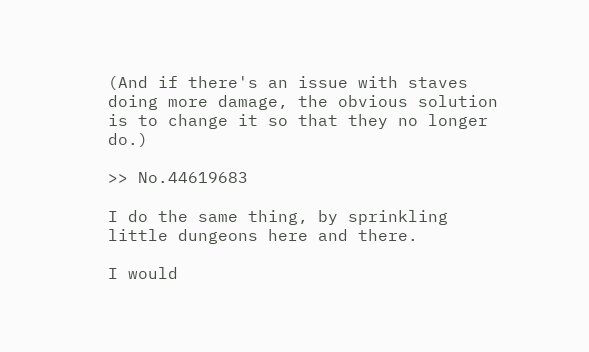(And if there's an issue with staves doing more damage, the obvious solution is to change it so that they no longer do.)

>> No.44619683

I do the same thing, by sprinkling little dungeons here and there.

I would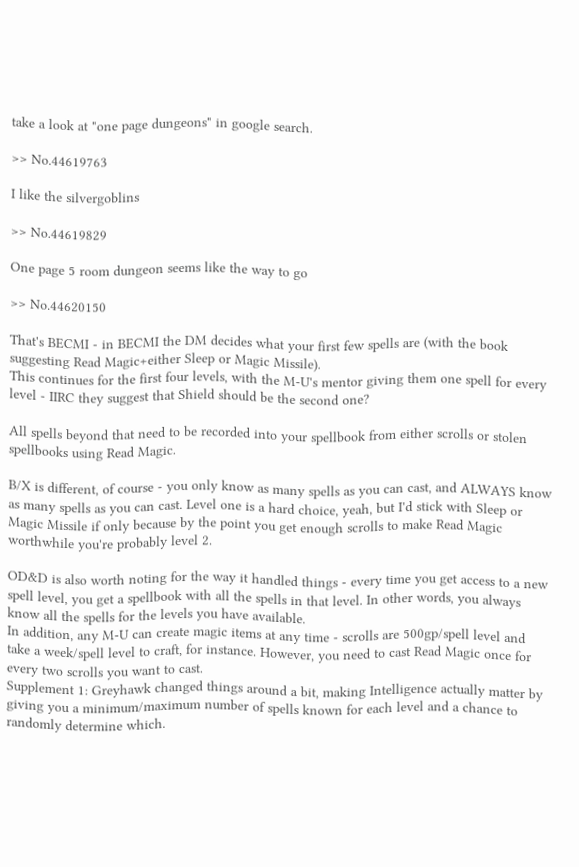take a look at "one page dungeons" in google search.

>> No.44619763

I like the silvergoblins

>> No.44619829

One page 5 room dungeon seems like the way to go

>> No.44620150

That's BECMI - in BECMI the DM decides what your first few spells are (with the book suggesting Read Magic+either Sleep or Magic Missile).
This continues for the first four levels, with the M-U's mentor giving them one spell for every level - IIRC they suggest that Shield should be the second one?

All spells beyond that need to be recorded into your spellbook from either scrolls or stolen spellbooks using Read Magic.

B/X is different, of course - you only know as many spells as you can cast, and ALWAYS know as many spells as you can cast. Level one is a hard choice, yeah, but I'd stick with Sleep or Magic Missile if only because by the point you get enough scrolls to make Read Magic worthwhile you're probably level 2.

OD&D is also worth noting for the way it handled things - every time you get access to a new spell level, you get a spellbook with all the spells in that level. In other words, you always know all the spells for the levels you have available.
In addition, any M-U can create magic items at any time - scrolls are 500gp/spell level and take a week/spell level to craft, for instance. However, you need to cast Read Magic once for every two scrolls you want to cast.
Supplement 1: Greyhawk changed things around a bit, making Intelligence actually matter by giving you a minimum/maximum number of spells known for each level and a chance to randomly determine which.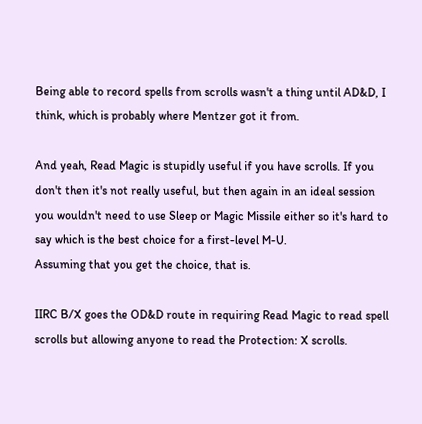Being able to record spells from scrolls wasn't a thing until AD&D, I think, which is probably where Mentzer got it from.

And yeah, Read Magic is stupidly useful if you have scrolls. If you don't then it's not really useful, but then again in an ideal session you wouldn't need to use Sleep or Magic Missile either so it's hard to say which is the best choice for a first-level M-U.
Assuming that you get the choice, that is.

IIRC B/X goes the OD&D route in requiring Read Magic to read spell scrolls but allowing anyone to read the Protection: X scrolls.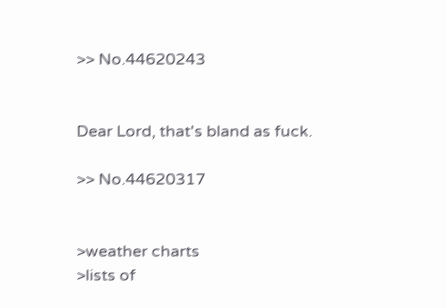>> No.44620243


Dear Lord, that's bland as fuck.

>> No.44620317


>weather charts
>lists of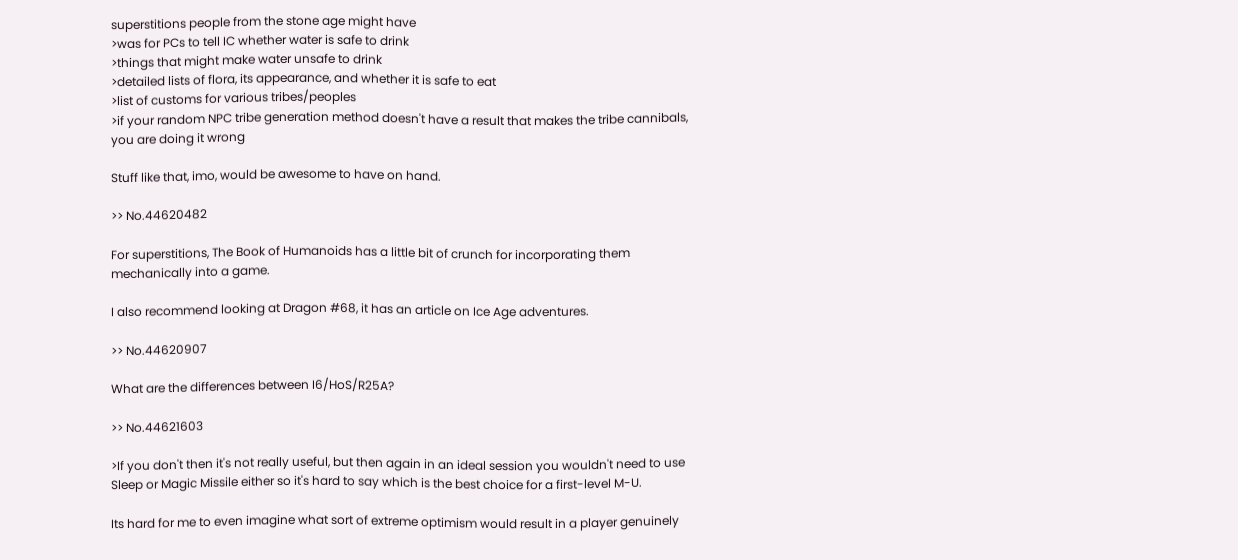superstitions people from the stone age might have
>was for PCs to tell IC whether water is safe to drink
>things that might make water unsafe to drink
>detailed lists of flora, its appearance, and whether it is safe to eat
>list of customs for various tribes/peoples
>if your random NPC tribe generation method doesn't have a result that makes the tribe cannibals, you are doing it wrong

Stuff like that, imo, would be awesome to have on hand.

>> No.44620482

For superstitions, The Book of Humanoids has a little bit of crunch for incorporating them mechanically into a game.

I also recommend looking at Dragon #68, it has an article on Ice Age adventures.

>> No.44620907

What are the differences between I6/HoS/R25A?

>> No.44621603

>If you don't then it's not really useful, but then again in an ideal session you wouldn't need to use Sleep or Magic Missile either so it's hard to say which is the best choice for a first-level M-U.

Its hard for me to even imagine what sort of extreme optimism would result in a player genuinely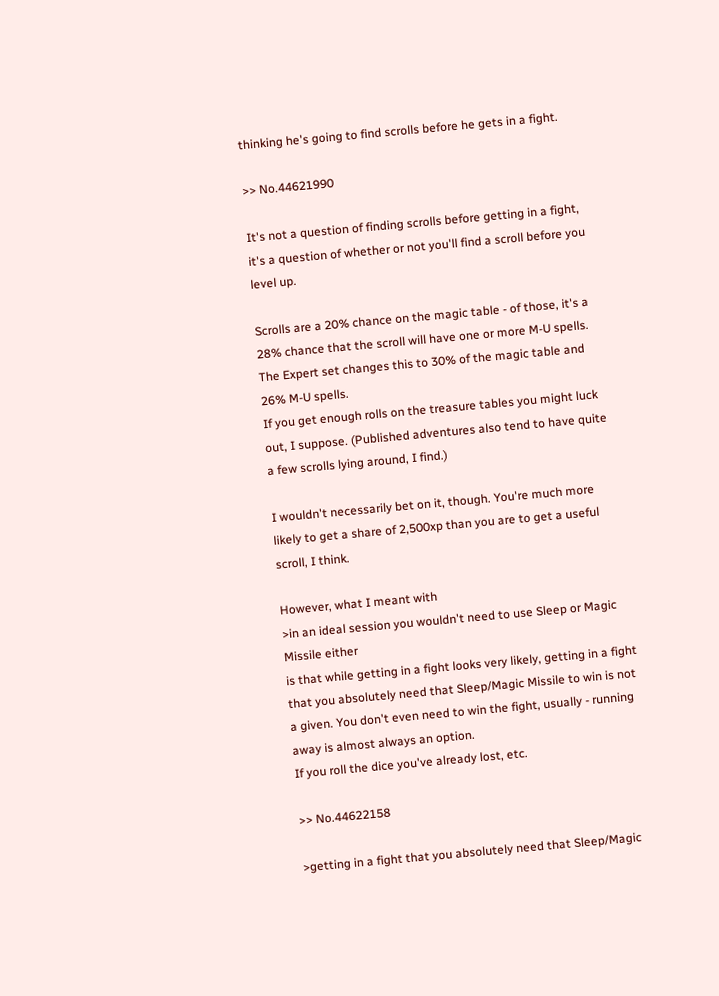thinking he's going to find scrolls before he gets in a fight.

>> No.44621990

It's not a question of finding scrolls before getting in a fight, it's a question of whether or not you'll find a scroll before you level up.

Scrolls are a 20% chance on the magic table - of those, it's a 28% chance that the scroll will have one or more M-U spells.
The Expert set changes this to 30% of the magic table and 26% M-U spells.
If you get enough rolls on the treasure tables you might luck out, I suppose. (Published adventures also tend to have quite a few scrolls lying around, I find.)

I wouldn't necessarily bet on it, though. You're much more likely to get a share of 2,500xp than you are to get a useful scroll, I think.

However, what I meant with
>in an ideal session you wouldn't need to use Sleep or Magic Missile either
is that while getting in a fight looks very likely, getting in a fight that you absolutely need that Sleep/Magic Missile to win is not a given. You don't even need to win the fight, usually - running away is almost always an option.
If you roll the dice you've already lost, etc.

>> No.44622158

>getting in a fight that you absolutely need that Sleep/Magic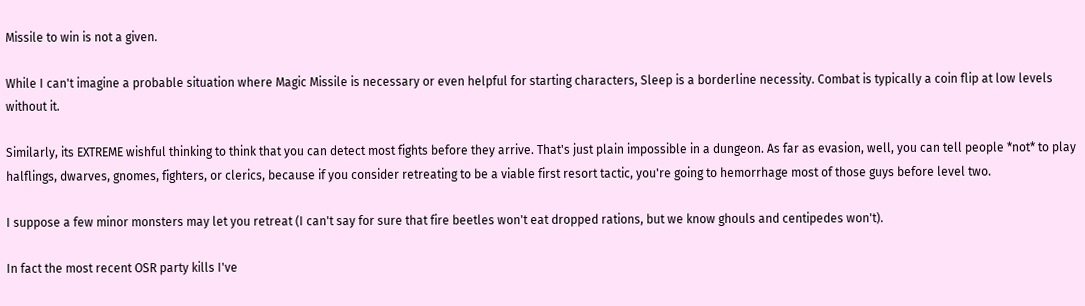Missile to win is not a given.

While I can't imagine a probable situation where Magic Missile is necessary or even helpful for starting characters, Sleep is a borderline necessity. Combat is typically a coin flip at low levels without it.

Similarly, its EXTREME wishful thinking to think that you can detect most fights before they arrive. That's just plain impossible in a dungeon. As far as evasion, well, you can tell people *not* to play halflings, dwarves, gnomes, fighters, or clerics, because if you consider retreating to be a viable first resort tactic, you're going to hemorrhage most of those guys before level two.

I suppose a few minor monsters may let you retreat (I can't say for sure that fire beetles won't eat dropped rations, but we know ghouls and centipedes won't).

In fact the most recent OSR party kills I've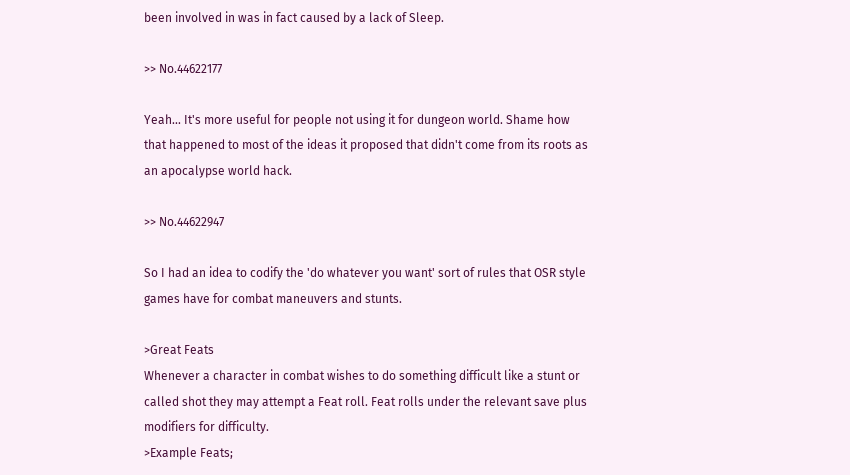been involved in was in fact caused by a lack of Sleep.

>> No.44622177

Yeah... It's more useful for people not using it for dungeon world. Shame how that happened to most of the ideas it proposed that didn't come from its roots as an apocalypse world hack.

>> No.44622947

So I had an idea to codify the 'do whatever you want' sort of rules that OSR style games have for combat maneuvers and stunts.

>Great Feats
Whenever a character in combat wishes to do something difficult like a stunt or called shot they may attempt a Feat roll. Feat rolls under the relevant save plus modifiers for difficulty.
>Example Feats;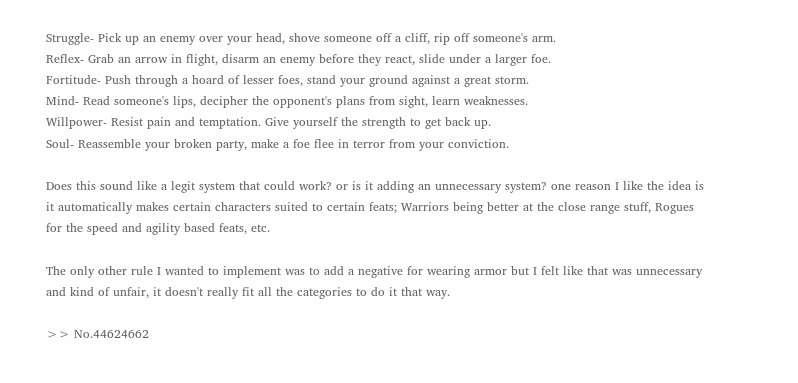Struggle- Pick up an enemy over your head, shove someone off a cliff, rip off someone's arm.
Reflex- Grab an arrow in flight, disarm an enemy before they react, slide under a larger foe.
Fortitude- Push through a hoard of lesser foes, stand your ground against a great storm.
Mind- Read someone's lips, decipher the opponent's plans from sight, learn weaknesses.
Willpower- Resist pain and temptation. Give yourself the strength to get back up.
Soul- Reassemble your broken party, make a foe flee in terror from your conviction.

Does this sound like a legit system that could work? or is it adding an unnecessary system? one reason I like the idea is it automatically makes certain characters suited to certain feats; Warriors being better at the close range stuff, Rogues for the speed and agility based feats, etc.

The only other rule I wanted to implement was to add a negative for wearing armor but I felt like that was unnecessary and kind of unfair, it doesn't really fit all the categories to do it that way.

>> No.44624662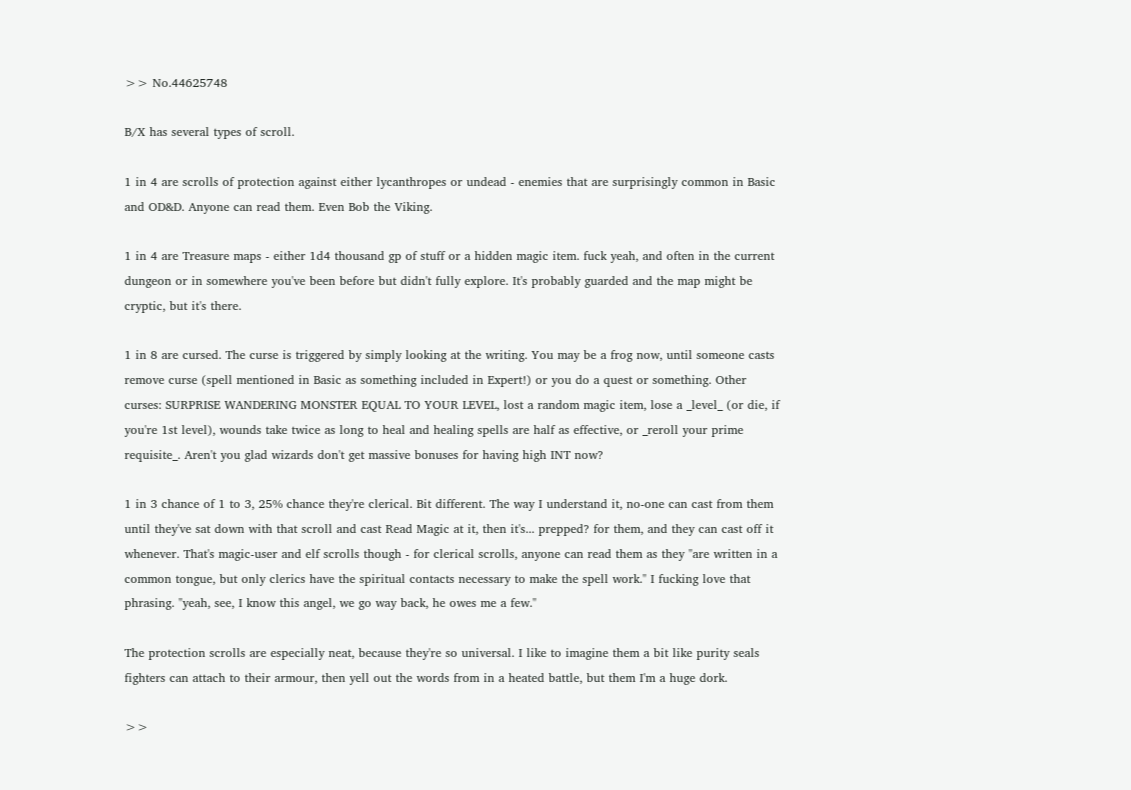>> No.44625748

B/X has several types of scroll.

1 in 4 are scrolls of protection against either lycanthropes or undead - enemies that are surprisingly common in Basic and OD&D. Anyone can read them. Even Bob the Viking.

1 in 4 are Treasure maps - either 1d4 thousand gp of stuff or a hidden magic item. fuck yeah, and often in the current dungeon or in somewhere you've been before but didn't fully explore. It's probably guarded and the map might be cryptic, but it's there.

1 in 8 are cursed. The curse is triggered by simply looking at the writing. You may be a frog now, until someone casts remove curse (spell mentioned in Basic as something included in Expert!) or you do a quest or something. Other curses: SURPRISE WANDERING MONSTER EQUAL TO YOUR LEVEL, lost a random magic item, lose a _level_ (or die, if you're 1st level), wounds take twice as long to heal and healing spells are half as effective, or _reroll your prime requisite_. Aren't you glad wizards don't get massive bonuses for having high INT now?

1 in 3 chance of 1 to 3, 25% chance they're clerical. Bit different. The way I understand it, no-one can cast from them until they've sat down with that scroll and cast Read Magic at it, then it's... prepped? for them, and they can cast off it whenever. That's magic-user and elf scrolls though - for clerical scrolls, anyone can read them as they "are written in a common tongue, but only clerics have the spiritual contacts necessary to make the spell work." I fucking love that phrasing. "yeah, see, I know this angel, we go way back, he owes me a few."

The protection scrolls are especially neat, because they're so universal. I like to imagine them a bit like purity seals fighters can attach to their armour, then yell out the words from in a heated battle, but them I'm a huge dork.

>>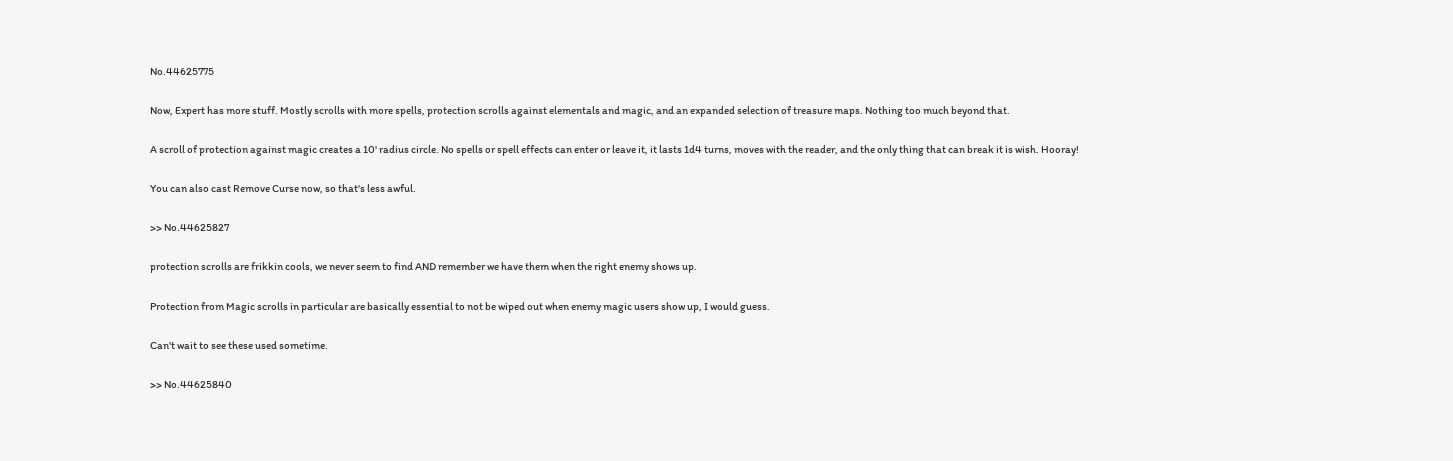No.44625775

Now, Expert has more stuff. Mostly scrolls with more spells, protection scrolls against elementals and magic, and an expanded selection of treasure maps. Nothing too much beyond that.

A scroll of protection against magic creates a 10' radius circle. No spells or spell effects can enter or leave it, it lasts 1d4 turns, moves with the reader, and the only thing that can break it is wish. Hooray!

You can also cast Remove Curse now, so that's less awful.

>> No.44625827

protection scrolls are frikkin cools, we never seem to find AND remember we have them when the right enemy shows up.

Protection from Magic scrolls in particular are basically essential to not be wiped out when enemy magic users show up, I would guess.

Can't wait to see these used sometime.

>> No.44625840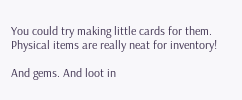You could try making little cards for them. Physical items are really neat for inventory!

And gems. And loot in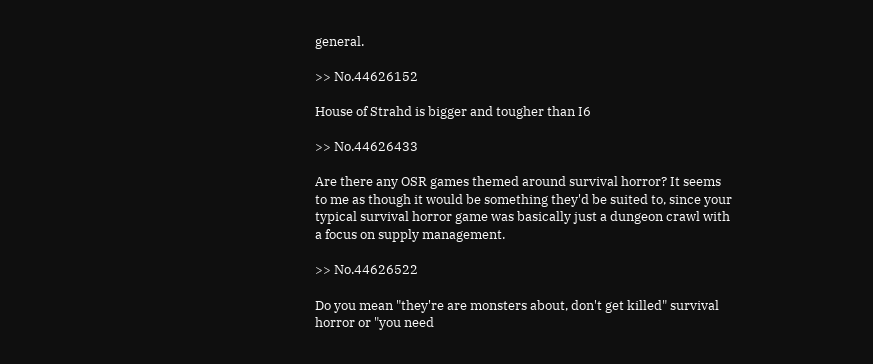general.

>> No.44626152

House of Strahd is bigger and tougher than I6

>> No.44626433

Are there any OSR games themed around survival horror? It seems to me as though it would be something they'd be suited to, since your typical survival horror game was basically just a dungeon crawl with a focus on supply management.

>> No.44626522

Do you mean "they're are monsters about, don't get killed" survival horror or "you need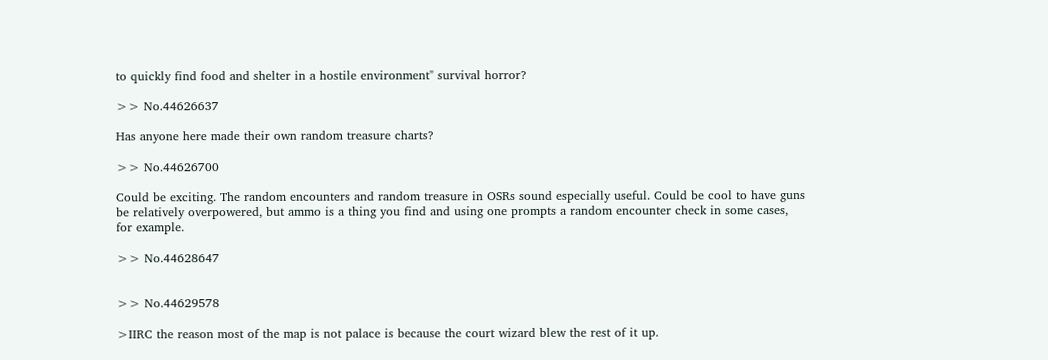to quickly find food and shelter in a hostile environment" survival horror?

>> No.44626637

Has anyone here made their own random treasure charts?

>> No.44626700

Could be exciting. The random encounters and random treasure in OSRs sound especially useful. Could be cool to have guns be relatively overpowered, but ammo is a thing you find and using one prompts a random encounter check in some cases, for example.

>> No.44628647


>> No.44629578

>IIRC the reason most of the map is not palace is because the court wizard blew the rest of it up.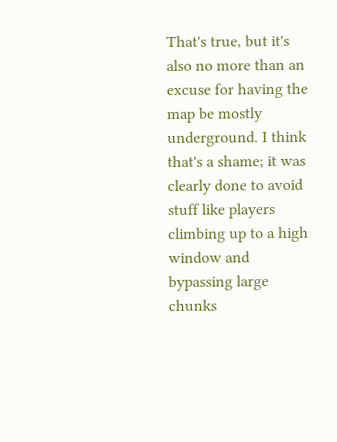That's true, but it's also no more than an excuse for having the map be mostly underground. I think that's a shame; it was clearly done to avoid stuff like players climbing up to a high window and bypassing large chunks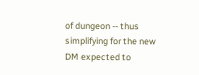of dungeon -- thus simplifying for the new DM expected to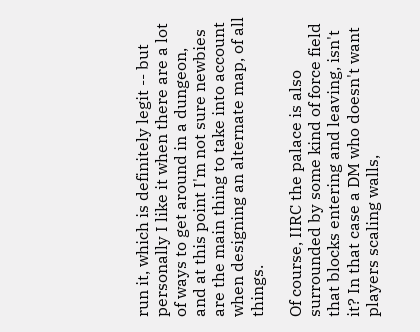run it, which is definitely legit -- but personally I like it when there are a lot of ways to get around in a dungeon, and at this point I'm not sure newbies are the main thing to take into account when designing an alternate map, of all things.

Of course, IIRC the palace is also surrounded by some kind of force field that blocks entering and leaving, isn't it? In that case a DM who doesn't want players scaling walls,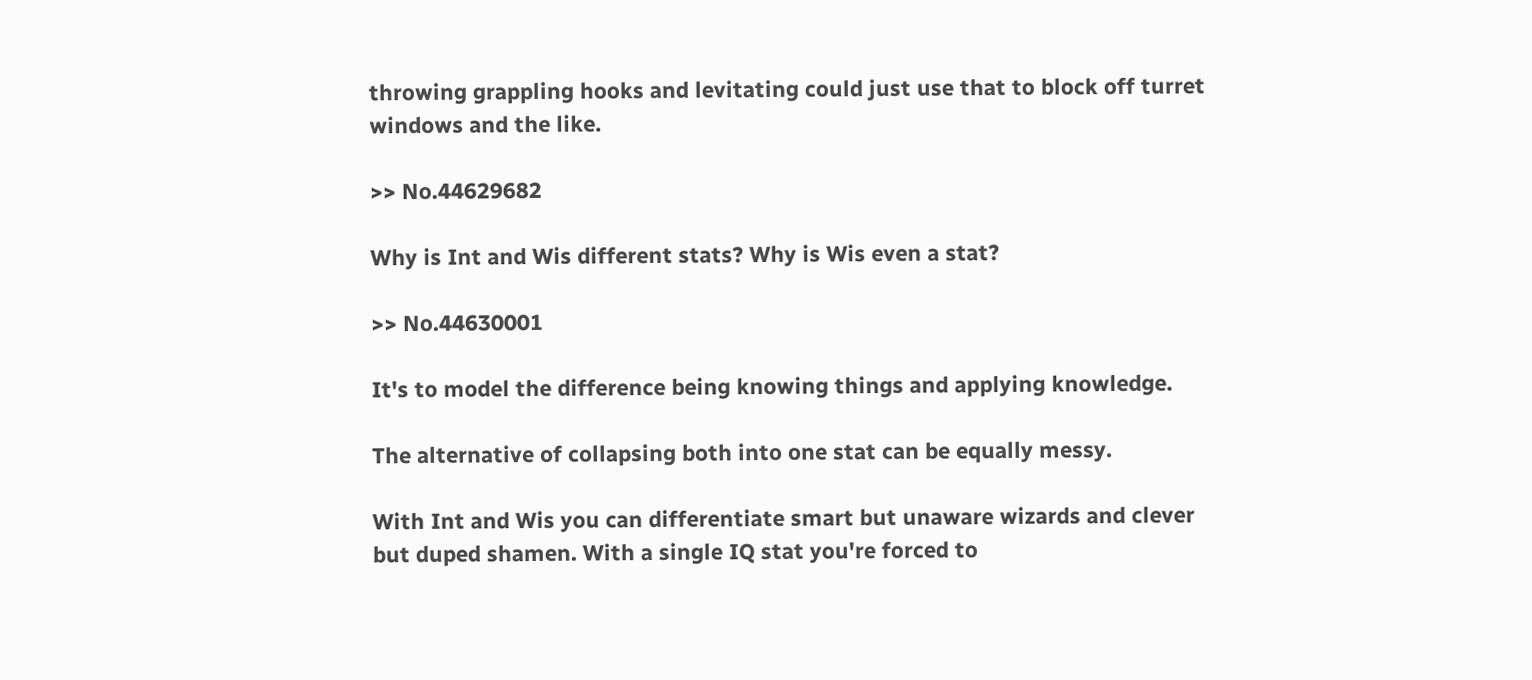throwing grappling hooks and levitating could just use that to block off turret windows and the like.

>> No.44629682

Why is Int and Wis different stats? Why is Wis even a stat?

>> No.44630001

It's to model the difference being knowing things and applying knowledge.

The alternative of collapsing both into one stat can be equally messy.

With Int and Wis you can differentiate smart but unaware wizards and clever but duped shamen. With a single IQ stat you're forced to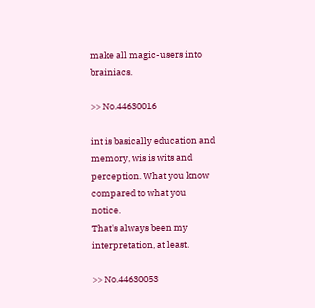make all magic-users into brainiacs.

>> No.44630016

int is basically education and memory, wis is wits and perception. What you know compared to what you notice.
That's always been my interpretation, at least.

>> No.44630053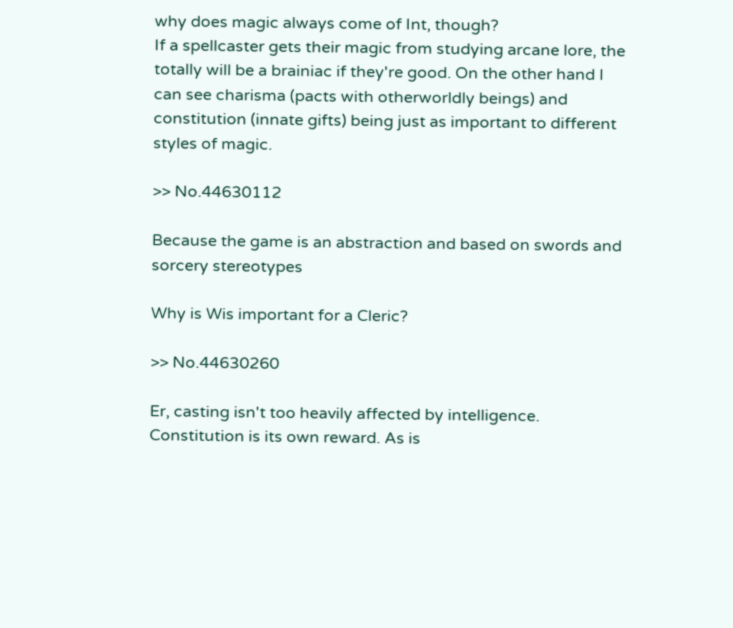why does magic always come of Int, though?
If a spellcaster gets their magic from studying arcane lore, the totally will be a brainiac if they're good. On the other hand I can see charisma (pacts with otherworldly beings) and constitution (innate gifts) being just as important to different styles of magic.

>> No.44630112

Because the game is an abstraction and based on swords and sorcery stereotypes

Why is Wis important for a Cleric?

>> No.44630260

Er, casting isn't too heavily affected by intelligence. Constitution is its own reward. As is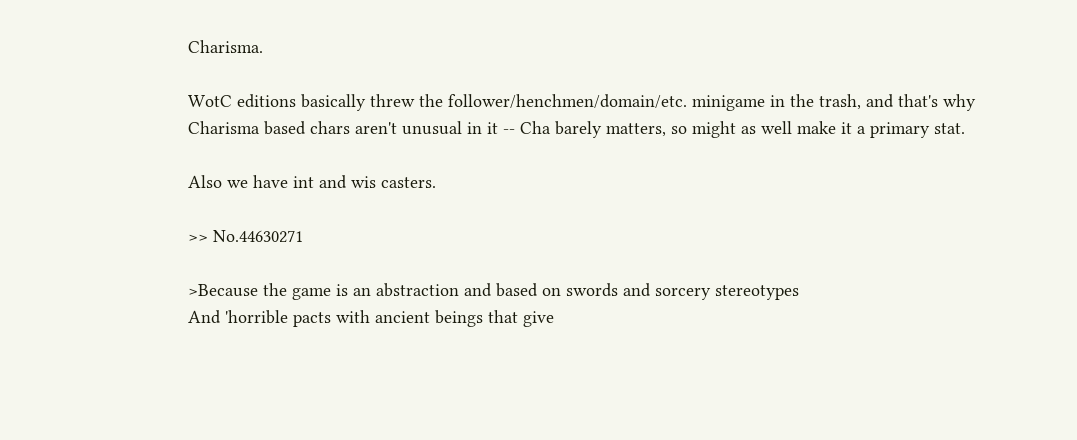Charisma.

WotC editions basically threw the follower/henchmen/domain/etc. minigame in the trash, and that's why Charisma based chars aren't unusual in it -- Cha barely matters, so might as well make it a primary stat.

Also we have int and wis casters.

>> No.44630271

>Because the game is an abstraction and based on swords and sorcery stereotypes
And 'horrible pacts with ancient beings that give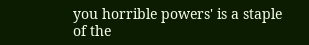you horrible powers' is a staple of the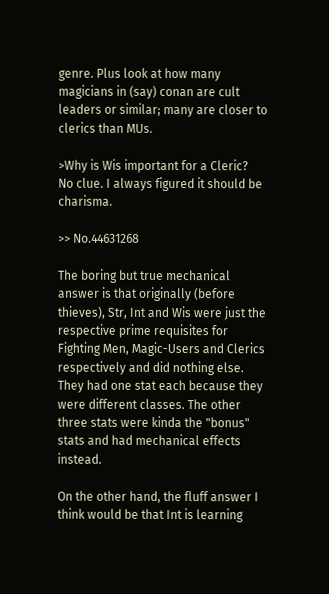genre. Plus look at how many magicians in (say) conan are cult leaders or similar; many are closer to clerics than MUs.

>Why is Wis important for a Cleric?
No clue. I always figured it should be charisma.

>> No.44631268

The boring but true mechanical answer is that originally (before thieves), Str, Int and Wis were just the respective prime requisites for Fighting Men, Magic-Users and Clerics respectively and did nothing else. They had one stat each because they were different classes. The other three stats were kinda the "bonus" stats and had mechanical effects instead.

On the other hand, the fluff answer I think would be that Int is learning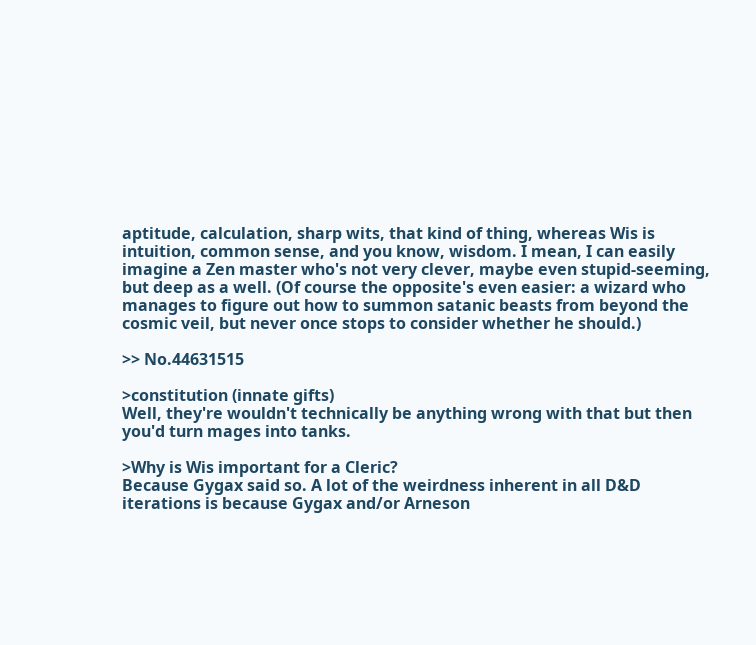aptitude, calculation, sharp wits, that kind of thing, whereas Wis is intuition, common sense, and you know, wisdom. I mean, I can easily imagine a Zen master who's not very clever, maybe even stupid-seeming, but deep as a well. (Of course the opposite's even easier: a wizard who manages to figure out how to summon satanic beasts from beyond the cosmic veil, but never once stops to consider whether he should.)

>> No.44631515

>constitution (innate gifts)
Well, they're wouldn't technically be anything wrong with that but then you'd turn mages into tanks.

>Why is Wis important for a Cleric?
Because Gygax said so. A lot of the weirdness inherent in all D&D iterations is because Gygax and/or Arneson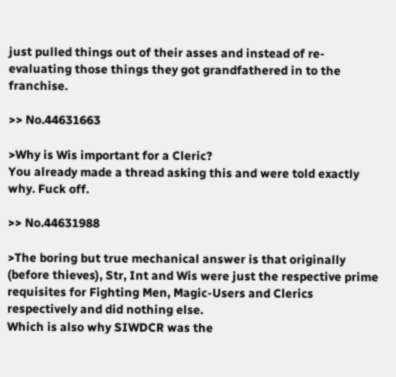just pulled things out of their asses and instead of re-evaluating those things they got grandfathered in to the franchise.

>> No.44631663

>Why is Wis important for a Cleric?
You already made a thread asking this and were told exactly why. Fuck off.

>> No.44631988

>The boring but true mechanical answer is that originally (before thieves), Str, Int and Wis were just the respective prime requisites for Fighting Men, Magic-Users and Clerics respectively and did nothing else.
Which is also why SIWDCR was the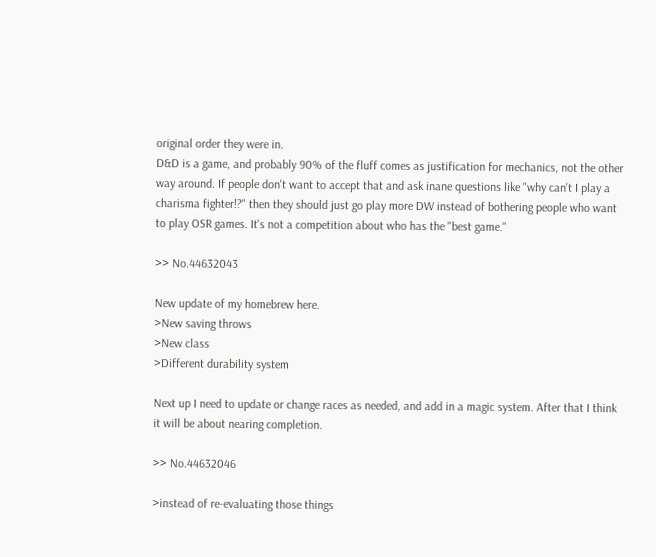original order they were in.
D&D is a game, and probably 90% of the fluff comes as justification for mechanics, not the other way around. If people don't want to accept that and ask inane questions like "why can't I play a charisma fighter!?" then they should just go play more DW instead of bothering people who want to play OSR games. It's not a competition about who has the "best game."

>> No.44632043

New update of my homebrew here.
>New saving throws
>New class
>Different durability system

Next up I need to update or change races as needed, and add in a magic system. After that I think it will be about nearing completion.

>> No.44632046

>instead of re-evaluating those things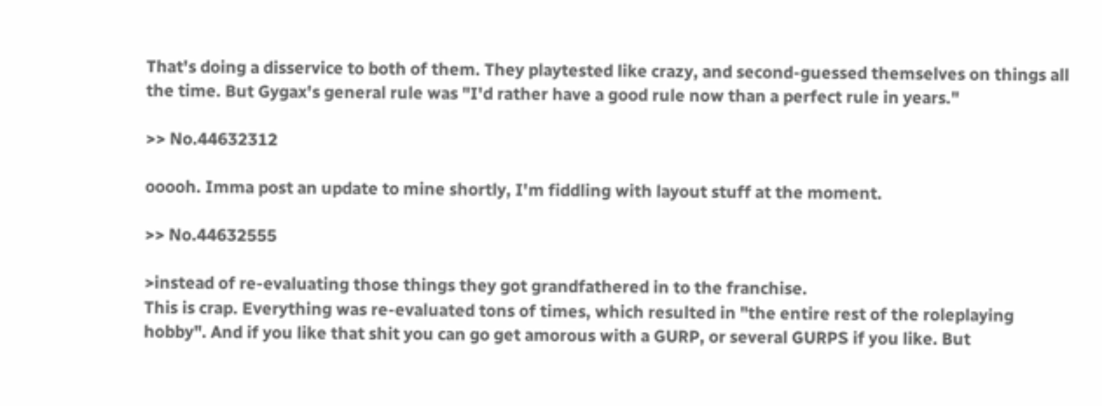That's doing a disservice to both of them. They playtested like crazy, and second-guessed themselves on things all the time. But Gygax's general rule was "I'd rather have a good rule now than a perfect rule in years."

>> No.44632312

ooooh. Imma post an update to mine shortly, I'm fiddling with layout stuff at the moment.

>> No.44632555

>instead of re-evaluating those things they got grandfathered in to the franchise.
This is crap. Everything was re-evaluated tons of times, which resulted in "the entire rest of the roleplaying hobby". And if you like that shit you can go get amorous with a GURP, or several GURPS if you like. But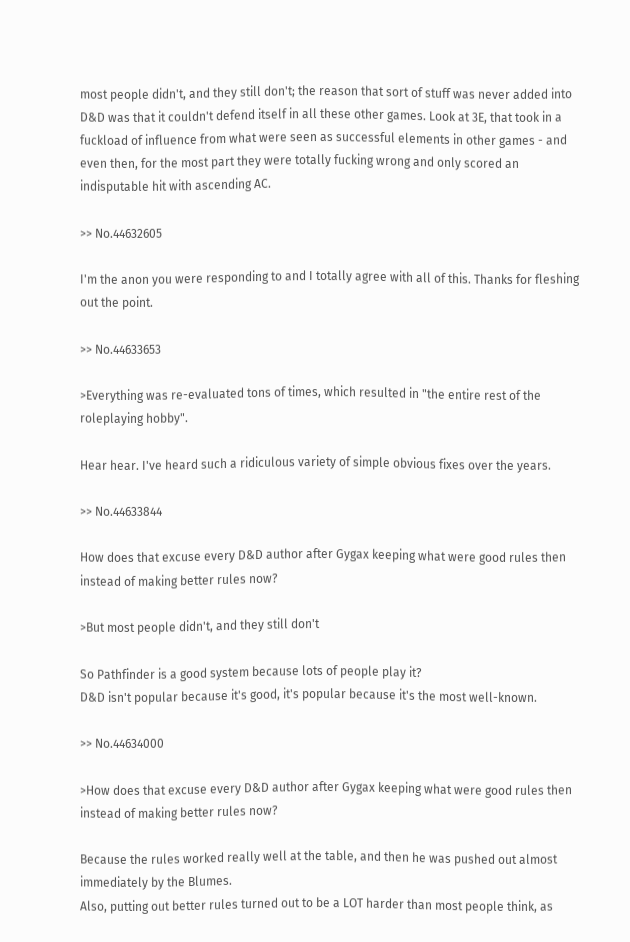most people didn't, and they still don't; the reason that sort of stuff was never added into D&D was that it couldn't defend itself in all these other games. Look at 3E, that took in a fuckload of influence from what were seen as successful elements in other games - and even then, for the most part they were totally fucking wrong and only scored an indisputable hit with ascending AC.

>> No.44632605

I'm the anon you were responding to and I totally agree with all of this. Thanks for fleshing out the point.

>> No.44633653

>Everything was re-evaluated tons of times, which resulted in "the entire rest of the roleplaying hobby".

Hear hear. I've heard such a ridiculous variety of simple obvious fixes over the years.

>> No.44633844

How does that excuse every D&D author after Gygax keeping what were good rules then instead of making better rules now?

>But most people didn't, and they still don't

So Pathfinder is a good system because lots of people play it?
D&D isn't popular because it's good, it's popular because it's the most well-known.

>> No.44634000

>How does that excuse every D&D author after Gygax keeping what were good rules then instead of making better rules now?

Because the rules worked really well at the table, and then he was pushed out almost immediately by the Blumes.
Also, putting out better rules turned out to be a LOT harder than most people think, as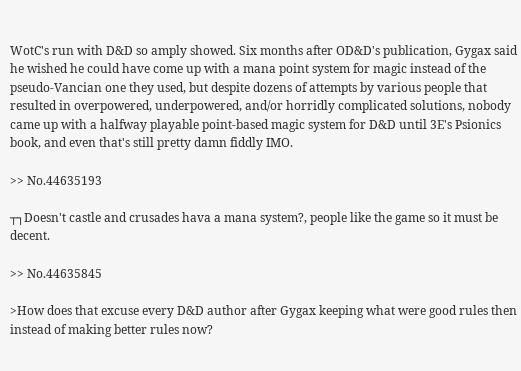WotC's run with D&D so amply showed. Six months after OD&D's publication, Gygax said he wished he could have come up with a mana point system for magic instead of the pseudo-Vancian one they used, but despite dozens of attempts by various people that resulted in overpowered, underpowered, and/or horridly complicated solutions, nobody came up with a halfway playable point-based magic system for D&D until 3E's Psionics book, and even that's still pretty damn fiddly IMO.

>> No.44635193

┬┐Doesn't castle and crusades hava a mana system?, people like the game so it must be decent.

>> No.44635845

>How does that excuse every D&D author after Gygax keeping what were good rules then instead of making better rules now?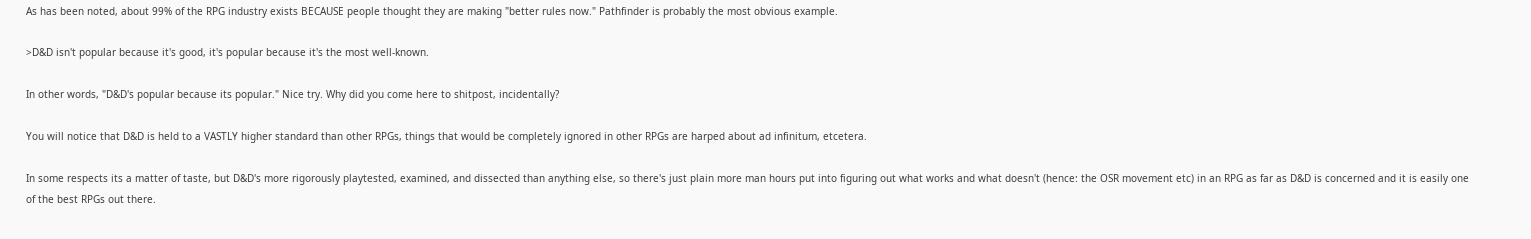As has been noted, about 99% of the RPG industry exists BECAUSE people thought they are making "better rules now." Pathfinder is probably the most obvious example.

>D&D isn't popular because it's good, it's popular because it's the most well-known.

In other words, "D&D's popular because its popular." Nice try. Why did you come here to shitpost, incidentally?

You will notice that D&D is held to a VASTLY higher standard than other RPGs, things that would be completely ignored in other RPGs are harped about ad infinitum, etcetera.

In some respects its a matter of taste, but D&D's more rigorously playtested, examined, and dissected than anything else, so there's just plain more man hours put into figuring out what works and what doesn't (hence: the OSR movement etc) in an RPG as far as D&D is concerned and it is easily one of the best RPGs out there.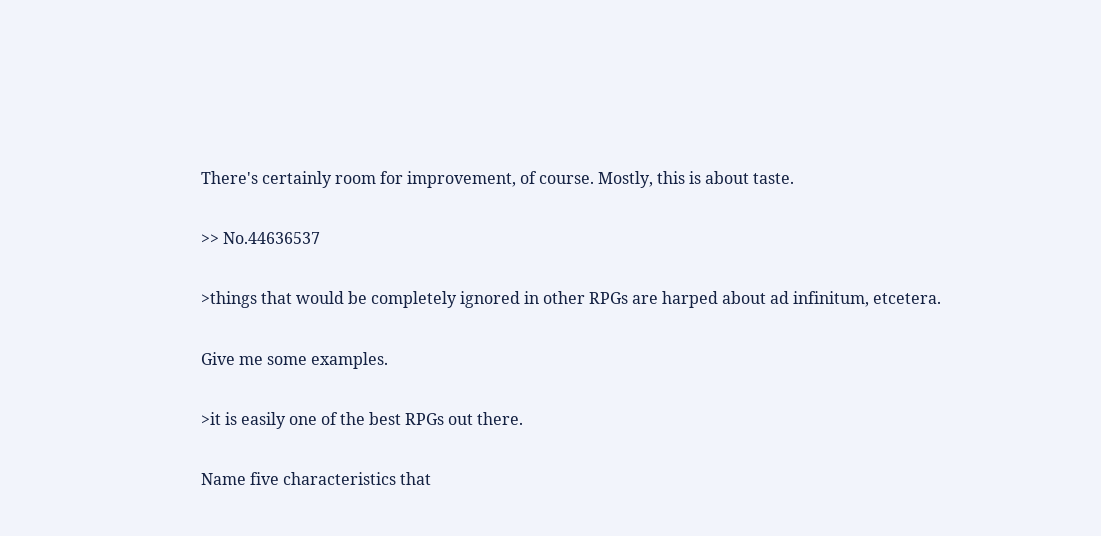There's certainly room for improvement, of course. Mostly, this is about taste.

>> No.44636537

>things that would be completely ignored in other RPGs are harped about ad infinitum, etcetera.

Give me some examples.

>it is easily one of the best RPGs out there.

Name five characteristics that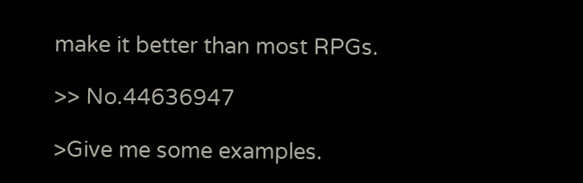make it better than most RPGs.

>> No.44636947

>Give me some examples.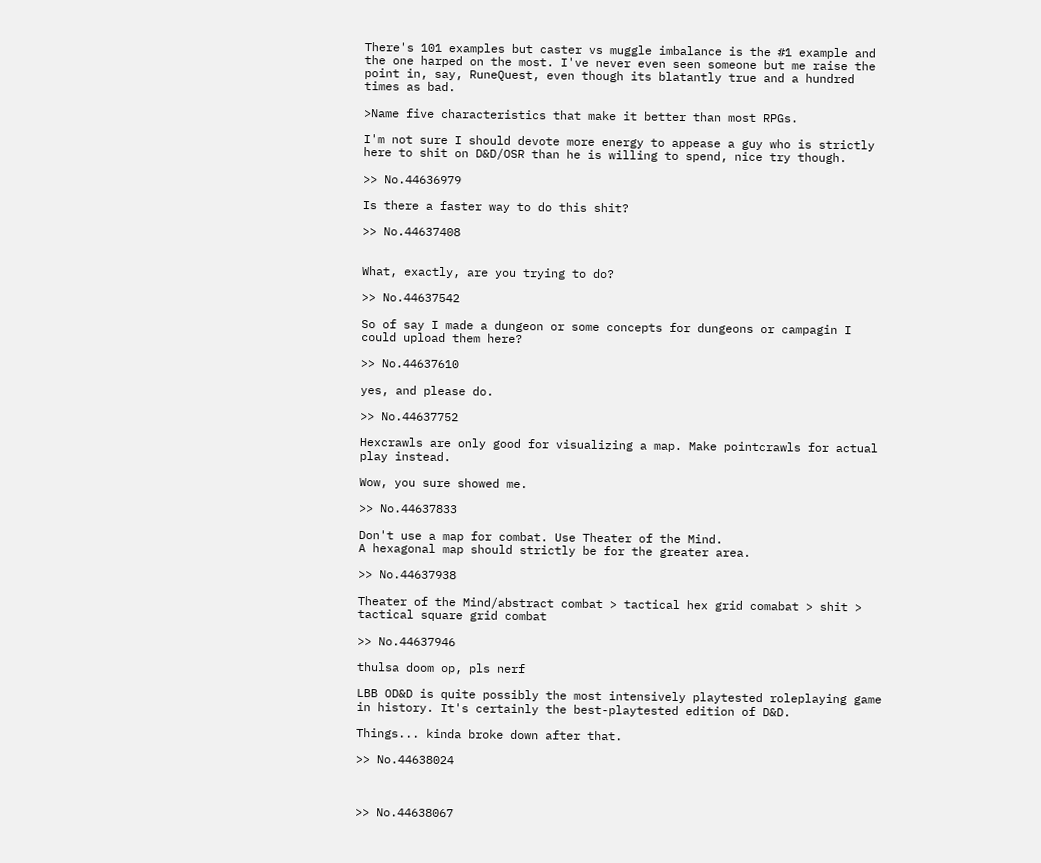There's 101 examples but caster vs muggle imbalance is the #1 example and the one harped on the most. I've never even seen someone but me raise the point in, say, RuneQuest, even though its blatantly true and a hundred times as bad.

>Name five characteristics that make it better than most RPGs.

I'm not sure I should devote more energy to appease a guy who is strictly here to shit on D&D/OSR than he is willing to spend, nice try though.

>> No.44636979

Is there a faster way to do this shit?

>> No.44637408


What, exactly, are you trying to do?

>> No.44637542

So of say I made a dungeon or some concepts for dungeons or campagin I could upload them here?

>> No.44637610

yes, and please do.

>> No.44637752

Hexcrawls are only good for visualizing a map. Make pointcrawls for actual play instead.

Wow, you sure showed me.

>> No.44637833

Don't use a map for combat. Use Theater of the Mind.
A hexagonal map should strictly be for the greater area.

>> No.44637938

Theater of the Mind/abstract combat > tactical hex grid comabat > shit > tactical square grid combat

>> No.44637946

thulsa doom op, pls nerf

LBB OD&D is quite possibly the most intensively playtested roleplaying game in history. It's certainly the best-playtested edition of D&D.

Things... kinda broke down after that.

>> No.44638024



>> No.44638067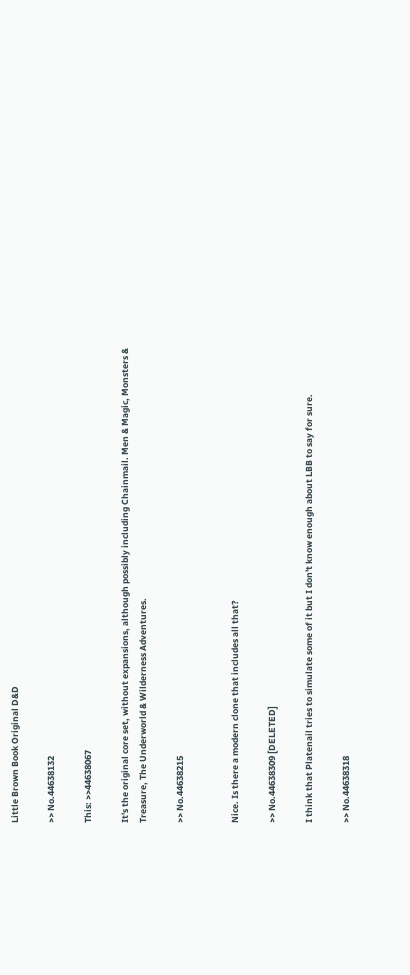Little Brown Book Original D&D

>> No.44638132

This: >>44638067

It's the original core set, without expansions, although possibly including Chainmail. Men & Magic, Monsters & Treasure, The Underworld & Wilderness Adventures.

>> No.44638215


Nice. Is there a modern clone that includes all that?

>> No.44638309 [DELETED]

I think that Platenail tries to simulate some of it but I don't know enough about LBB to say for sure.

>> No.44638318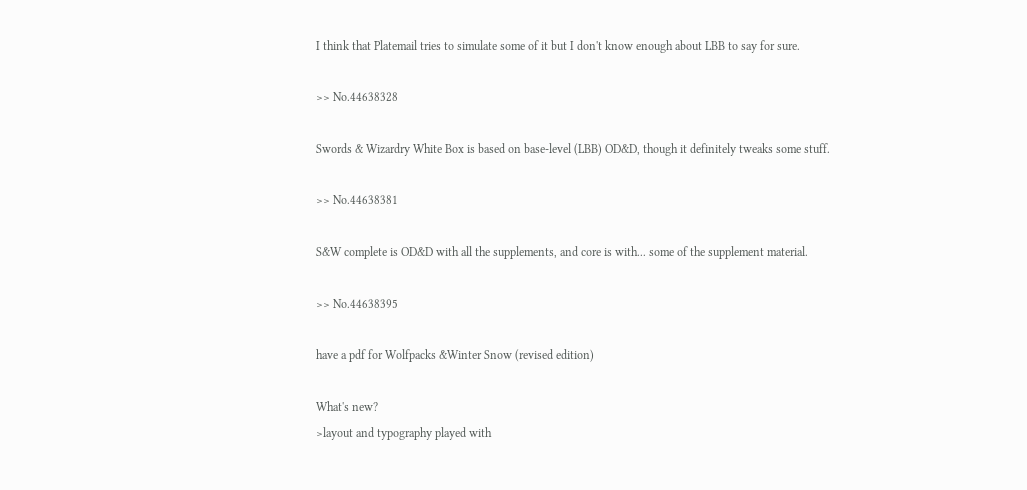I think that Platemail tries to simulate some of it but I don't know enough about LBB to say for sure.

>> No.44638328

Swords & Wizardry White Box is based on base-level (LBB) OD&D, though it definitely tweaks some stuff.

>> No.44638381

S&W complete is OD&D with all the supplements, and core is with... some of the supplement material.

>> No.44638395

have a pdf for Wolfpacks &Winter Snow (revised edition)

What's new?
>layout and typography played with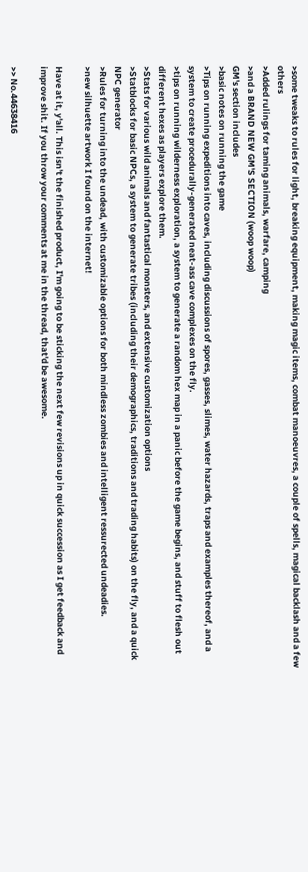>some tweaks to rules for light, breaking equipment, making magic items, combat manoeuvres, a couple of spells, magical backlash and a few others
>Added rulings for taming animals, warfare, camping
>and a BRAND NEW GM'S SECTION (woop woop)
GM's section includes
>basic notes on running the game
>Tips on running expeditions into caves, including discussions of spores, gasses, slimes, water hazards, traps and examples thereof, and a system to create procedurally-generated neat-ass cave complexes on the fly.
>tips on running wilderness exploration, a system to generate a random hex map in a panic before the game begins, and stuff to flesh out different hexes as players explore them.
>Stats for various wild animals and fantastical monsters, and extensive customization options
>Statblocks for basic NPCs, a system to generate tribes (including their demographics, traditions and trading habits) on the fly, and a quick NPC generator
>Rules for turning into the undead, with customizable options for both mindless zombies and intelligent ressurected undeadies.
>new silhuette artwork I found on the internet!

Have at it, y'all. This isn't the finished product, I'm going to be sticking the next few revisions up in quick succession as I get feedback and improve shit. If you throw your comments at me in the thread, that'd be awesome.

>> No.44638416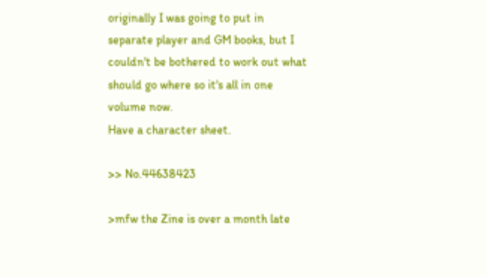originally I was going to put in separate player and GM books, but I couldn't be bothered to work out what should go where so it's all in one volume now.
Have a character sheet.

>> No.44638423

>mfw the Zine is over a month late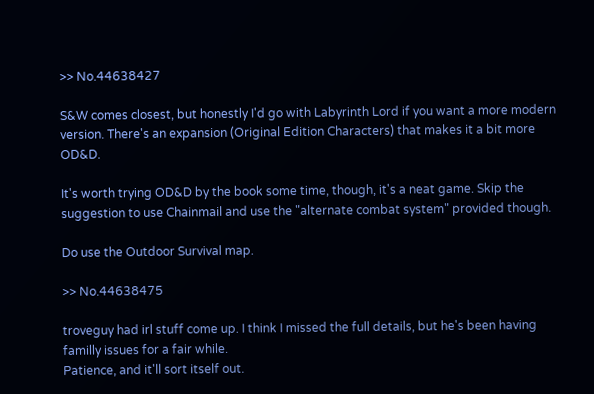>> No.44638427

S&W comes closest, but honestly I'd go with Labyrinth Lord if you want a more modern version. There's an expansion (Original Edition Characters) that makes it a bit more OD&D.

It's worth trying OD&D by the book some time, though, it's a neat game. Skip the suggestion to use Chainmail and use the "alternate combat system" provided though.

Do use the Outdoor Survival map.

>> No.44638475

troveguy had irl stuff come up. I think I missed the full details, but he's been having familly issues for a fair while.
Patience, and it'll sort itself out.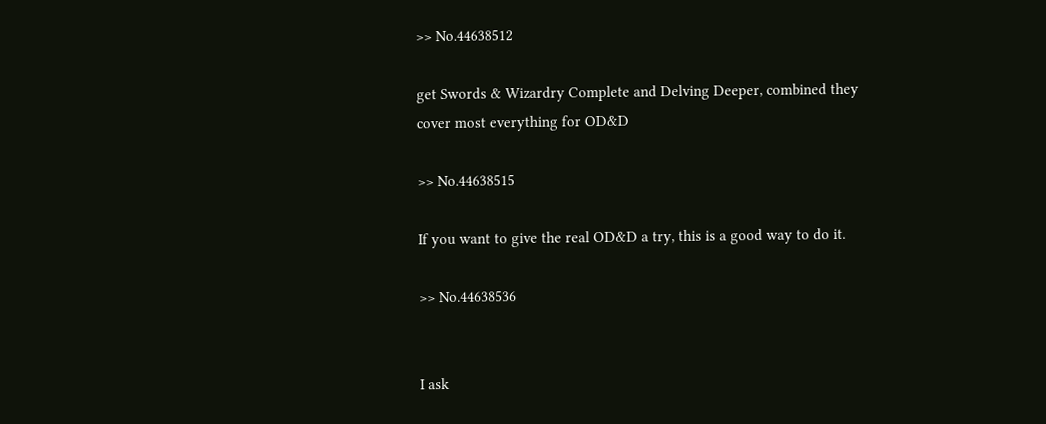>> No.44638512

get Swords & Wizardry Complete and Delving Deeper, combined they cover most everything for OD&D

>> No.44638515

If you want to give the real OD&D a try, this is a good way to do it.

>> No.44638536


I ask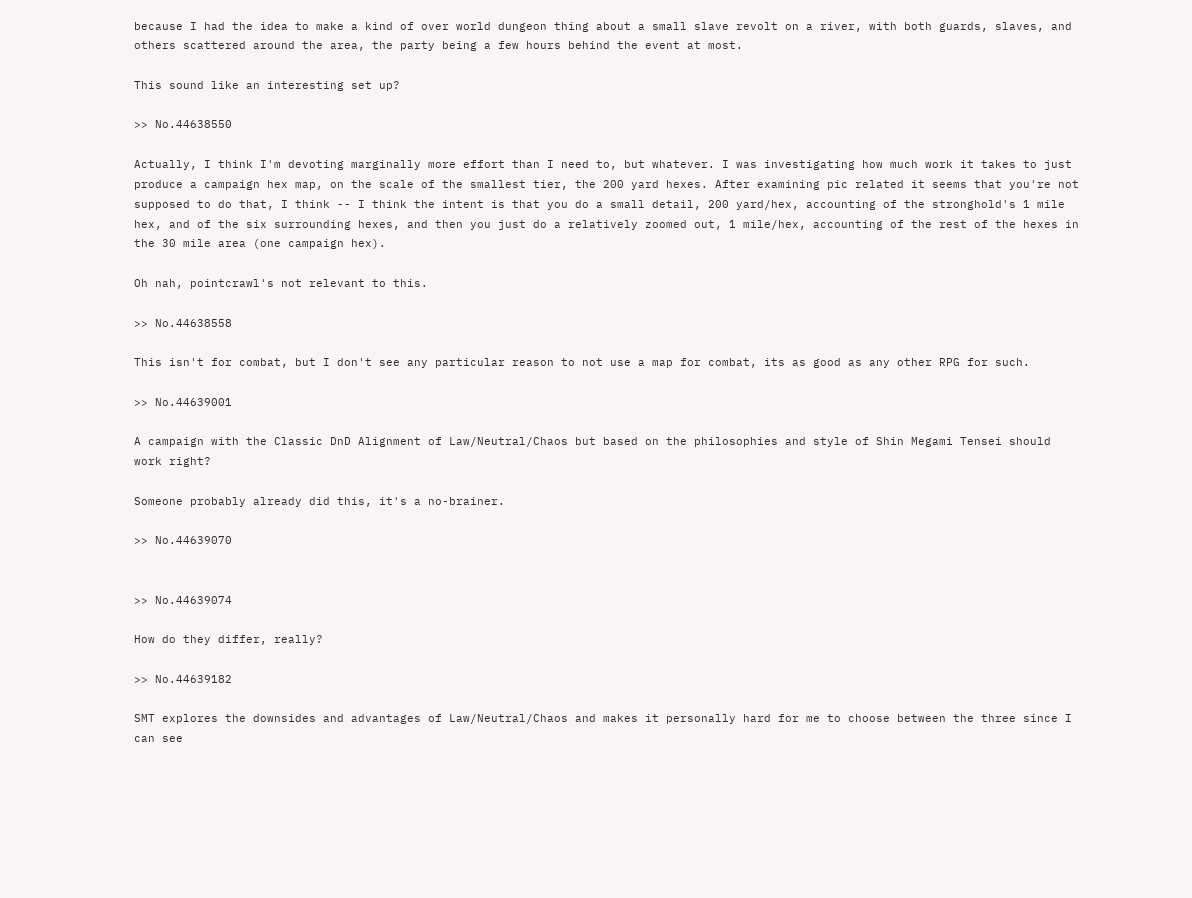because I had the idea to make a kind of over world dungeon thing about a small slave revolt on a river, with both guards, slaves, and others scattered around the area, the party being a few hours behind the event at most.

This sound like an interesting set up?

>> No.44638550

Actually, I think I'm devoting marginally more effort than I need to, but whatever. I was investigating how much work it takes to just produce a campaign hex map, on the scale of the smallest tier, the 200 yard hexes. After examining pic related it seems that you're not supposed to do that, I think -- I think the intent is that you do a small detail, 200 yard/hex, accounting of the stronghold's 1 mile hex, and of the six surrounding hexes, and then you just do a relatively zoomed out, 1 mile/hex, accounting of the rest of the hexes in the 30 mile area (one campaign hex).

Oh nah, pointcrawl's not relevant to this.

>> No.44638558

This isn't for combat, but I don't see any particular reason to not use a map for combat, its as good as any other RPG for such.

>> No.44639001

A campaign with the Classic DnD Alignment of Law/Neutral/Chaos but based on the philosophies and style of Shin Megami Tensei should work right?

Someone probably already did this, it's a no-brainer.

>> No.44639070


>> No.44639074

How do they differ, really?

>> No.44639182

SMT explores the downsides and advantages of Law/Neutral/Chaos and makes it personally hard for me to choose between the three since I can see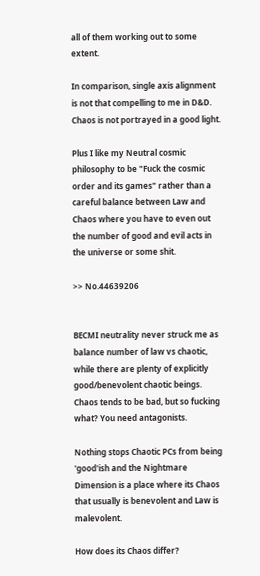all of them working out to some extent.

In comparison, single axis alignment is not that compelling to me in D&D. Chaos is not portrayed in a good light.

Plus I like my Neutral cosmic philosophy to be "Fuck the cosmic order and its games" rather than a careful balance between Law and Chaos where you have to even out the number of good and evil acts in the universe or some shit.

>> No.44639206


BECMI neutrality never struck me as balance number of law vs chaotic, while there are plenty of explicitly good/benevolent chaotic beings. Chaos tends to be bad, but so fucking what? You need antagonists.

Nothing stops Chaotic PCs from being 'good'ish and the Nightmare Dimension is a place where its Chaos that usually is benevolent and Law is malevolent.

How does its Chaos differ?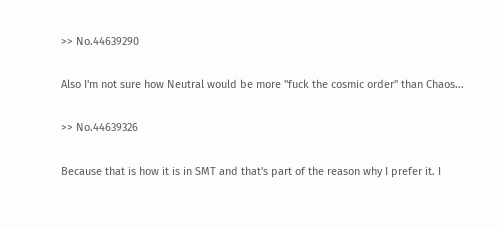>> No.44639290

Also I'm not sure how Neutral would be more "fuck the cosmic order" than Chaos...

>> No.44639326

Because that is how it is in SMT and that's part of the reason why I prefer it. I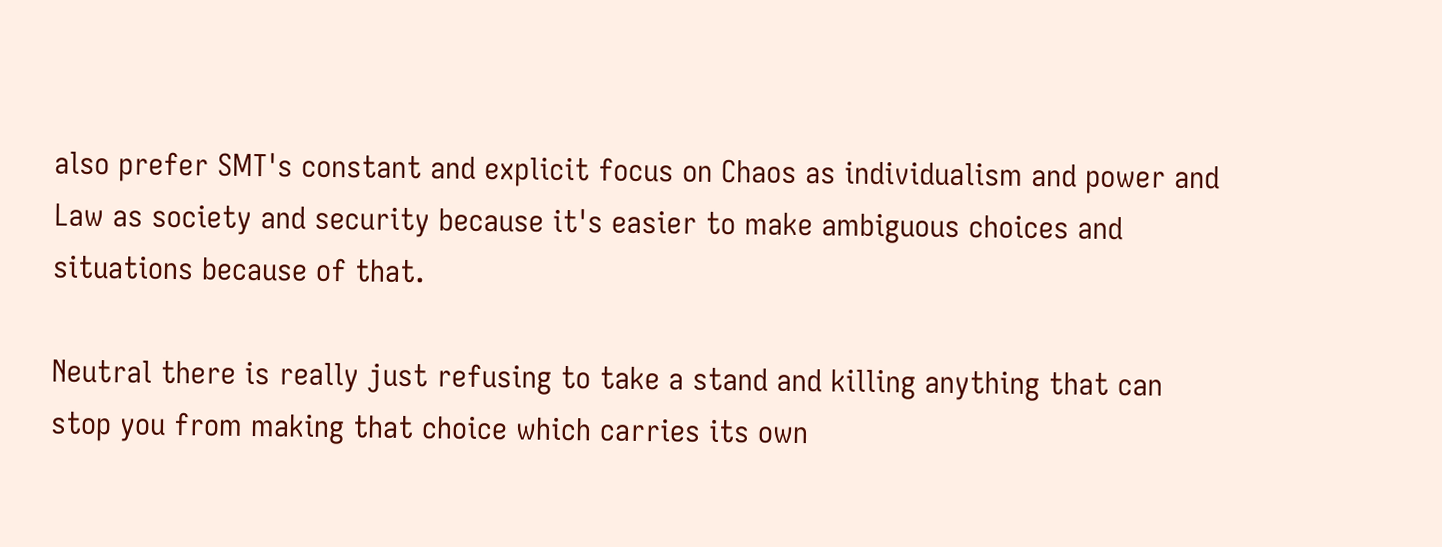also prefer SMT's constant and explicit focus on Chaos as individualism and power and Law as society and security because it's easier to make ambiguous choices and situations because of that.

Neutral there is really just refusing to take a stand and killing anything that can stop you from making that choice which carries its own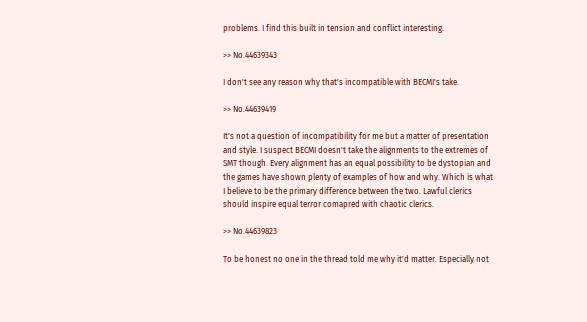problems. I find this built in tension and conflict interesting.

>> No.44639343

I don't see any reason why that's incompatible with BECMI's take.

>> No.44639419

It's not a question of incompatibility for me but a matter of presentation and style. I suspect BECMI doesn't take the alignments to the extremes of SMT though. Every alignment has an equal possibility to be dystopian and the games have shown plenty of examples of how and why. Which is what I believe to be the primary difference between the two. Lawful clerics should inspire equal terror comapred with chaotic clerics.

>> No.44639823

To be honest no one in the thread told me why it'd matter. Especially not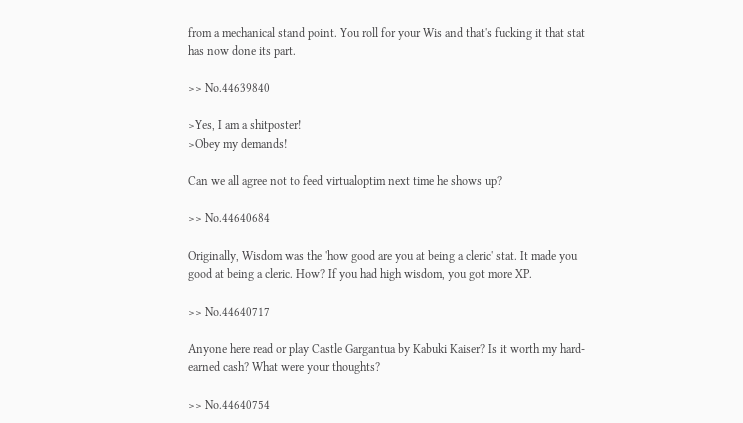from a mechanical stand point. You roll for your Wis and that's fucking it that stat has now done its part.

>> No.44639840

>Yes, I am a shitposter!
>Obey my demands!

Can we all agree not to feed virtualoptim next time he shows up?

>> No.44640684

Originally, Wisdom was the 'how good are you at being a cleric' stat. It made you good at being a cleric. How? If you had high wisdom, you got more XP.

>> No.44640717

Anyone here read or play Castle Gargantua by Kabuki Kaiser? Is it worth my hard-earned cash? What were your thoughts?

>> No.44640754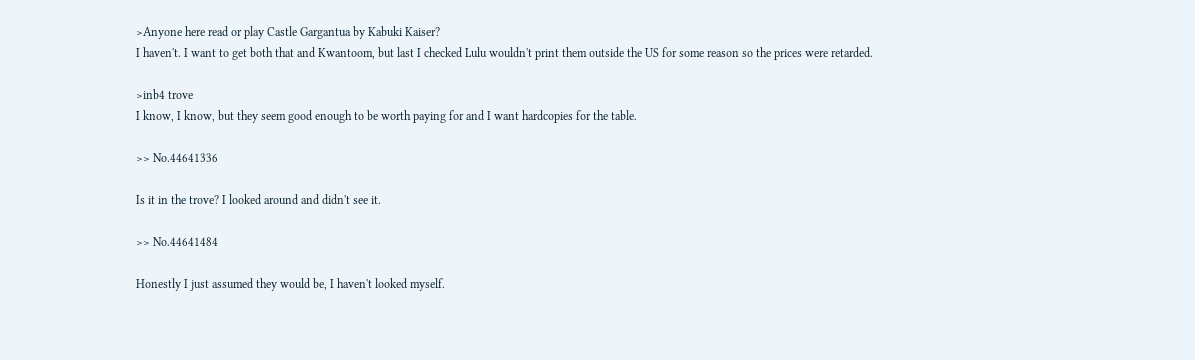>Anyone here read or play Castle Gargantua by Kabuki Kaiser?
I haven't. I want to get both that and Kwantoom, but last I checked Lulu wouldn't print them outside the US for some reason so the prices were retarded.

>inb4 trove
I know, I know, but they seem good enough to be worth paying for and I want hardcopies for the table.

>> No.44641336

Is it in the trove? I looked around and didn't see it.

>> No.44641484

Honestly I just assumed they would be, I haven't looked myself.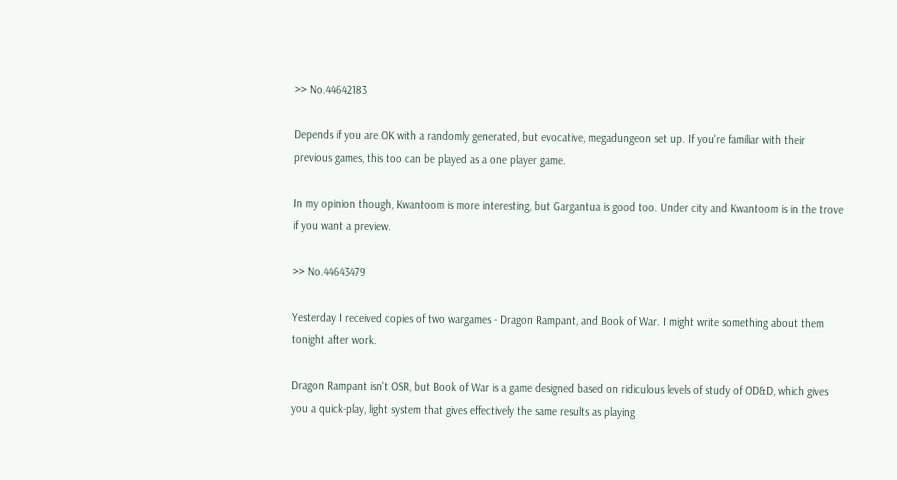>> No.44642183

Depends if you are OK with a randomly generated, but evocative, megadungeon set up. If you're familiar with their previous games, this too can be played as a one player game.

In my opinion though, Kwantoom is more interesting, but Gargantua is good too. Under city and Kwantoom is in the trove if you want a preview.

>> No.44643479

Yesterday I received copies of two wargames - Dragon Rampant, and Book of War. I might write something about them tonight after work.

Dragon Rampant isn't OSR, but Book of War is a game designed based on ridiculous levels of study of OD&D, which gives you a quick-play, light system that gives effectively the same results as playing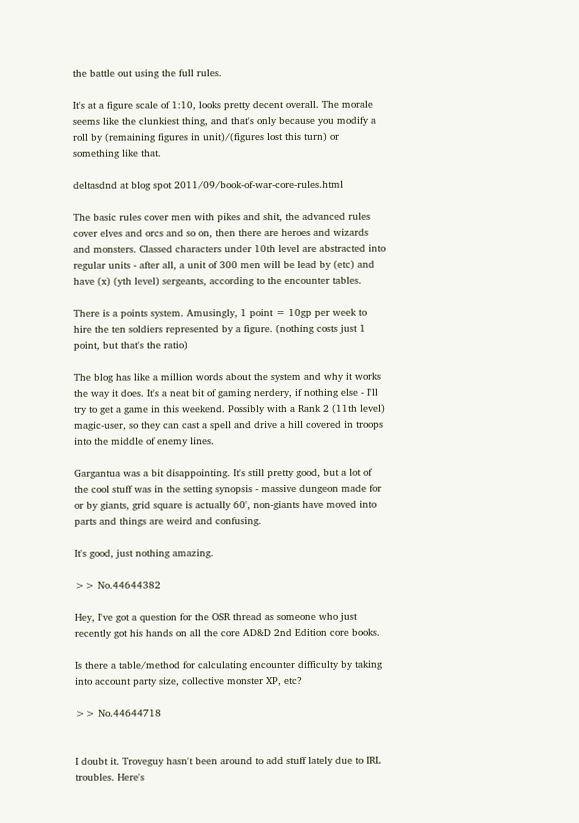the battle out using the full rules.

It's at a figure scale of 1:10, looks pretty decent overall. The morale seems like the clunkiest thing, and that's only because you modify a roll by (remaining figures in unit)/(figures lost this turn) or something like that.

deltasdnd at blog spot 2011/09/book-of-war-core-rules.html

The basic rules cover men with pikes and shit, the advanced rules cover elves and orcs and so on, then there are heroes and wizards and monsters. Classed characters under 10th level are abstracted into regular units - after all, a unit of 300 men will be lead by (etc) and have (x) (yth level) sergeants, according to the encounter tables.

There is a points system. Amusingly, 1 point = 10gp per week to hire the ten soldiers represented by a figure. (nothing costs just 1 point, but that's the ratio)

The blog has like a million words about the system and why it works the way it does. It's a neat bit of gaming nerdery, if nothing else - I'll try to get a game in this weekend. Possibly with a Rank 2 (11th level) magic-user, so they can cast a spell and drive a hill covered in troops into the middle of enemy lines.

Gargantua was a bit disappointing. It's still pretty good, but a lot of the cool stuff was in the setting synopsis - massive dungeon made for or by giants, grid square is actually 60', non-giants have moved into parts and things are weird and confusing.

It's good, just nothing amazing.

>> No.44644382

Hey, I've got a question for the OSR thread as someone who just recently got his hands on all the core AD&D 2nd Edition core books.

Is there a table/method for calculating encounter difficulty by taking into account party size, collective monster XP, etc?

>> No.44644718


I doubt it. Troveguy hasn't been around to add stuff lately due to IRL troubles. Here's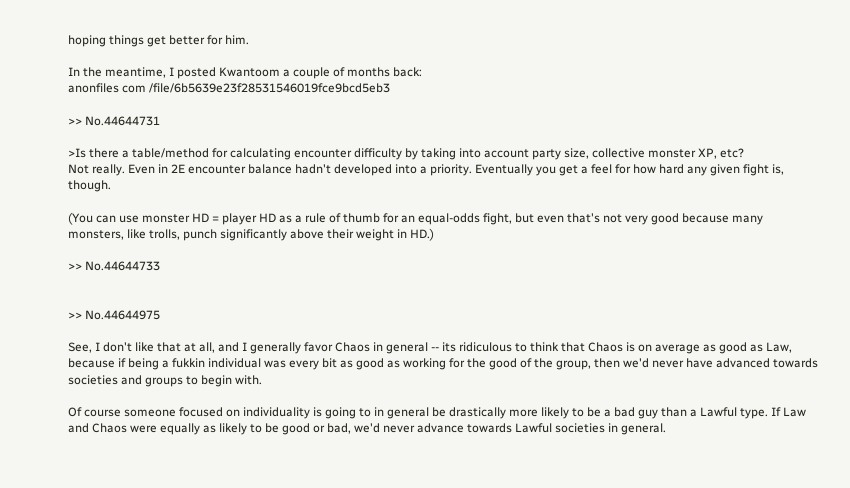hoping things get better for him.

In the meantime, I posted Kwantoom a couple of months back:
anonfiles com /file/6b5639e23f28531546019fce9bcd5eb3

>> No.44644731

>Is there a table/method for calculating encounter difficulty by taking into account party size, collective monster XP, etc?
Not really. Even in 2E encounter balance hadn't developed into a priority. Eventually you get a feel for how hard any given fight is, though.

(You can use monster HD = player HD as a rule of thumb for an equal-odds fight, but even that's not very good because many monsters, like trolls, punch significantly above their weight in HD.)

>> No.44644733


>> No.44644975

See, I don't like that at all, and I generally favor Chaos in general -- its ridiculous to think that Chaos is on average as good as Law, because if being a fukkin individual was every bit as good as working for the good of the group, then we'd never have advanced towards societies and groups to begin with.

Of course someone focused on individuality is going to in general be drastically more likely to be a bad guy than a Lawful type. If Law and Chaos were equally as likely to be good or bad, we'd never advance towards Lawful societies in general.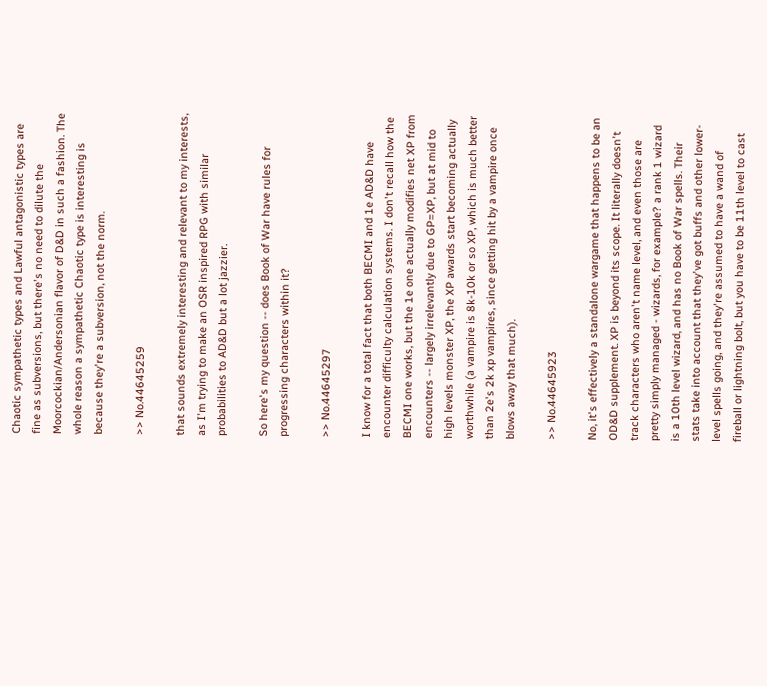Chaotic sympathetic types and Lawful antagonistic types are fine as subversions, but there's no need to dilute the Moorcockian/Andersonian flavor of D&D in such a fashion. The whole reason a sympathetic Chaotic type is interesting is because they're a subversion, not the norm.

>> No.44645259

that sounds extremely interesting and relevant to my interests, as I'm trying to make an OSR inspired RPG with similar probabilities to AD&D but a lot jazzier.

So here's my question -- does Book of War have rules for progressing characters within it?

>> No.44645297

I know for a total fact that both BECMI and 1e AD&D have encounter difficulty calculation systems. I don't recall how the BECMI one works, but the 1e one actually modifies net XP from encounters -- largely irrelevantly due to GP=XP, but at mid to high levels monster XP, the XP awards start becoming actually worthwhile (a vampire is 8k-10k or so XP, which is much better than 2e's 2k xp vampires, since getting hit by a vampire once blows away that much).

>> No.44645923

No, it's effectively a standalone wargame that happens to be an OD&D supplement. XP is beyond its scope. It literally doesn't track characters who aren't name level, and even those are pretty simply managed - wizards, for example? a rank 1 wizard is a 10th level wizard, and has no Book of War spells. Their stats take into account that they've got buffs and other lower-level spells going, and they're assumed to have a wand of fireball or lightning bolt, but you have to be 11th level to cast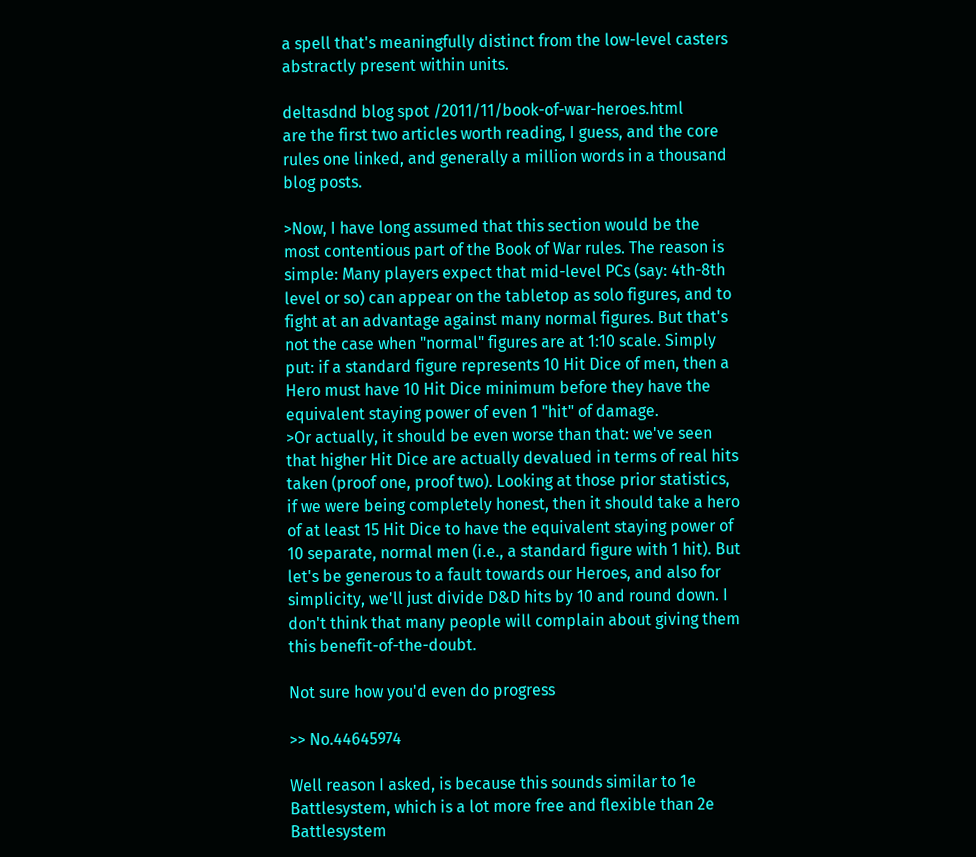a spell that's meaningfully distinct from the low-level casters abstractly present within units.

deltasdnd blog spot /2011/11/book-of-war-heroes.html
are the first two articles worth reading, I guess, and the core rules one linked, and generally a million words in a thousand blog posts.

>Now, I have long assumed that this section would be the most contentious part of the Book of War rules. The reason is simple: Many players expect that mid-level PCs (say: 4th-8th level or so) can appear on the tabletop as solo figures, and to fight at an advantage against many normal figures. But that's not the case when "normal" figures are at 1:10 scale. Simply put: if a standard figure represents 10 Hit Dice of men, then a Hero must have 10 Hit Dice minimum before they have the equivalent staying power of even 1 "hit" of damage.
>Or actually, it should be even worse than that: we've seen that higher Hit Dice are actually devalued in terms of real hits taken (proof one, proof two). Looking at those prior statistics, if we were being completely honest, then it should take a hero of at least 15 Hit Dice to have the equivalent staying power of 10 separate, normal men (i.e., a standard figure with 1 hit). But let's be generous to a fault towards our Heroes, and also for simplicity, we'll just divide D&D hits by 10 and round down. I don't think that many people will complain about giving them this benefit-of-the-doubt.

Not sure how you'd even do progress

>> No.44645974

Well reason I asked, is because this sounds similar to 1e Battlesystem, which is a lot more free and flexible than 2e Battlesystem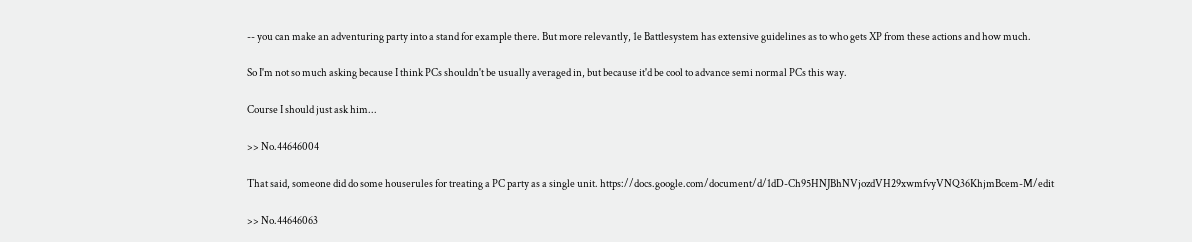-- you can make an adventuring party into a stand for example there. But more relevantly, 1e Battlesystem has extensive guidelines as to who gets XP from these actions and how much.

So I'm not so much asking because I think PCs shouldn't be usually averaged in, but because it'd be cool to advance semi normal PCs this way.

Course I should just ask him...

>> No.44646004

That said, someone did do some houserules for treating a PC party as a single unit. https://docs.google.com/document/d/1dD-Ch95HNJBhNVjozdVH29xwmfvyVNQ36KhjmBcem-M/edit

>> No.44646063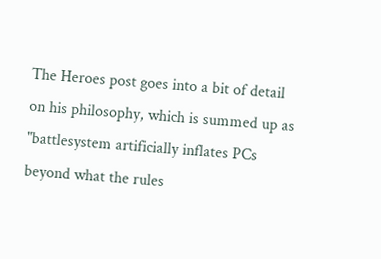The Heroes post goes into a bit of detail on his philosophy, which is summed up as "battlesystem artificially inflates PCs beyond what the rules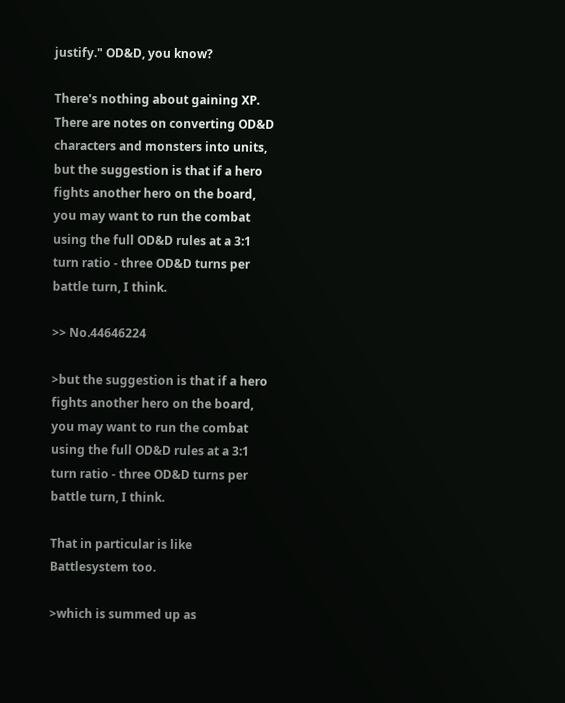justify." OD&D, you know?

There's nothing about gaining XP. There are notes on converting OD&D characters and monsters into units, but the suggestion is that if a hero fights another hero on the board, you may want to run the combat using the full OD&D rules at a 3:1 turn ratio - three OD&D turns per battle turn, I think.

>> No.44646224

>but the suggestion is that if a hero fights another hero on the board, you may want to run the combat using the full OD&D rules at a 3:1 turn ratio - three OD&D turns per battle turn, I think.

That in particular is like Battlesystem too.

>which is summed up as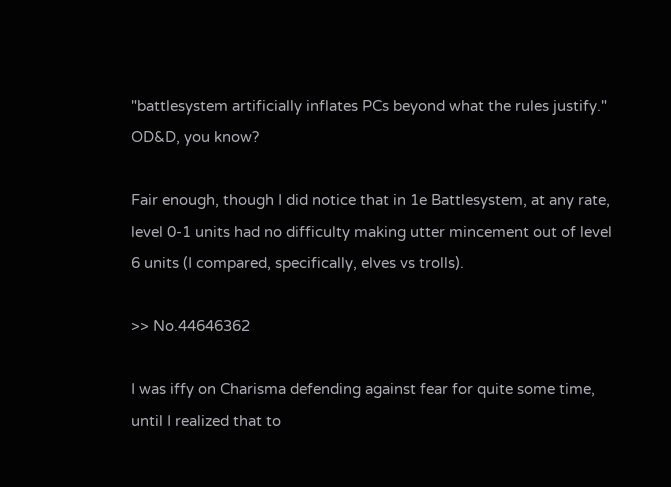"battlesystem artificially inflates PCs beyond what the rules justify." OD&D, you know?

Fair enough, though I did notice that in 1e Battlesystem, at any rate, level 0-1 units had no difficulty making utter mincement out of level 6 units (I compared, specifically, elves vs trolls).

>> No.44646362

I was iffy on Charisma defending against fear for quite some time, until I realized that to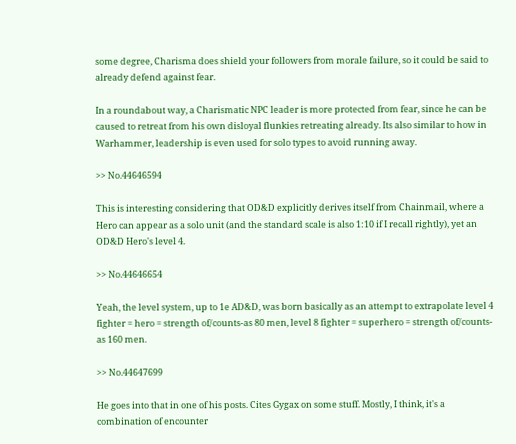some degree, Charisma does shield your followers from morale failure, so it could be said to already defend against fear.

In a roundabout way, a Charismatic NPC leader is more protected from fear, since he can be caused to retreat from his own disloyal flunkies retreating already. Its also similar to how in Warhammer, leadership is even used for solo types to avoid running away.

>> No.44646594

This is interesting considering that OD&D explicitly derives itself from Chainmail, where a Hero can appear as a solo unit (and the standard scale is also 1:10 if I recall rightly), yet an OD&D Hero's level 4.

>> No.44646654

Yeah, the level system, up to 1e AD&D, was born basically as an attempt to extrapolate level 4 fighter = hero = strength of/counts-as 80 men, level 8 fighter = superhero = strength of/counts-as 160 men.

>> No.44647699

He goes into that in one of his posts. Cites Gygax on some stuff. Mostly, I think, it's a combination of encounter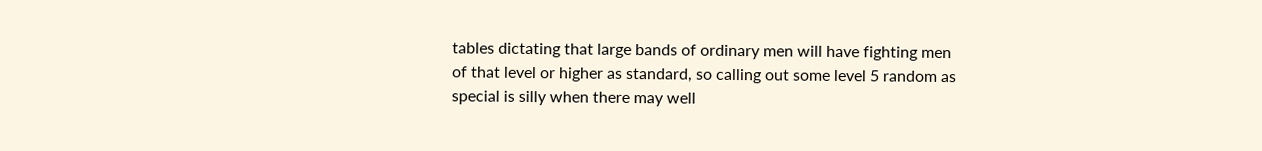tables dictating that large bands of ordinary men will have fighting men of that level or higher as standard, so calling out some level 5 random as special is silly when there may well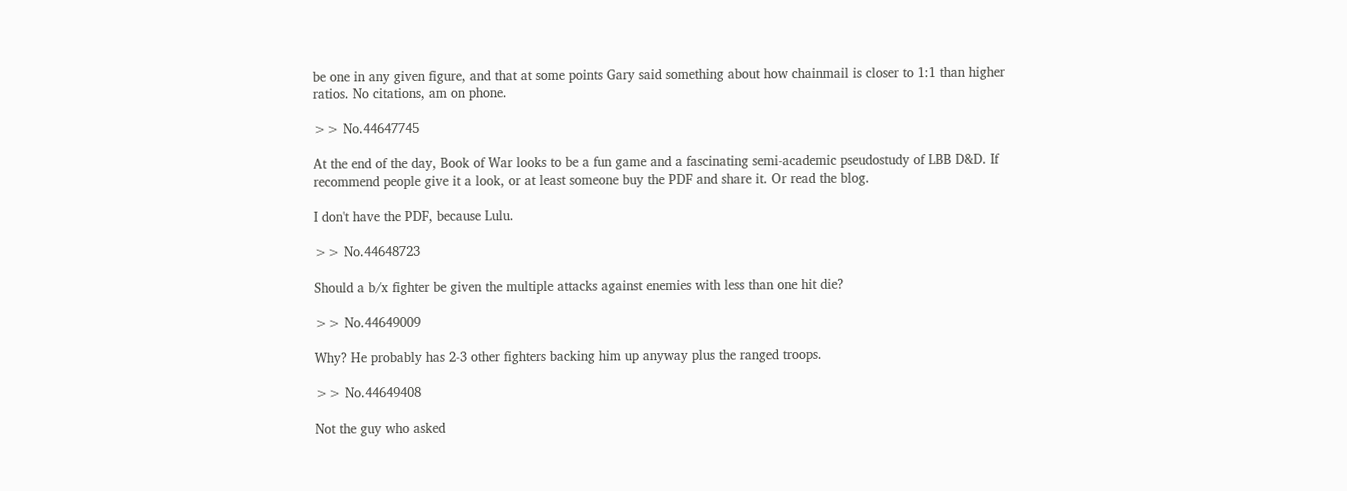be one in any given figure, and that at some points Gary said something about how chainmail is closer to 1:1 than higher ratios. No citations, am on phone.

>> No.44647745

At the end of the day, Book of War looks to be a fun game and a fascinating semi-academic pseudostudy of LBB D&D. If recommend people give it a look, or at least someone buy the PDF and share it. Or read the blog.

I don't have the PDF, because Lulu.

>> No.44648723

Should a b/x fighter be given the multiple attacks against enemies with less than one hit die?

>> No.44649009

Why? He probably has 2-3 other fighters backing him up anyway plus the ranged troops.

>> No.44649408

Not the guy who asked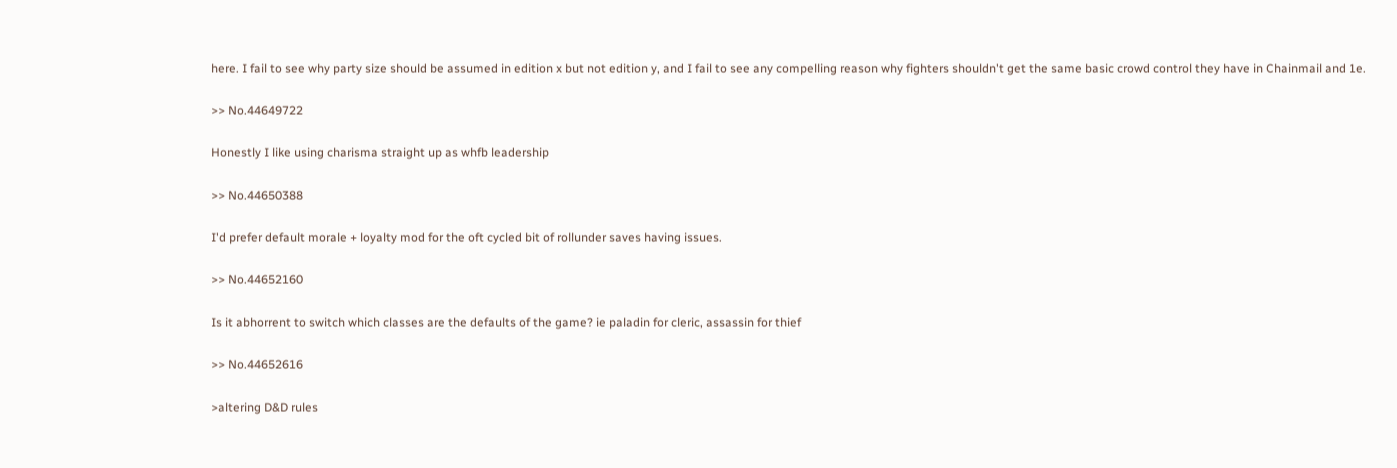here. I fail to see why party size should be assumed in edition x but not edition y, and I fail to see any compelling reason why fighters shouldn't get the same basic crowd control they have in Chainmail and 1e.

>> No.44649722

Honestly I like using charisma straight up as whfb leadership

>> No.44650388

I'd prefer default morale + loyalty mod for the oft cycled bit of rollunder saves having issues.

>> No.44652160

Is it abhorrent to switch which classes are the defaults of the game? ie paladin for cleric, assassin for thief

>> No.44652616

>altering D&D rules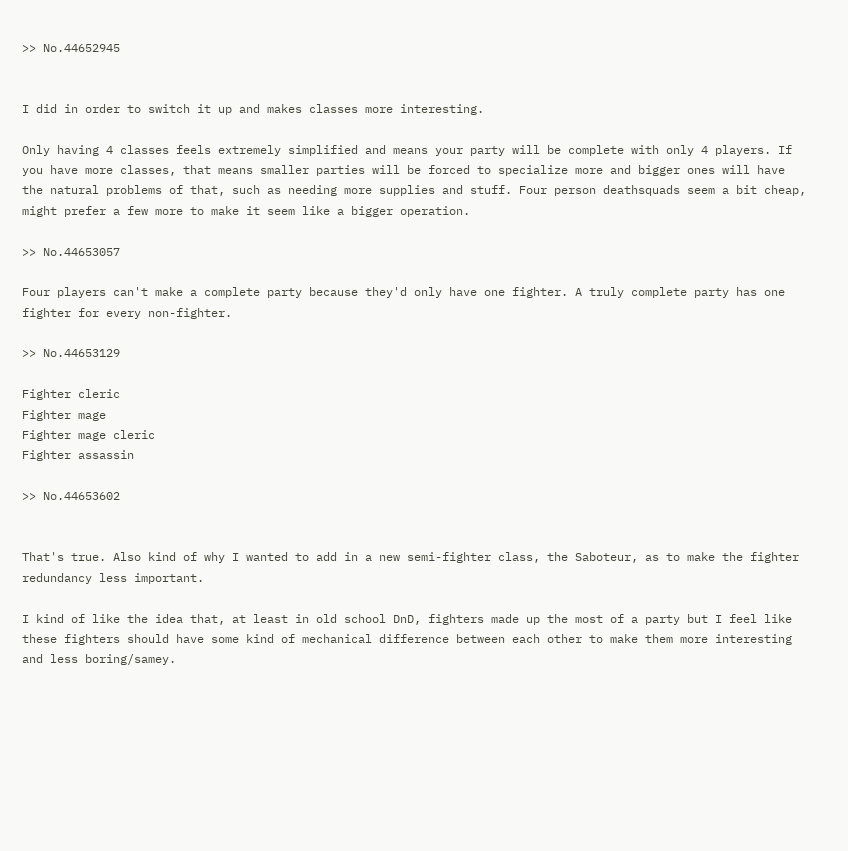>> No.44652945


I did in order to switch it up and makes classes more interesting.

Only having 4 classes feels extremely simplified and means your party will be complete with only 4 players. If you have more classes, that means smaller parties will be forced to specialize more and bigger ones will have the natural problems of that, such as needing more supplies and stuff. Four person deathsquads seem a bit cheap, might prefer a few more to make it seem like a bigger operation.

>> No.44653057

Four players can't make a complete party because they'd only have one fighter. A truly complete party has one fighter for every non-fighter.

>> No.44653129

Fighter cleric
Fighter mage
Fighter mage cleric
Fighter assassin

>> No.44653602


That's true. Also kind of why I wanted to add in a new semi-fighter class, the Saboteur, as to make the fighter redundancy less important.

I kind of like the idea that, at least in old school DnD, fighters made up the most of a party but I feel like these fighters should have some kind of mechanical difference between each other to make them more interesting and less boring/samey.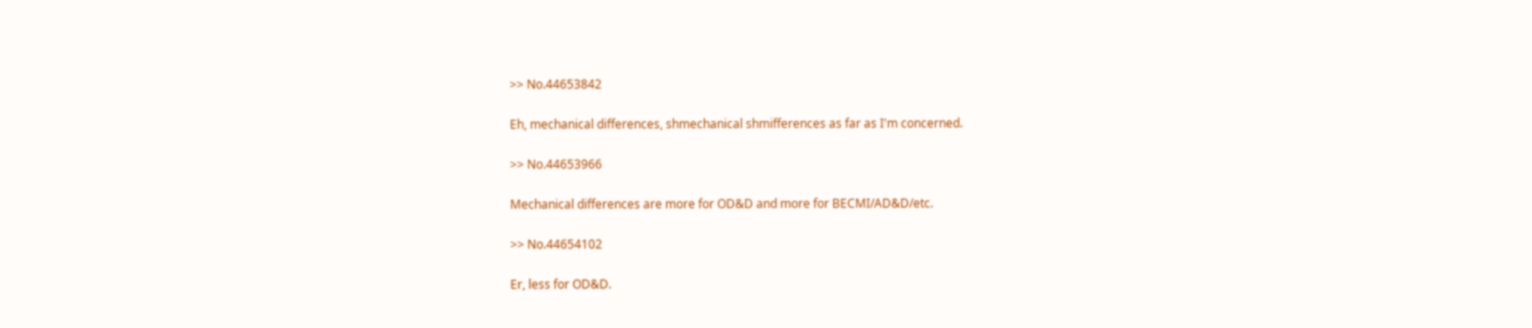>> No.44653842

Eh, mechanical differences, shmechanical shmifferences as far as I'm concerned.

>> No.44653966

Mechanical differences are more for OD&D and more for BECMI/AD&D/etc.

>> No.44654102

Er, less for OD&D.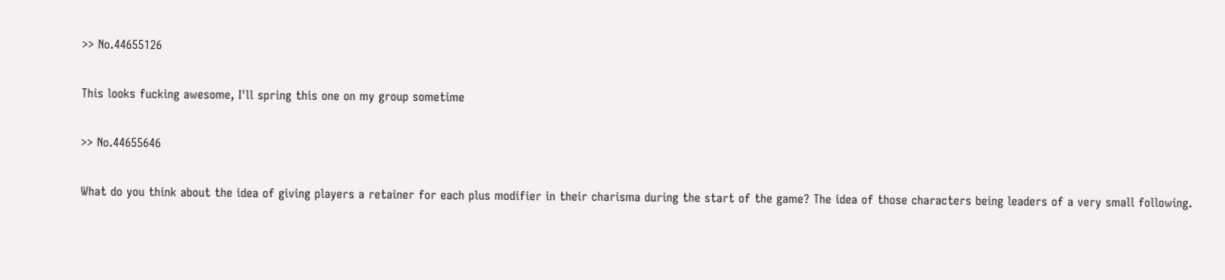>> No.44655126

This looks fucking awesome, I'll spring this one on my group sometime

>> No.44655646

What do you think about the idea of giving players a retainer for each plus modifier in their charisma during the start of the game? The idea of those characters being leaders of a very small following.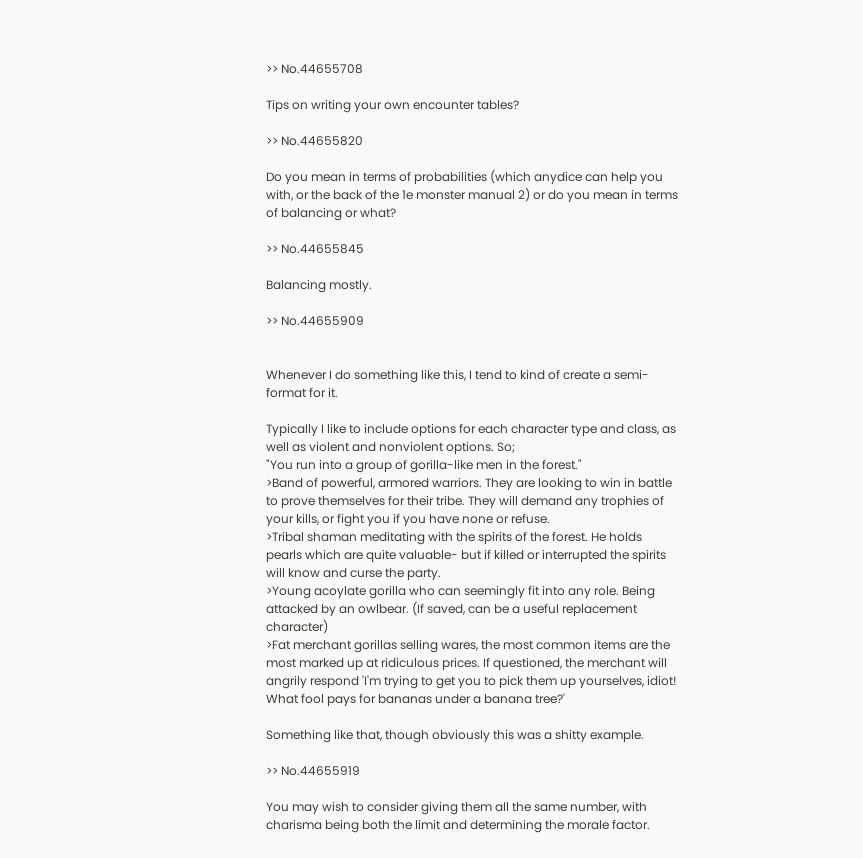>> No.44655708

Tips on writing your own encounter tables?

>> No.44655820

Do you mean in terms of probabilities (which anydice can help you with, or the back of the 1e monster manual 2) or do you mean in terms of balancing or what?

>> No.44655845

Balancing mostly.

>> No.44655909


Whenever I do something like this, I tend to kind of create a semi-format for it.

Typically I like to include options for each character type and class, as well as violent and nonviolent options. So;
"You run into a group of gorilla-like men in the forest."
>Band of powerful, armored warriors. They are looking to win in battle to prove themselves for their tribe. They will demand any trophies of your kills, or fight you if you have none or refuse.
>Tribal shaman meditating with the spirits of the forest. He holds pearls which are quite valuable- but if killed or interrupted the spirits will know and curse the party.
>Young acoylate gorilla who can seemingly fit into any role. Being attacked by an owlbear. (If saved, can be a useful replacement character)
>Fat merchant gorillas selling wares, the most common items are the most marked up at ridiculous prices. If questioned, the merchant will angrily respond 'I'm trying to get you to pick them up yourselves, idiot! What fool pays for bananas under a banana tree?'

Something like that, though obviously this was a shitty example.

>> No.44655919

You may wish to consider giving them all the same number, with charisma being both the limit and determining the morale factor.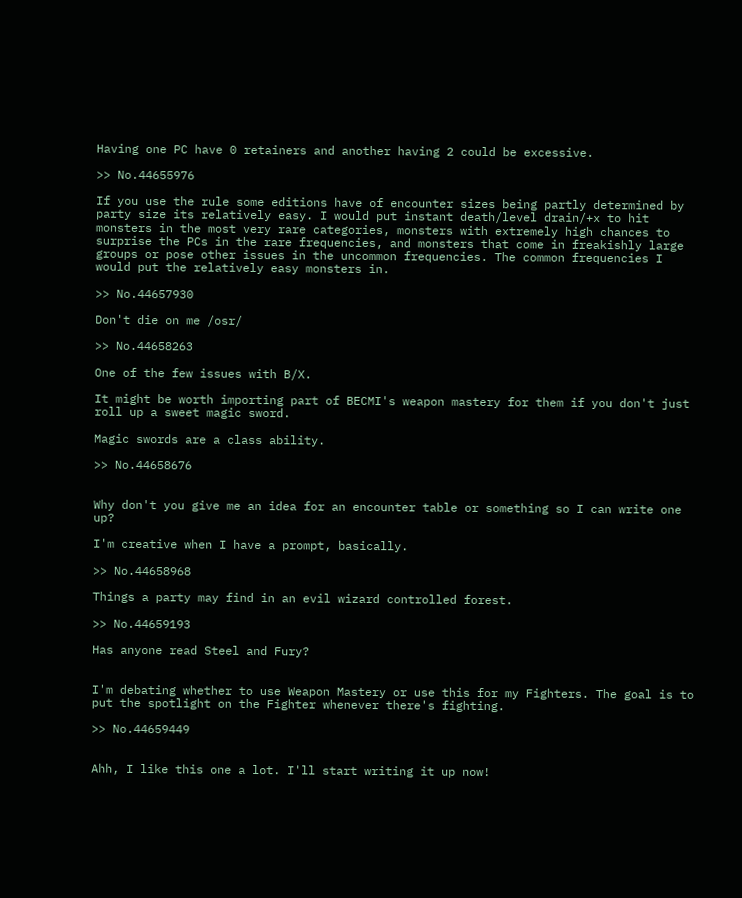Having one PC have 0 retainers and another having 2 could be excessive.

>> No.44655976

If you use the rule some editions have of encounter sizes being partly determined by party size its relatively easy. I would put instant death/level drain/+x to hit monsters in the most very rare categories, monsters with extremely high chances to surprise the PCs in the rare frequencies, and monsters that come in freakishly large groups or pose other issues in the uncommon frequencies. The common frequencies I would put the relatively easy monsters in.

>> No.44657930

Don't die on me /osr/

>> No.44658263

One of the few issues with B/X.

It might be worth importing part of BECMI's weapon mastery for them if you don't just roll up a sweet magic sword.

Magic swords are a class ability.

>> No.44658676


Why don't you give me an idea for an encounter table or something so I can write one up?

I'm creative when I have a prompt, basically.

>> No.44658968

Things a party may find in an evil wizard controlled forest.

>> No.44659193

Has anyone read Steel and Fury?


I'm debating whether to use Weapon Mastery or use this for my Fighters. The goal is to put the spotlight on the Fighter whenever there's fighting.

>> No.44659449


Ahh, I like this one a lot. I'll start writing it up now!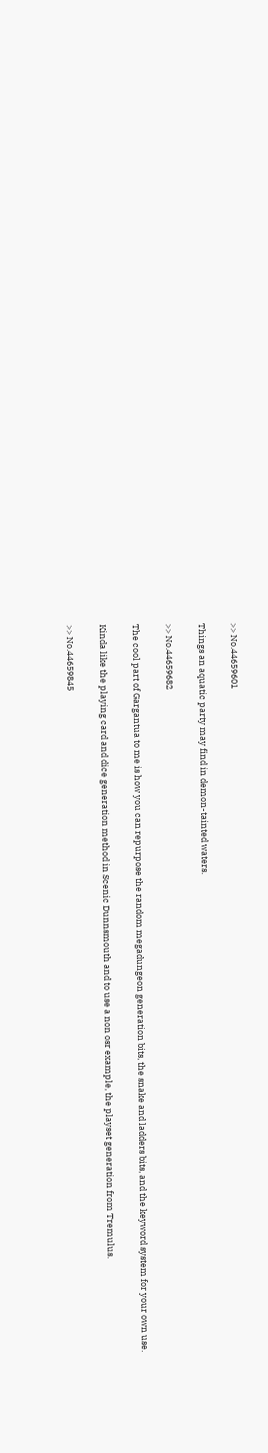>> No.44659601

Things an aquatic party may find in demon-tainted waters.

>> No.44659682

The cool part of Gargantua to me is how you can repurpose the random megadungeon generation bits, the snake and ladders bits, and the keyword system for your own use.

Kinda like the playing card and dice generation method in Scenic Dunnsmouth and to use a non osr example, the playset generation from Tremulus.

>> No.44659845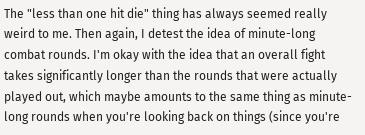The "less than one hit die" thing has always seemed really weird to me. Then again, I detest the idea of minute-long combat rounds. I'm okay with the idea that an overall fight takes significantly longer than the rounds that were actually played out, which maybe amounts to the same thing as minute-long rounds when you're looking back on things (since you're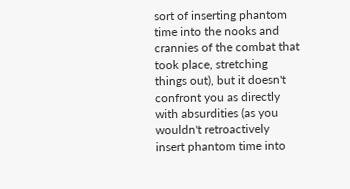sort of inserting phantom time into the nooks and crannies of the combat that took place, stretching things out), but it doesn't confront you as directly with absurdities (as you wouldn't retroactively insert phantom time into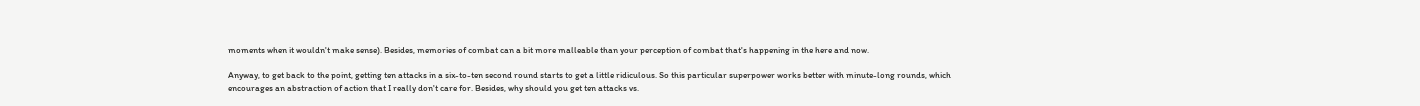moments when it wouldn't make sense). Besides, memories of combat can a bit more malleable than your perception of combat that's happening in the here and now.

Anyway, to get back to the point, getting ten attacks in a six-to-ten second round starts to get a little ridiculous. So this particular superpower works better with minute-long rounds, which encourages an abstraction of action that I really don't care for. Besides, why should you get ten attacks vs.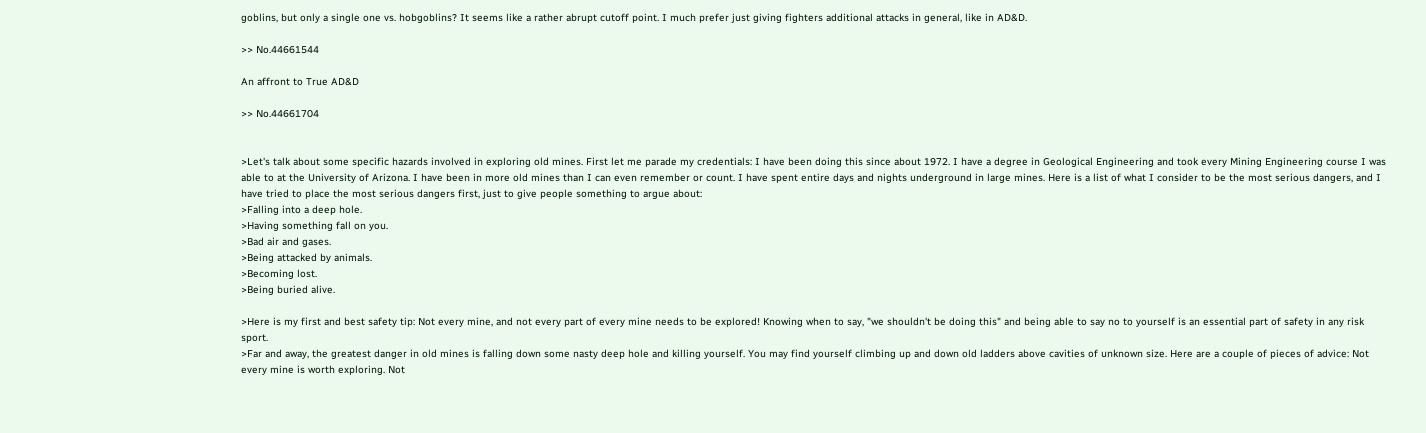goblins, but only a single one vs. hobgoblins? It seems like a rather abrupt cutoff point. I much prefer just giving fighters additional attacks in general, like in AD&D.

>> No.44661544

An affront to True AD&D

>> No.44661704


>Let's talk about some specific hazards involved in exploring old mines. First let me parade my credentials: I have been doing this since about 1972. I have a degree in Geological Engineering and took every Mining Engineering course I was able to at the University of Arizona. I have been in more old mines than I can even remember or count. I have spent entire days and nights underground in large mines. Here is a list of what I consider to be the most serious dangers, and I have tried to place the most serious dangers first, just to give people something to argue about:
>Falling into a deep hole.
>Having something fall on you.
>Bad air and gases.
>Being attacked by animals.
>Becoming lost.
>Being buried alive.

>Here is my first and best safety tip: Not every mine, and not every part of every mine needs to be explored! Knowing when to say, "we shouldn't be doing this" and being able to say no to yourself is an essential part of safety in any risk sport.
>Far and away, the greatest danger in old mines is falling down some nasty deep hole and killing yourself. You may find yourself climbing up and down old ladders above cavities of unknown size. Here are a couple of pieces of advice: Not every mine is worth exploring. Not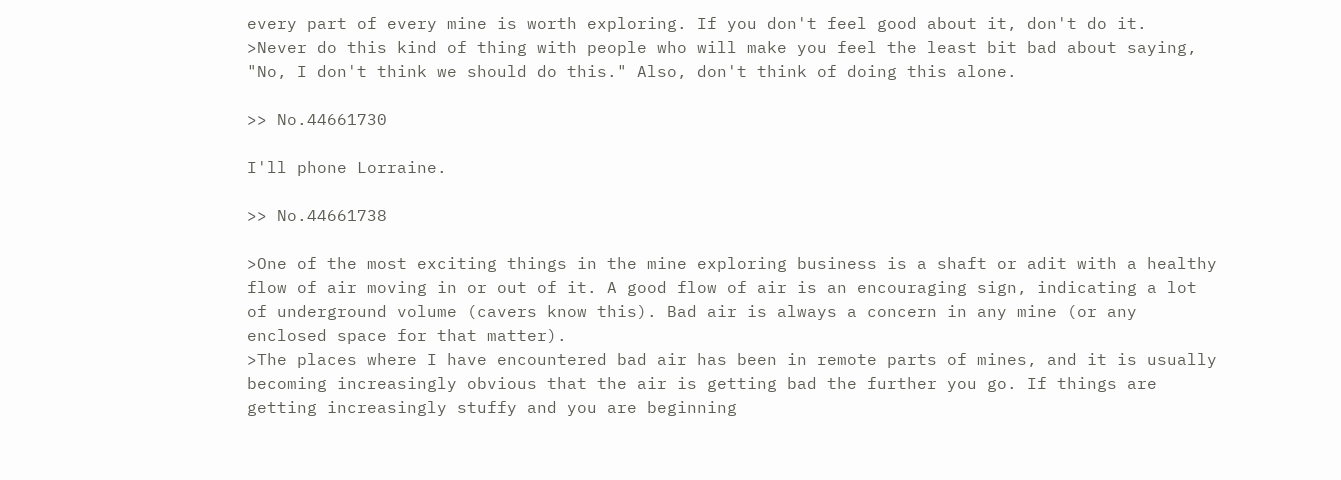every part of every mine is worth exploring. If you don't feel good about it, don't do it.
>Never do this kind of thing with people who will make you feel the least bit bad about saying, "No, I don't think we should do this." Also, don't think of doing this alone.

>> No.44661730

I'll phone Lorraine.

>> No.44661738

>One of the most exciting things in the mine exploring business is a shaft or adit with a healthy flow of air moving in or out of it. A good flow of air is an encouraging sign, indicating a lot of underground volume (cavers know this). Bad air is always a concern in any mine (or any enclosed space for that matter).
>The places where I have encountered bad air has been in remote parts of mines, and it is usually becoming increasingly obvious that the air is getting bad the further you go. If things are getting increasingly stuffy and you are beginning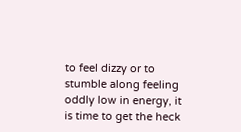to feel dizzy or to stumble along feeling oddly low in energy, it is time to get the heck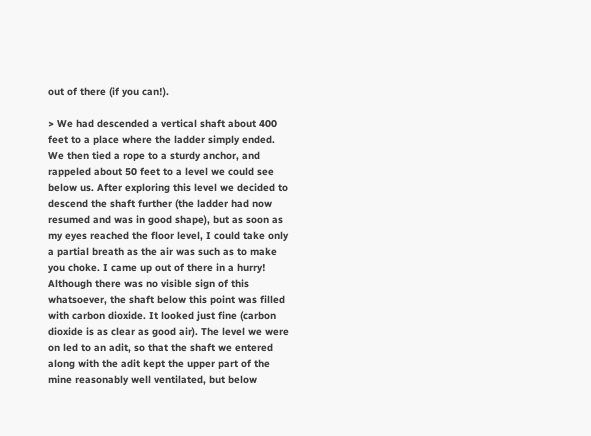out of there (if you can!).

> We had descended a vertical shaft about 400 feet to a place where the ladder simply ended. We then tied a rope to a sturdy anchor, and rappeled about 50 feet to a level we could see below us. After exploring this level we decided to descend the shaft further (the ladder had now resumed and was in good shape), but as soon as my eyes reached the floor level, I could take only a partial breath as the air was such as to make you choke. I came up out of there in a hurry! Although there was no visible sign of this whatsoever, the shaft below this point was filled with carbon dioxide. It looked just fine (carbon dioxide is as clear as good air). The level we were on led to an adit, so that the shaft we entered along with the adit kept the upper part of the mine reasonably well ventilated, but below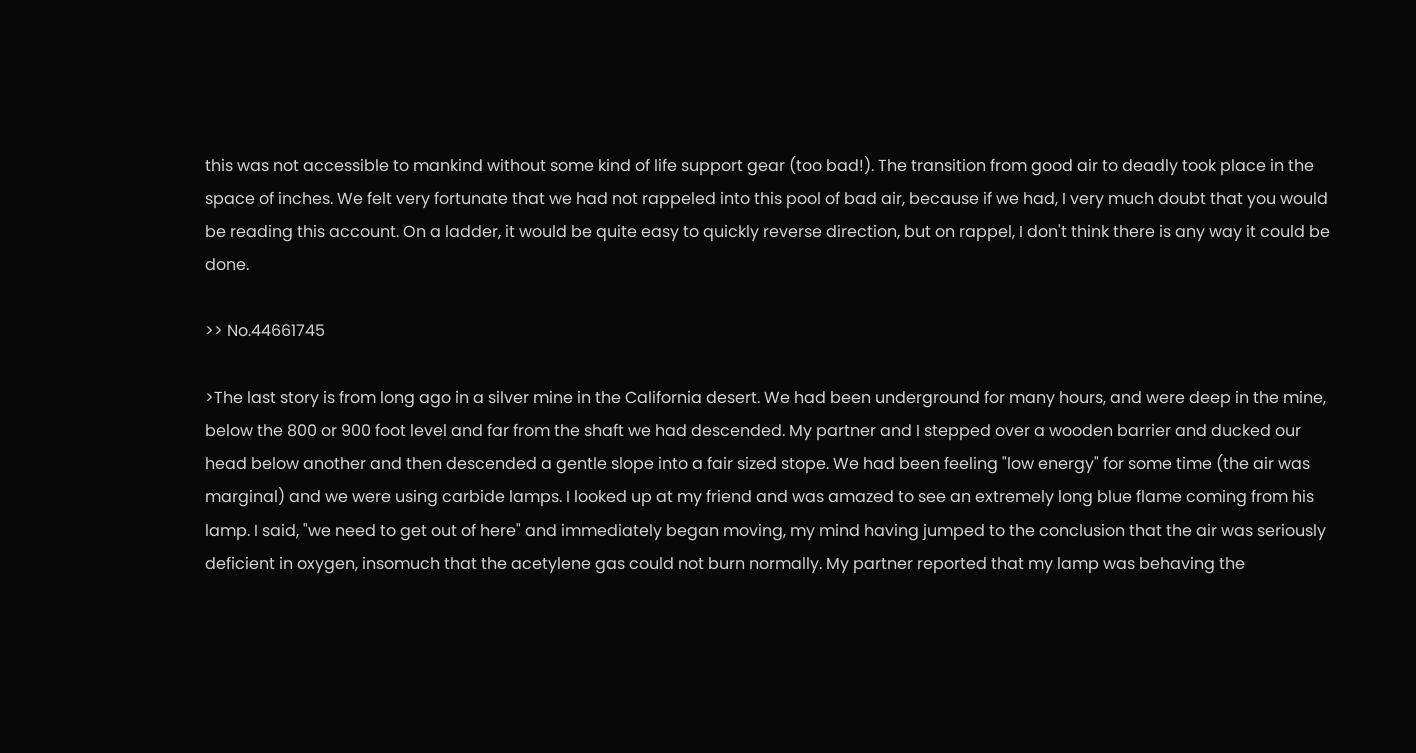this was not accessible to mankind without some kind of life support gear (too bad!). The transition from good air to deadly took place in the space of inches. We felt very fortunate that we had not rappeled into this pool of bad air, because if we had, I very much doubt that you would be reading this account. On a ladder, it would be quite easy to quickly reverse direction, but on rappel, I don't think there is any way it could be done.

>> No.44661745

>The last story is from long ago in a silver mine in the California desert. We had been underground for many hours, and were deep in the mine, below the 800 or 900 foot level and far from the shaft we had descended. My partner and I stepped over a wooden barrier and ducked our head below another and then descended a gentle slope into a fair sized stope. We had been feeling "low energy" for some time (the air was marginal) and we were using carbide lamps. I looked up at my friend and was amazed to see an extremely long blue flame coming from his lamp. I said, "we need to get out of here" and immediately began moving, my mind having jumped to the conclusion that the air was seriously deficient in oxygen, insomuch that the acetylene gas could not burn normally. My partner reported that my lamp was behaving the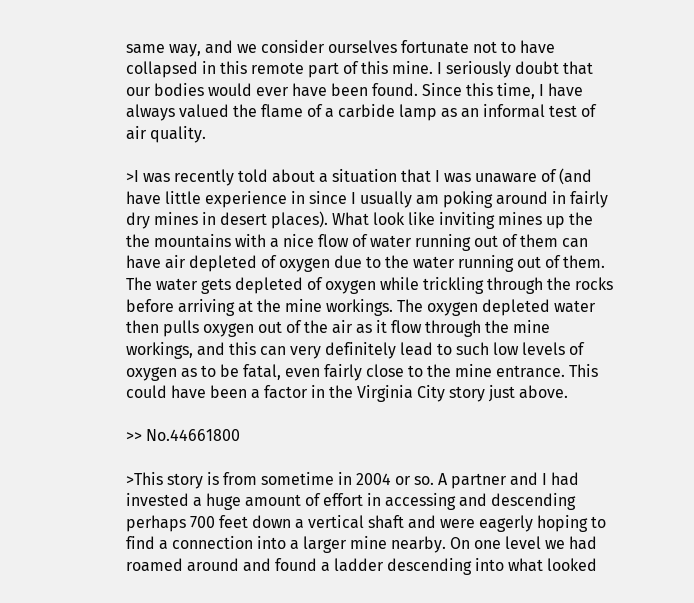same way, and we consider ourselves fortunate not to have collapsed in this remote part of this mine. I seriously doubt that our bodies would ever have been found. Since this time, I have always valued the flame of a carbide lamp as an informal test of air quality.

>I was recently told about a situation that I was unaware of (and have little experience in since I usually am poking around in fairly dry mines in desert places). What look like inviting mines up the the mountains with a nice flow of water running out of them can have air depleted of oxygen due to the water running out of them. The water gets depleted of oxygen while trickling through the rocks before arriving at the mine workings. The oxygen depleted water then pulls oxygen out of the air as it flow through the mine workings, and this can very definitely lead to such low levels of oxygen as to be fatal, even fairly close to the mine entrance. This could have been a factor in the Virginia City story just above.

>> No.44661800

>This story is from sometime in 2004 or so. A partner and I had invested a huge amount of effort in accessing and descending perhaps 700 feet down a vertical shaft and were eagerly hoping to find a connection into a larger mine nearby. On one level we had roamed around and found a ladder descending into what looked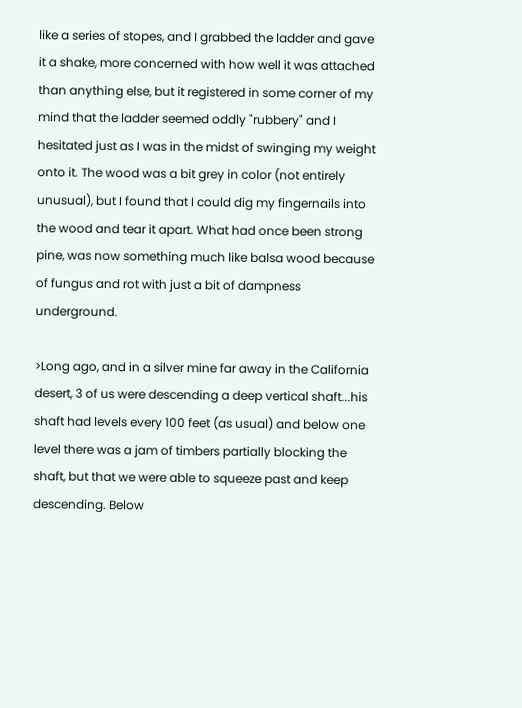like a series of stopes, and I grabbed the ladder and gave it a shake, more concerned with how well it was attached than anything else, but it registered in some corner of my mind that the ladder seemed oddly "rubbery" and I hesitated just as I was in the midst of swinging my weight onto it. The wood was a bit grey in color (not entirely unusual), but I found that I could dig my fingernails into the wood and tear it apart. What had once been strong pine, was now something much like balsa wood because of fungus and rot with just a bit of dampness underground.

>Long ago, and in a silver mine far away in the California desert, 3 of us were descending a deep vertical shaft...his shaft had levels every 100 feet (as usual) and below one level there was a jam of timbers partially blocking the shaft, but that we were able to squeeze past and keep descending. Below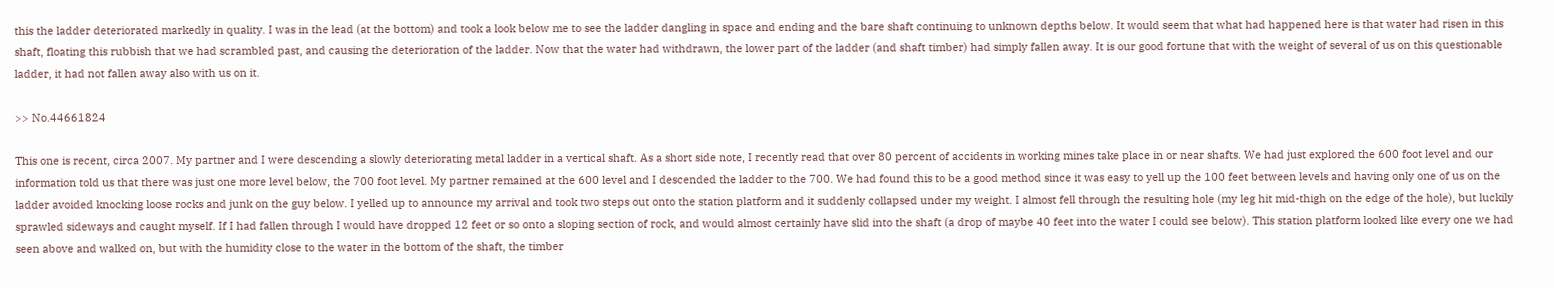this the ladder deteriorated markedly in quality. I was in the lead (at the bottom) and took a look below me to see the ladder dangling in space and ending and the bare shaft continuing to unknown depths below. It would seem that what had happened here is that water had risen in this shaft, floating this rubbish that we had scrambled past, and causing the deterioration of the ladder. Now that the water had withdrawn, the lower part of the ladder (and shaft timber) had simply fallen away. It is our good fortune that with the weight of several of us on this questionable ladder, it had not fallen away also with us on it.

>> No.44661824

This one is recent, circa 2007. My partner and I were descending a slowly deteriorating metal ladder in a vertical shaft. As a short side note, I recently read that over 80 percent of accidents in working mines take place in or near shafts. We had just explored the 600 foot level and our information told us that there was just one more level below, the 700 foot level. My partner remained at the 600 level and I descended the ladder to the 700. We had found this to be a good method since it was easy to yell up the 100 feet between levels and having only one of us on the ladder avoided knocking loose rocks and junk on the guy below. I yelled up to announce my arrival and took two steps out onto the station platform and it suddenly collapsed under my weight. I almost fell through the resulting hole (my leg hit mid-thigh on the edge of the hole), but luckily sprawled sideways and caught myself. If I had fallen through I would have dropped 12 feet or so onto a sloping section of rock, and would almost certainly have slid into the shaft (a drop of maybe 40 feet into the water I could see below). This station platform looked like every one we had seen above and walked on, but with the humidity close to the water in the bottom of the shaft, the timber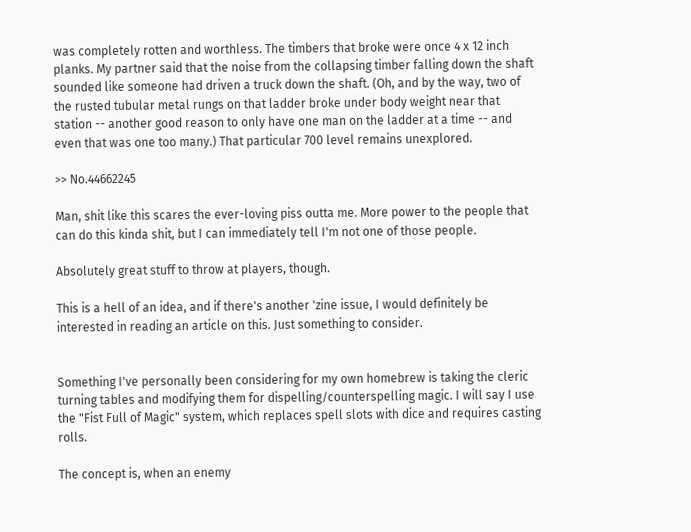was completely rotten and worthless. The timbers that broke were once 4 x 12 inch planks. My partner said that the noise from the collapsing timber falling down the shaft sounded like someone had driven a truck down the shaft. (Oh, and by the way, two of the rusted tubular metal rungs on that ladder broke under body weight near that station -- another good reason to only have one man on the ladder at a time -- and even that was one too many.) That particular 700 level remains unexplored.

>> No.44662245

Man, shit like this scares the ever-loving piss outta me. More power to the people that can do this kinda shit, but I can immediately tell I'm not one of those people.

Absolutely great stuff to throw at players, though.

This is a hell of an idea, and if there's another 'zine issue, I would definitely be interested in reading an article on this. Just something to consider.


Something I've personally been considering for my own homebrew is taking the cleric turning tables and modifying them for dispelling/counterspelling magic. I will say I use the "Fist Full of Magic" system, which replaces spell slots with dice and requires casting rolls.

The concept is, when an enemy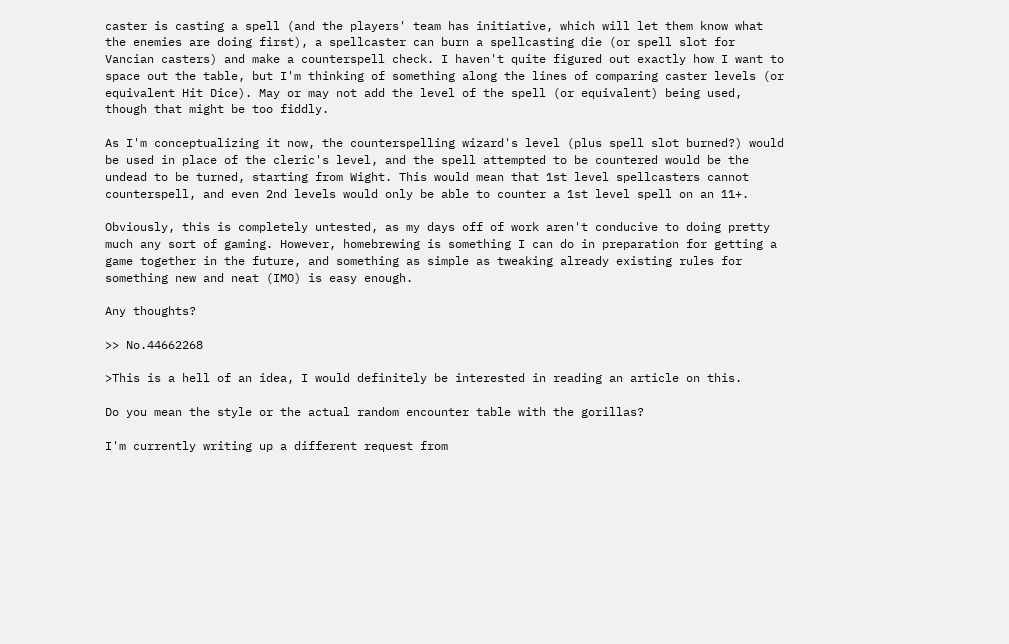caster is casting a spell (and the players' team has initiative, which will let them know what the enemies are doing first), a spellcaster can burn a spellcasting die (or spell slot for Vancian casters) and make a counterspell check. I haven't quite figured out exactly how I want to space out the table, but I'm thinking of something along the lines of comparing caster levels (or equivalent Hit Dice). May or may not add the level of the spell (or equivalent) being used, though that might be too fiddly.

As I'm conceptualizing it now, the counterspelling wizard's level (plus spell slot burned?) would be used in place of the cleric's level, and the spell attempted to be countered would be the undead to be turned, starting from Wight. This would mean that 1st level spellcasters cannot counterspell, and even 2nd levels would only be able to counter a 1st level spell on an 11+.

Obviously, this is completely untested, as my days off of work aren't conducive to doing pretty much any sort of gaming. However, homebrewing is something I can do in preparation for getting a game together in the future, and something as simple as tweaking already existing rules for something new and neat (IMO) is easy enough.

Any thoughts?

>> No.44662268

>This is a hell of an idea, I would definitely be interested in reading an article on this.

Do you mean the style or the actual random encounter table with the gorillas?

I'm currently writing up a different request from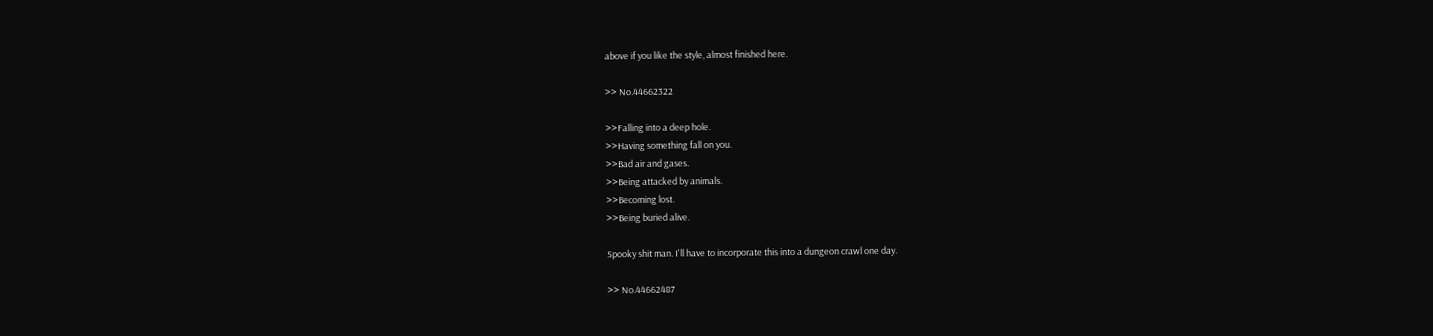above if you like the style, almost finished here.

>> No.44662322

>>Falling into a deep hole.
>>Having something fall on you.
>>Bad air and gases.
>>Being attacked by animals.
>>Becoming lost.
>>Being buried alive.

Spooky shit man. I'll have to incorporate this into a dungeon crawl one day.

>> No.44662487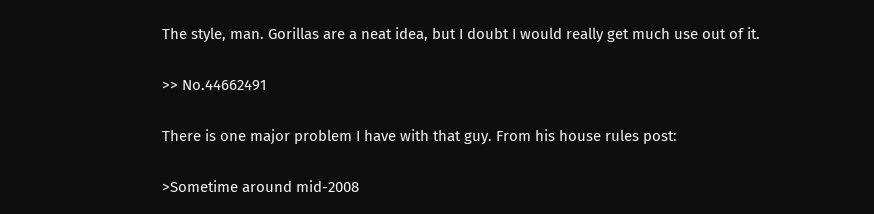The style, man. Gorillas are a neat idea, but I doubt I would really get much use out of it.

>> No.44662491

There is one major problem I have with that guy. From his house rules post:

>Sometime around mid-2008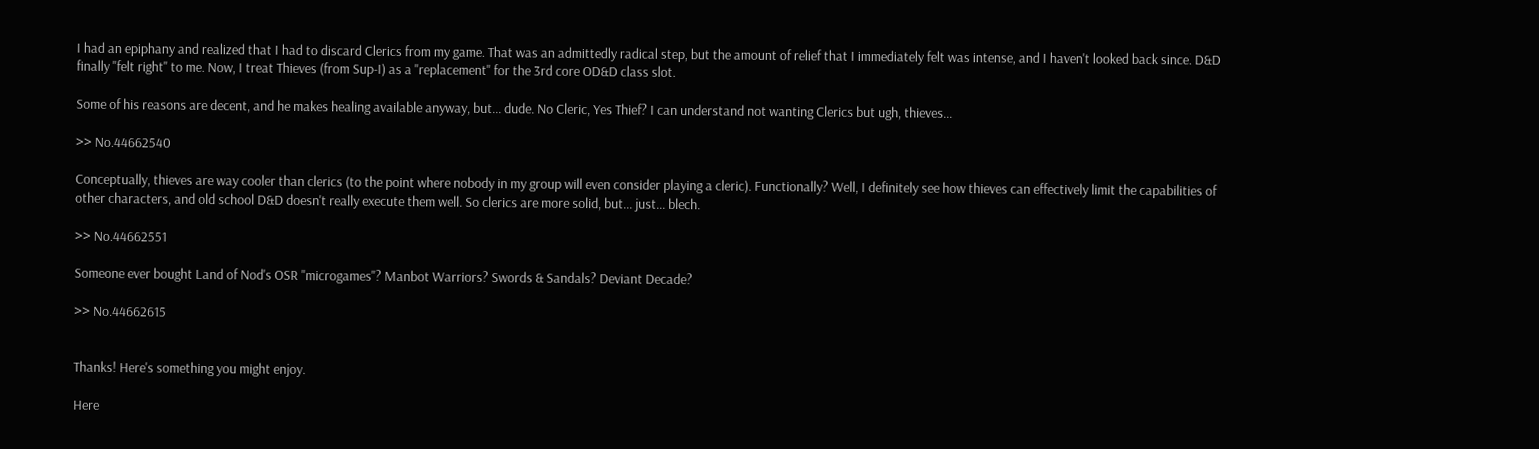I had an epiphany and realized that I had to discard Clerics from my game. That was an admittedly radical step, but the amount of relief that I immediately felt was intense, and I haven't looked back since. D&D finally "felt right" to me. Now, I treat Thieves (from Sup-I) as a "replacement" for the 3rd core OD&D class slot.

Some of his reasons are decent, and he makes healing available anyway, but... dude. No Cleric, Yes Thief? I can understand not wanting Clerics but ugh, thieves...

>> No.44662540

Conceptually, thieves are way cooler than clerics (to the point where nobody in my group will even consider playing a cleric). Functionally? Well, I definitely see how thieves can effectively limit the capabilities of other characters, and old school D&D doesn't really execute them well. So clerics are more solid, but... just... blech.

>> No.44662551

Someone ever bought Land of Nod's OSR "microgames"? Manbot Warriors? Swords & Sandals? Deviant Decade?

>> No.44662615


Thanks! Here's something you might enjoy.

Here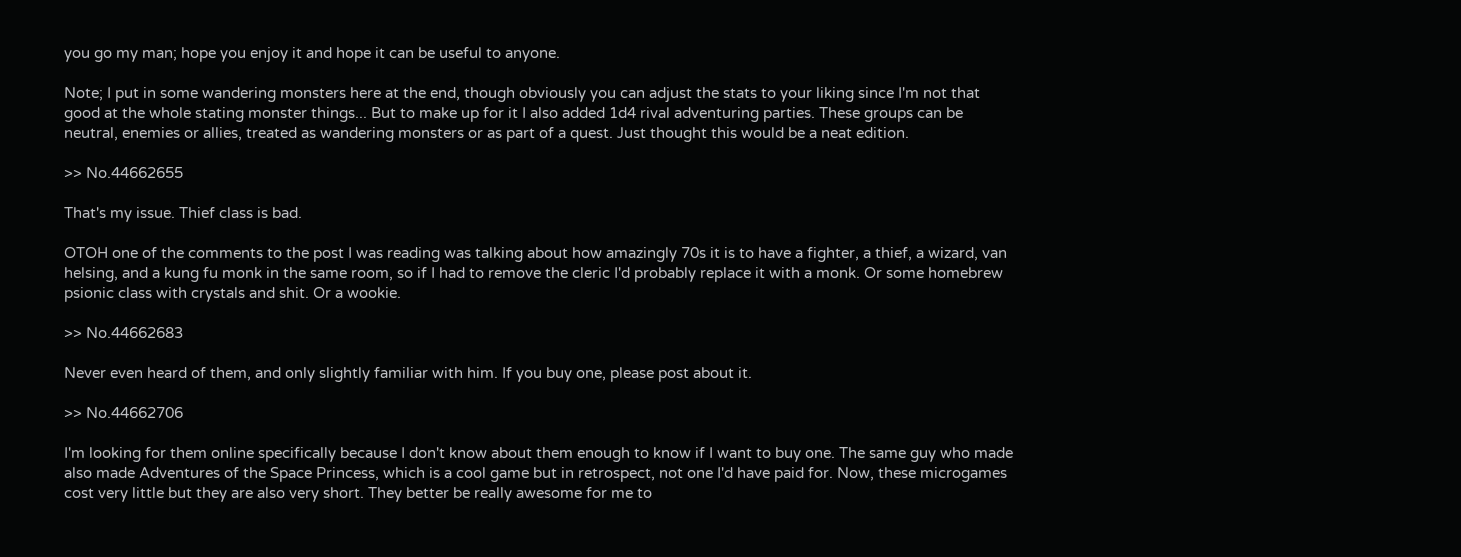you go my man; hope you enjoy it and hope it can be useful to anyone.

Note; I put in some wandering monsters here at the end, though obviously you can adjust the stats to your liking since I'm not that good at the whole stating monster things... But to make up for it I also added 1d4 rival adventuring parties. These groups can be neutral, enemies or allies, treated as wandering monsters or as part of a quest. Just thought this would be a neat edition.

>> No.44662655

That's my issue. Thief class is bad.

OTOH one of the comments to the post I was reading was talking about how amazingly 70s it is to have a fighter, a thief, a wizard, van helsing, and a kung fu monk in the same room, so if I had to remove the cleric I'd probably replace it with a monk. Or some homebrew psionic class with crystals and shit. Or a wookie.

>> No.44662683

Never even heard of them, and only slightly familiar with him. If you buy one, please post about it.

>> No.44662706

I'm looking for them online specifically because I don't know about them enough to know if I want to buy one. The same guy who made also made Adventures of the Space Princess, which is a cool game but in retrospect, not one I'd have paid for. Now, these microgames cost very little but they are also very short. They better be really awesome for me to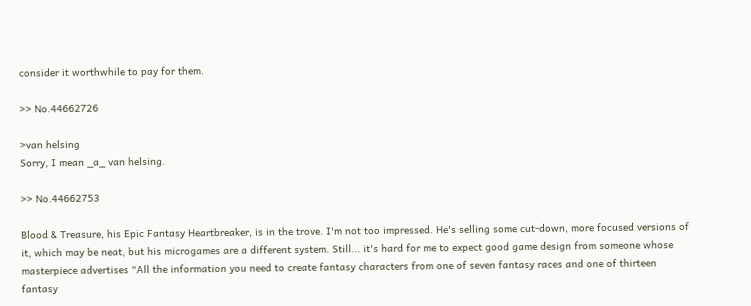consider it worthwhile to pay for them.

>> No.44662726

>van helsing
Sorry, I mean _a_ van helsing.

>> No.44662753

Blood & Treasure, his Epic Fantasy Heartbreaker, is in the trove. I'm not too impressed. He's selling some cut-down, more focused versions of it, which may be neat, but his microgames are a different system. Still... it's hard for me to expect good game design from someone whose masterpiece advertises "All the information you need to create fantasy characters from one of seven fantasy races and one of thirteen fantasy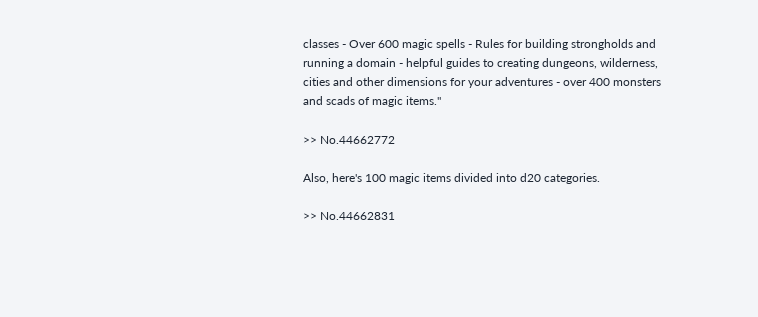classes - Over 600 magic spells - Rules for building strongholds and running a domain - helpful guides to creating dungeons, wilderness, cities and other dimensions for your adventures - over 400 monsters and scads of magic items."

>> No.44662772

Also, here's 100 magic items divided into d20 categories.

>> No.44662831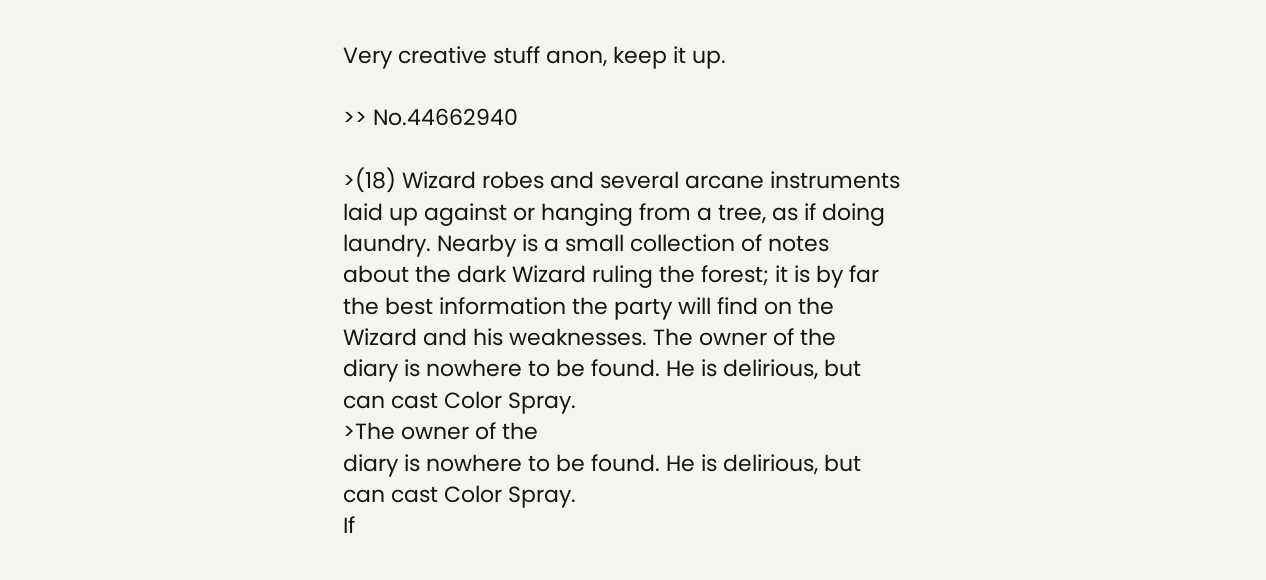Very creative stuff anon, keep it up.

>> No.44662940

>(18) Wizard robes and several arcane instruments
laid up against or hanging from a tree, as if doing
laundry. Nearby is a small collection of notes
about the dark Wizard ruling the forest; it is by far
the best information the party will find on the
Wizard and his weaknesses. The owner of the
diary is nowhere to be found. He is delirious, but
can cast Color Spray.
>The owner of the
diary is nowhere to be found. He is delirious, but
can cast Color Spray.
If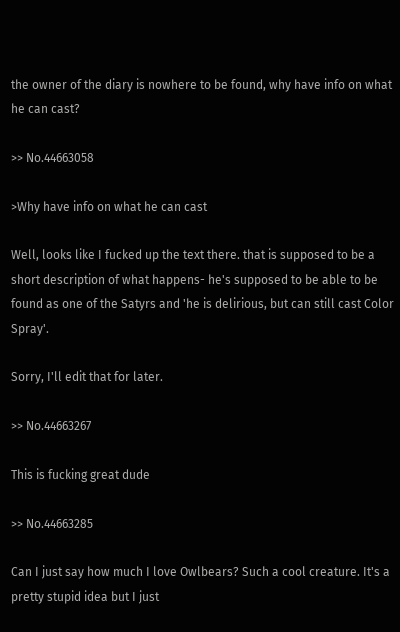the owner of the diary is nowhere to be found, why have info on what he can cast?

>> No.44663058

>Why have info on what he can cast

Well, looks like I fucked up the text there. that is supposed to be a short description of what happens- he's supposed to be able to be found as one of the Satyrs and 'he is delirious, but can still cast Color Spray'.

Sorry, I'll edit that for later.

>> No.44663267

This is fucking great dude

>> No.44663285

Can I just say how much I love Owlbears? Such a cool creature. It's a pretty stupid idea but I just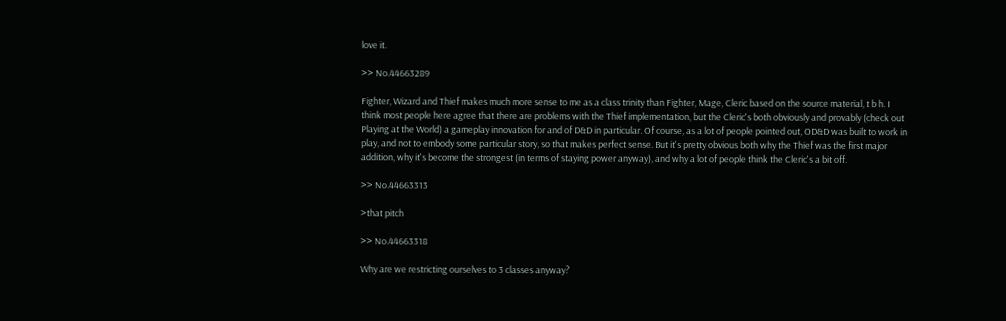love it.

>> No.44663289

Fighter, Wizard and Thief makes much more sense to me as a class trinity than Fighter, Mage, Cleric based on the source material, t b h. I think most people here agree that there are problems with the Thief implementation, but the Cleric's both obviously and provably (check out Playing at the World) a gameplay innovation for and of D&D in particular. Of course, as a lot of people pointed out, OD&D was built to work in play, and not to embody some particular story, so that makes perfect sense. But it's pretty obvious both why the Thief was the first major addition, why it's become the strongest (in terms of staying power anyway), and why a lot of people think the Cleric's a bit off.

>> No.44663313

>that pitch

>> No.44663318

Why are we restricting ourselves to 3 classes anyway?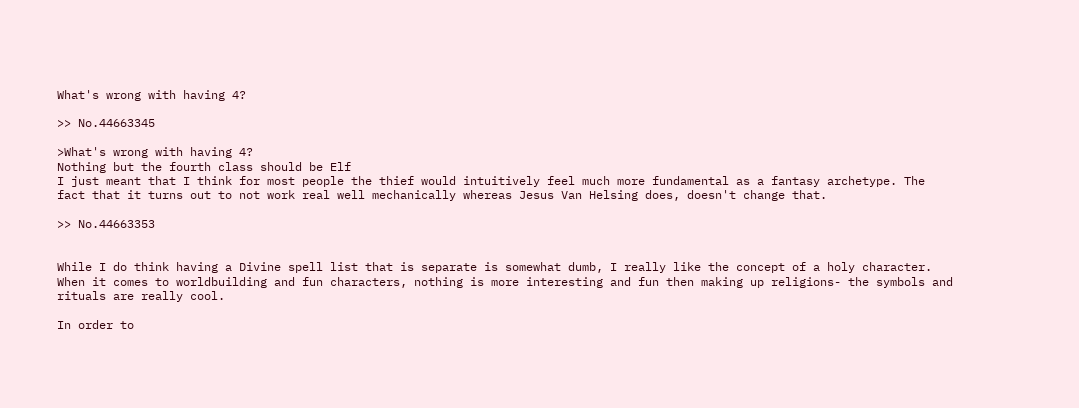What's wrong with having 4?

>> No.44663345

>What's wrong with having 4?
Nothing but the fourth class should be Elf
I just meant that I think for most people the thief would intuitively feel much more fundamental as a fantasy archetype. The fact that it turns out to not work real well mechanically whereas Jesus Van Helsing does, doesn't change that.

>> No.44663353


While I do think having a Divine spell list that is separate is somewhat dumb, I really like the concept of a holy character. When it comes to worldbuilding and fun characters, nothing is more interesting and fun then making up religions- the symbols and rituals are really cool.

In order to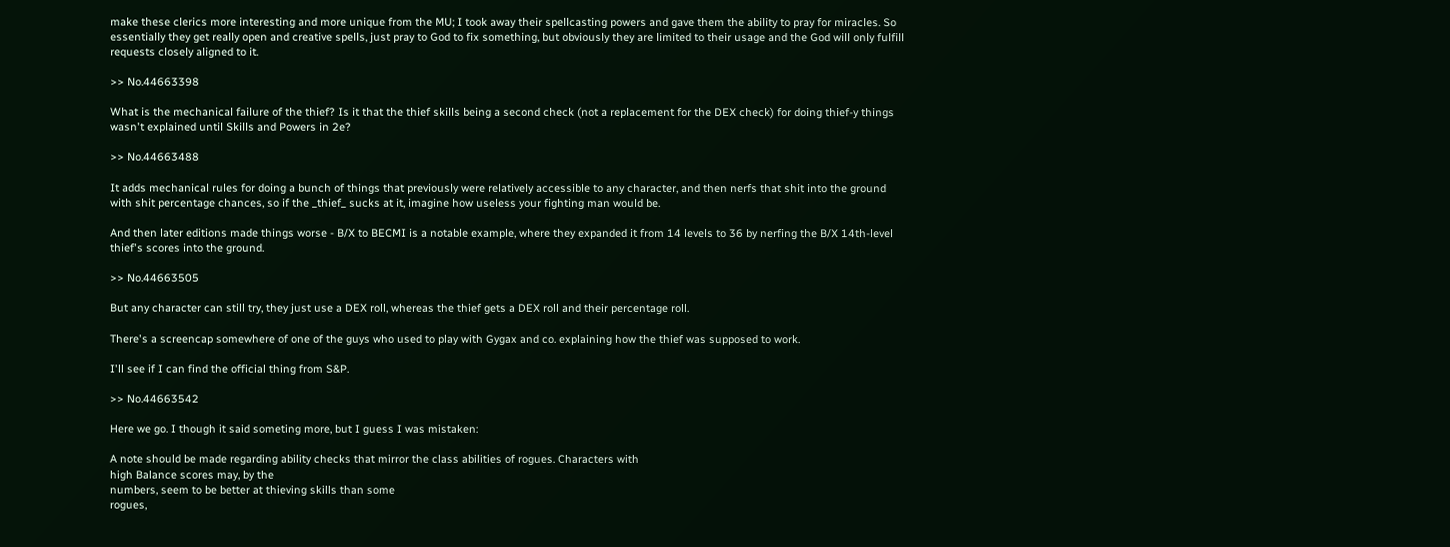make these clerics more interesting and more unique from the MU; I took away their spellcasting powers and gave them the ability to pray for miracles. So essentially they get really open and creative spells, just pray to God to fix something, but obviously they are limited to their usage and the God will only fulfill requests closely aligned to it.

>> No.44663398

What is the mechanical failure of the thief? Is it that the thief skills being a second check (not a replacement for the DEX check) for doing thief-y things wasn't explained until Skills and Powers in 2e?

>> No.44663488

It adds mechanical rules for doing a bunch of things that previously were relatively accessible to any character, and then nerfs that shit into the ground with shit percentage chances, so if the _thief_ sucks at it, imagine how useless your fighting man would be.

And then later editions made things worse - B/X to BECMI is a notable example, where they expanded it from 14 levels to 36 by nerfing the B/X 14th-level thief's scores into the ground.

>> No.44663505

But any character can still try, they just use a DEX roll, whereas the thief gets a DEX roll and their percentage roll.

There's a screencap somewhere of one of the guys who used to play with Gygax and co. explaining how the thief was supposed to work.

I'll see if I can find the official thing from S&P.

>> No.44663542

Here we go. I though it said someting more, but I guess I was mistaken:

A note should be made regarding ability checks that mirror the class abilities of rogues. Characters with
high Balance scores may, by the
numbers, seem to be better at thieving skills than some
rogues,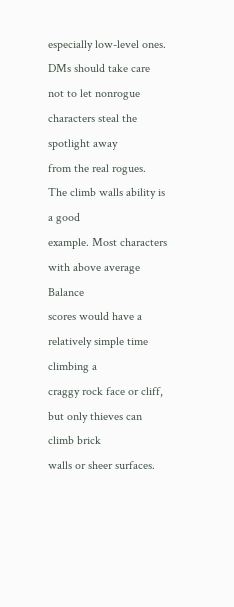especially low-level ones. DMs should take care
not to let nonrogue characters steal the spotlight away
from the real rogues. The climb walls ability is a good
example. Most characters with above average Balance
scores would have a relatively simple time climbing a
craggy rock face or cliff, but only thieves can climb brick
walls or sheer surfaces.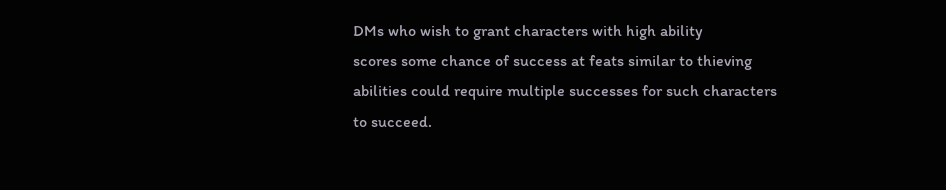DMs who wish to grant characters with high ability
scores some chance of success at feats similar to thieving
abilities could require multiple successes for such characters
to succeed.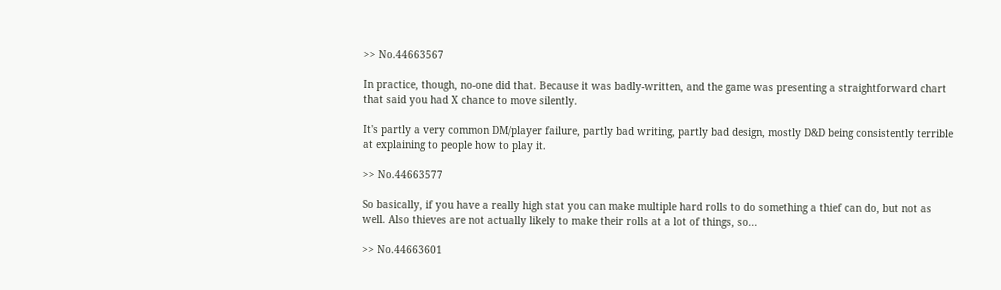>> No.44663567

In practice, though, no-one did that. Because it was badly-written, and the game was presenting a straightforward chart that said you had X chance to move silently.

It's partly a very common DM/player failure, partly bad writing, partly bad design, mostly D&D being consistently terrible at explaining to people how to play it.

>> No.44663577

So basically, if you have a really high stat you can make multiple hard rolls to do something a thief can do, but not as well. Also thieves are not actually likely to make their rolls at a lot of things, so...

>> No.44663601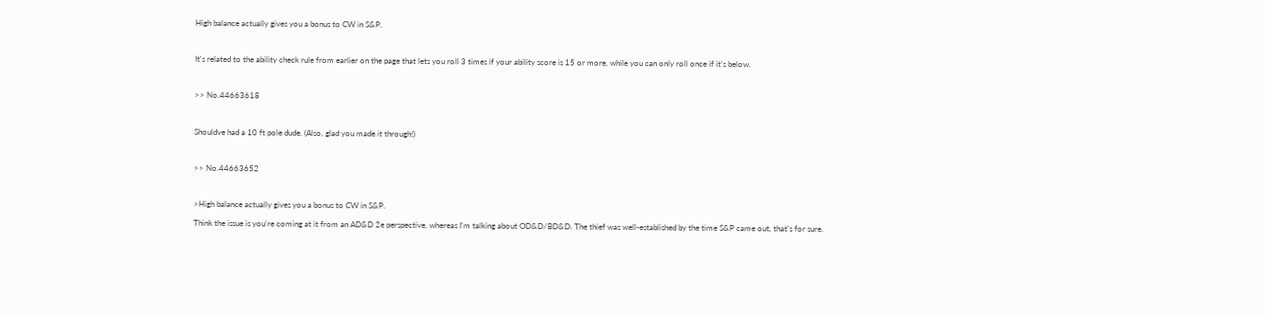High balance actually gives you a bonus to CW in S&P.

It's related to the ability check rule from earlier on the page that lets you roll 3 times if your ability score is 15 or more, while you can only roll once if it's below.

>> No.44663618

Shouldve had a 10 ft pole dude. (Also, glad you made it through!)

>> No.44663652

>High balance actually gives you a bonus to CW in S&P.
Think the issue is you're coming at it from an AD&D 2e perspective, whereas I'm talking about OD&D/BD&D. The thief was well-established by the time S&P came out, that's for sure.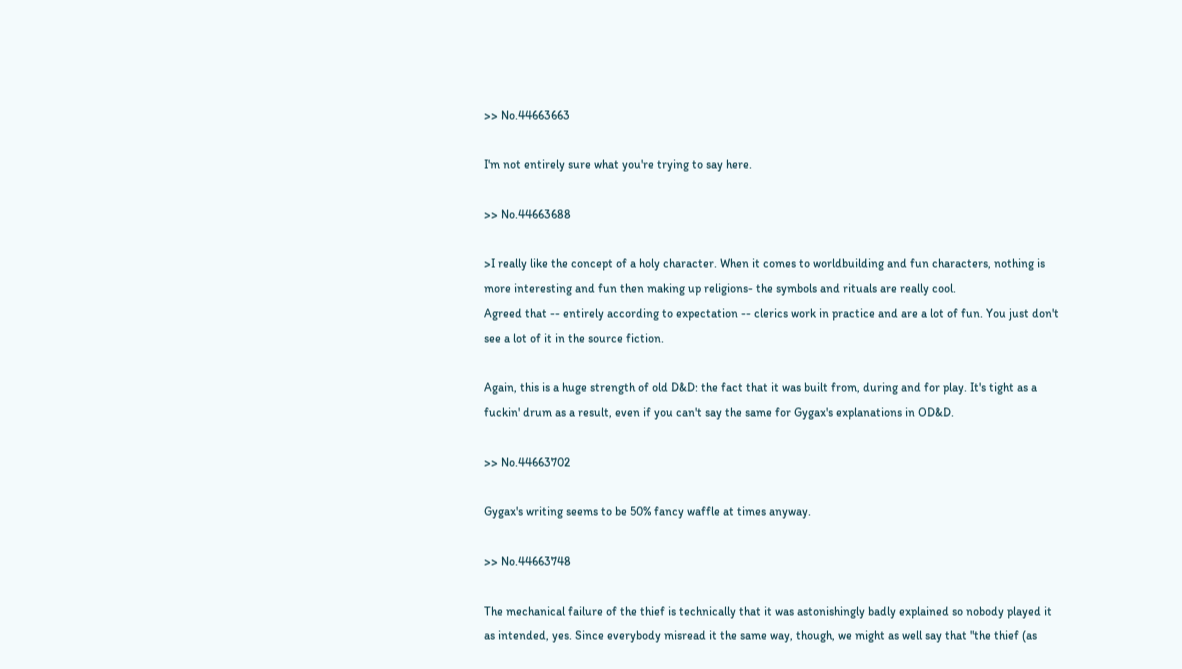>> No.44663663

I'm not entirely sure what you're trying to say here.

>> No.44663688

>I really like the concept of a holy character. When it comes to worldbuilding and fun characters, nothing is more interesting and fun then making up religions- the symbols and rituals are really cool.
Agreed that -- entirely according to expectation -- clerics work in practice and are a lot of fun. You just don't see a lot of it in the source fiction.

Again, this is a huge strength of old D&D: the fact that it was built from, during and for play. It's tight as a fuckin' drum as a result, even if you can't say the same for Gygax's explanations in OD&D.

>> No.44663702

Gygax's writing seems to be 50% fancy waffle at times anyway.

>> No.44663748

The mechanical failure of the thief is technically that it was astonishingly badly explained so nobody played it as intended, yes. Since everybody misread it the same way, though, we might as well say that "the thief (as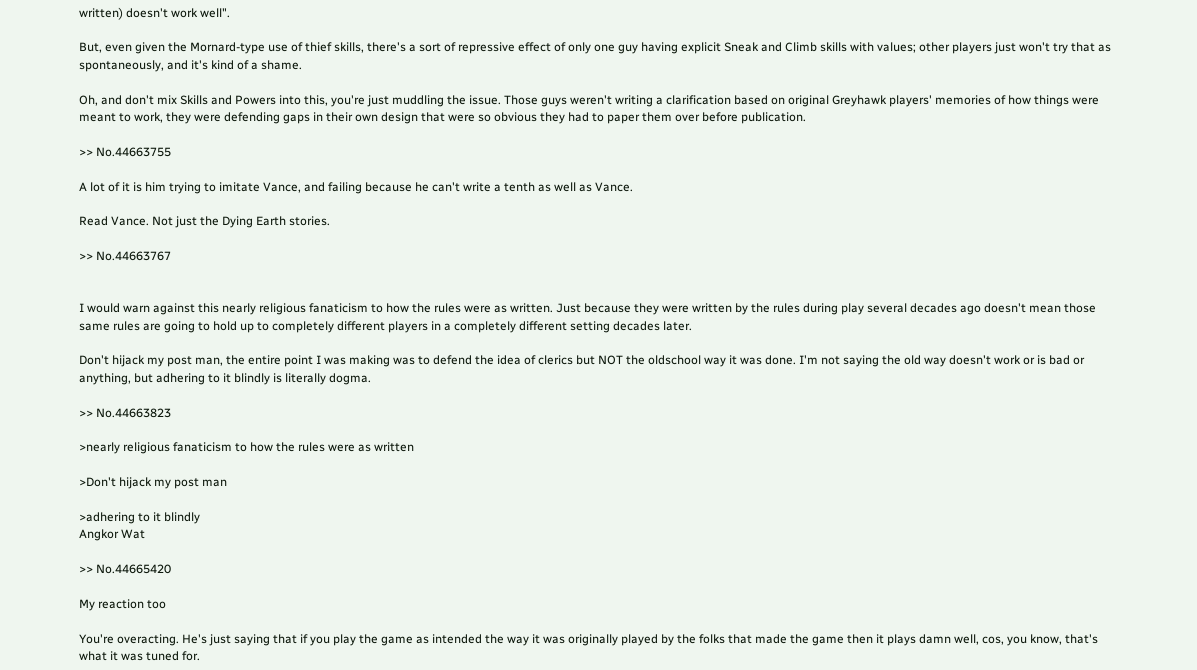written) doesn't work well".

But, even given the Mornard-type use of thief skills, there's a sort of repressive effect of only one guy having explicit Sneak and Climb skills with values; other players just won't try that as spontaneously, and it's kind of a shame.

Oh, and don't mix Skills and Powers into this, you're just muddling the issue. Those guys weren't writing a clarification based on original Greyhawk players' memories of how things were meant to work, they were defending gaps in their own design that were so obvious they had to paper them over before publication.

>> No.44663755

A lot of it is him trying to imitate Vance, and failing because he can't write a tenth as well as Vance.

Read Vance. Not just the Dying Earth stories.

>> No.44663767


I would warn against this nearly religious fanaticism to how the rules were as written. Just because they were written by the rules during play several decades ago doesn't mean those same rules are going to hold up to completely different players in a completely different setting decades later.

Don't hijack my post man, the entire point I was making was to defend the idea of clerics but NOT the oldschool way it was done. I'm not saying the old way doesn't work or is bad or anything, but adhering to it blindly is literally dogma.

>> No.44663823

>nearly religious fanaticism to how the rules were as written

>Don't hijack my post man

>adhering to it blindly
Angkor Wat

>> No.44665420

My reaction too

You're overacting. He's just saying that if you play the game as intended the way it was originally played by the folks that made the game then it plays damn well, cos, you know, that's what it was tuned for.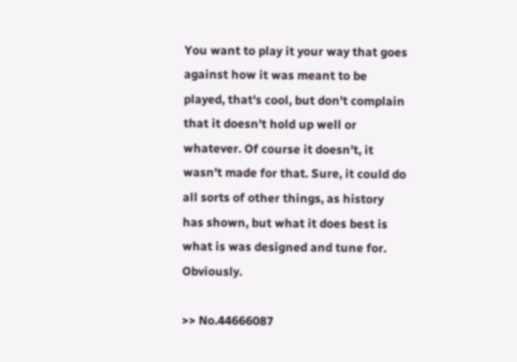You want to play it your way that goes against how it was meant to be played, that's cool, but don't complain that it doesn't hold up well or whatever. Of course it doesn't, it wasn't made for that. Sure, it could do all sorts of other things, as history has shown, but what it does best is what is was designed and tune for. Obviously.

>> No.44666087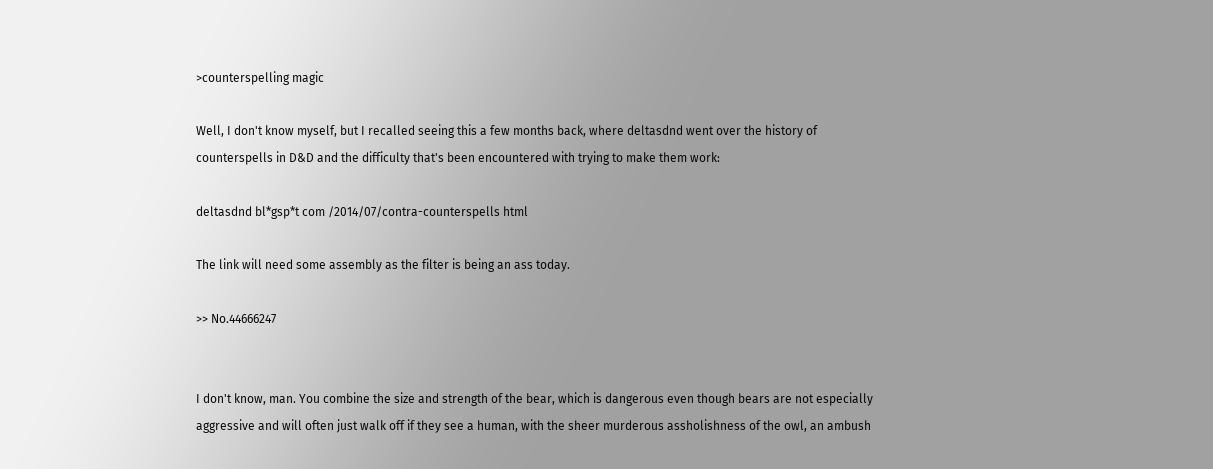>counterspelling magic

Well, I don't know myself, but I recalled seeing this a few months back, where deltasdnd went over the history of counterspells in D&D and the difficulty that's been encountered with trying to make them work:

deltasdnd bl*gsp*t com /2014/07/contra-counterspells html

The link will need some assembly as the filter is being an ass today.

>> No.44666247


I don't know, man. You combine the size and strength of the bear, which is dangerous even though bears are not especially aggressive and will often just walk off if they see a human, with the sheer murderous assholishness of the owl, an ambush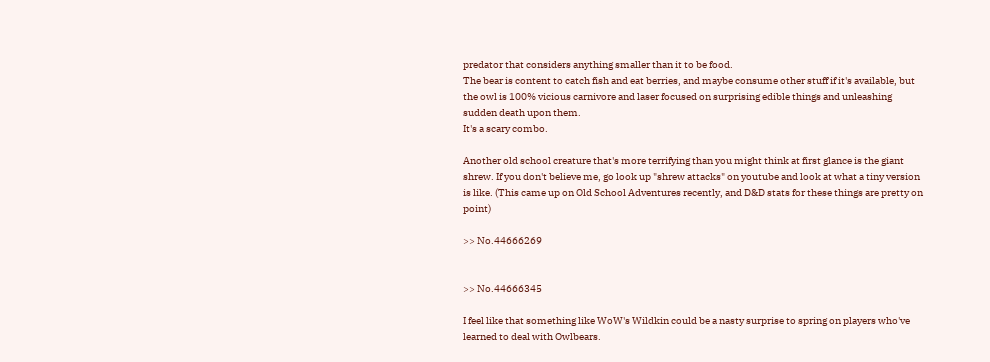predator that considers anything smaller than it to be food.
The bear is content to catch fish and eat berries, and maybe consume other stuff if it's available, but the owl is 100% vicious carnivore and laser focused on surprising edible things and unleashing sudden death upon them.
It's a scary combo.

Another old school creature that's more terrifying than you might think at first glance is the giant shrew. If you don't believe me, go look up "shrew attacks" on youtube and look at what a tiny version is like. (This came up on Old School Adventures recently, and D&D stats for these things are pretty on point)

>> No.44666269


>> No.44666345

I feel like that something like WoW's Wildkin could be a nasty surprise to spring on players who've learned to deal with Owlbears.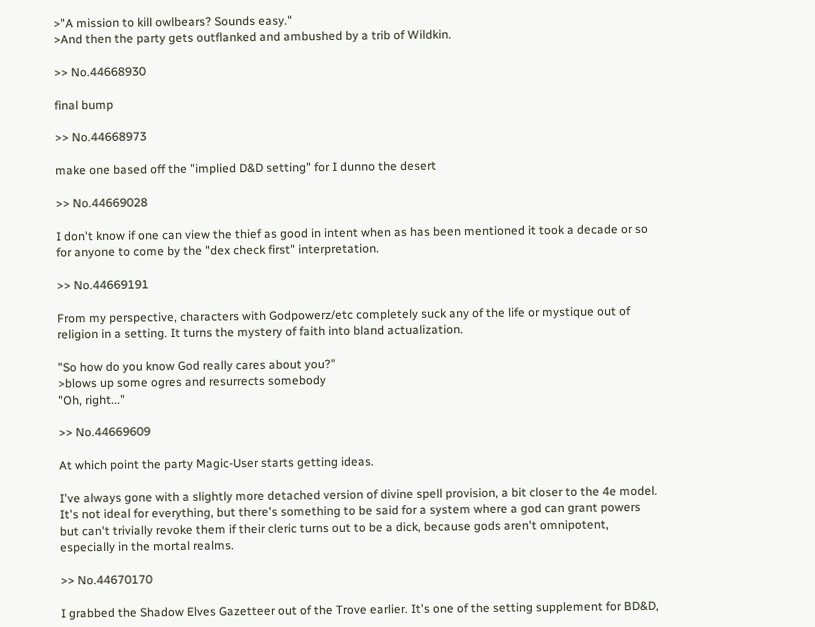>"A mission to kill owlbears? Sounds easy."
>And then the party gets outflanked and ambushed by a trib of Wildkin.

>> No.44668930

final bump

>> No.44668973

make one based off the "implied D&D setting" for I dunno the desert

>> No.44669028

I don't know if one can view the thief as good in intent when as has been mentioned it took a decade or so for anyone to come by the "dex check first" interpretation.

>> No.44669191

From my perspective, characters with Godpowerz/etc completely suck any of the life or mystique out of religion in a setting. It turns the mystery of faith into bland actualization.

"So how do you know God really cares about you?"
>blows up some ogres and resurrects somebody
"Oh, right..."

>> No.44669609

At which point the party Magic-User starts getting ideas.

I've always gone with a slightly more detached version of divine spell provision, a bit closer to the 4e model. It's not ideal for everything, but there's something to be said for a system where a god can grant powers but can't trivially revoke them if their cleric turns out to be a dick, because gods aren't omnipotent, especially in the mortal realms.

>> No.44670170

I grabbed the Shadow Elves Gazetteer out of the Trove earlier. It's one of the setting supplement for BD&D,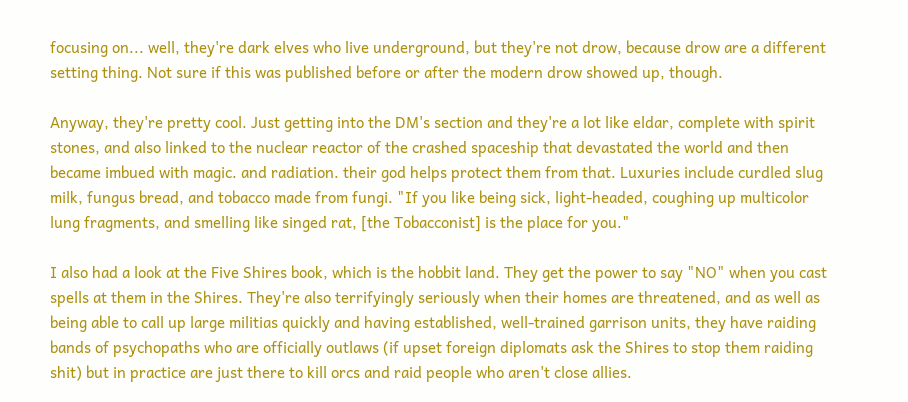focusing on... well, they're dark elves who live underground, but they're not drow, because drow are a different setting thing. Not sure if this was published before or after the modern drow showed up, though.

Anyway, they're pretty cool. Just getting into the DM's section and they're a lot like eldar, complete with spirit stones, and also linked to the nuclear reactor of the crashed spaceship that devastated the world and then became imbued with magic. and radiation. their god helps protect them from that. Luxuries include curdled slug milk, fungus bread, and tobacco made from fungi. "If you like being sick, light-headed, coughing up multicolor lung fragments, and smelling like singed rat, [the Tobacconist] is the place for you."

I also had a look at the Five Shires book, which is the hobbit land. They get the power to say "NO" when you cast spells at them in the Shires. They're also terrifyingly seriously when their homes are threatened, and as well as being able to call up large militias quickly and having established, well-trained garrison units, they have raiding bands of psychopaths who are officially outlaws (if upset foreign diplomats ask the Shires to stop them raiding shit) but in practice are just there to kill orcs and raid people who aren't close allies.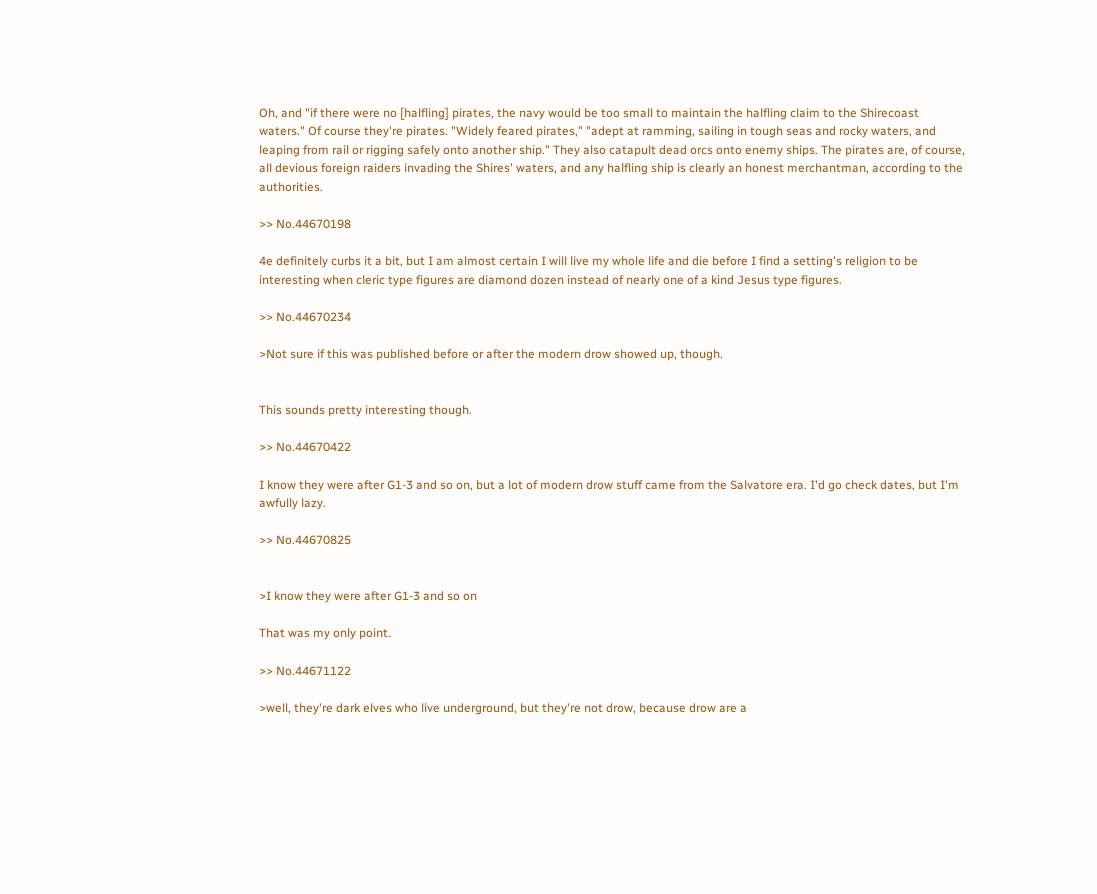Oh, and "if there were no [halfling] pirates, the navy would be too small to maintain the halfling claim to the Shirecoast waters." Of course they're pirates. "Widely feared pirates," "adept at ramming, sailing in tough seas and rocky waters, and leaping from rail or rigging safely onto another ship." They also catapult dead orcs onto enemy ships. The pirates are, of course, all devious foreign raiders invading the Shires' waters, and any halfling ship is clearly an honest merchantman, according to the authorities.

>> No.44670198

4e definitely curbs it a bit, but I am almost certain I will live my whole life and die before I find a setting's religion to be interesting when cleric type figures are diamond dozen instead of nearly one of a kind Jesus type figures.

>> No.44670234

>Not sure if this was published before or after the modern drow showed up, though.


This sounds pretty interesting though.

>> No.44670422

I know they were after G1-3 and so on, but a lot of modern drow stuff came from the Salvatore era. I'd go check dates, but I'm awfully lazy.

>> No.44670825


>I know they were after G1-3 and so on

That was my only point.

>> No.44671122

>well, they're dark elves who live underground, but they're not drow, because drow are a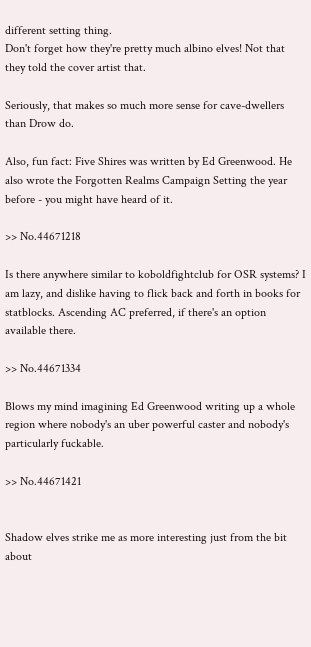different setting thing.
Don't forget how they're pretty much albino elves! Not that they told the cover artist that.

Seriously, that makes so much more sense for cave-dwellers than Drow do.

Also, fun fact: Five Shires was written by Ed Greenwood. He also wrote the Forgotten Realms Campaign Setting the year before - you might have heard of it.

>> No.44671218

Is there anywhere similar to koboldfightclub for OSR systems? I am lazy, and dislike having to flick back and forth in books for statblocks. Ascending AC preferred, if there's an option available there.

>> No.44671334

Blows my mind imagining Ed Greenwood writing up a whole region where nobody's an uber powerful caster and nobody's particularly fuckable.

>> No.44671421


Shadow elves strike me as more interesting just from the bit about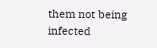them not being infected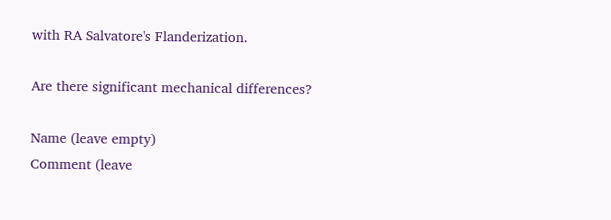with RA Salvatore's Flanderization.

Are there significant mechanical differences?

Name (leave empty)
Comment (leave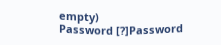empty)
Password [?]Password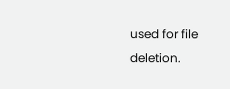used for file deletion.